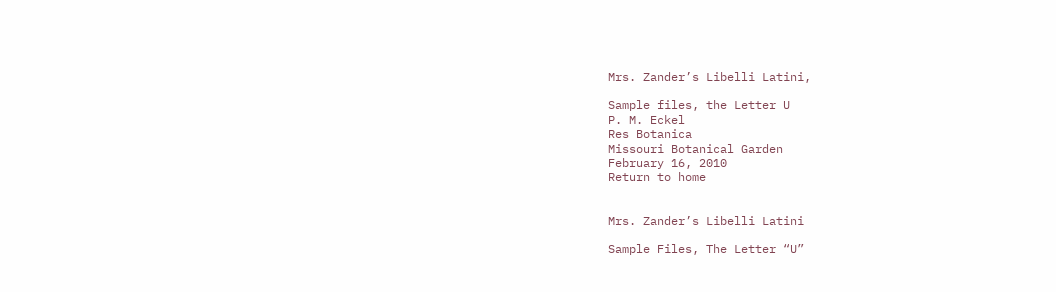Mrs. Zander’s Libelli Latini,

Sample files, the Letter U
P. M. Eckel
Res Botanica
Missouri Botanical Garden
February 16, 2010
Return to home


Mrs. Zander’s Libelli Latini

Sample Files, The Letter “U”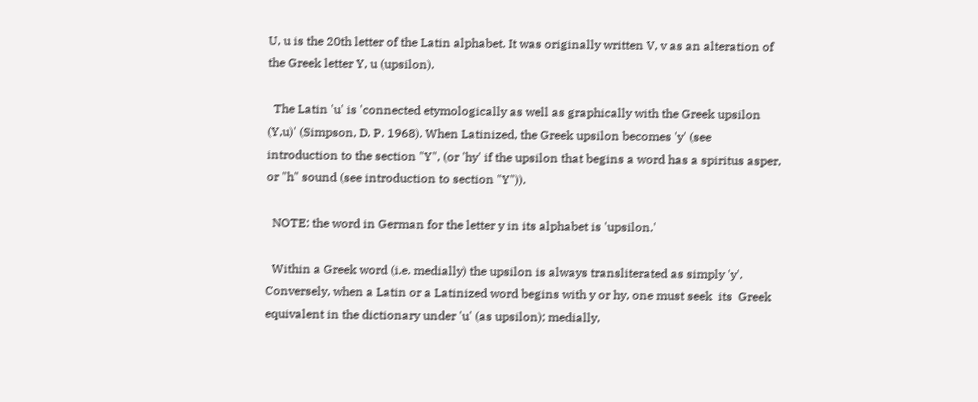U, u is the 20th letter of the Latin alphabet. It was originally written V, v as an alteration of the Greek letter Y, u (upsilon).

  The Latin 'u' is 'connected etymologically as well as graphically with the Greek upsilon (Y,u)' (Simpson, D. P. 1968). When Latinized, the Greek upsilon becomes 'y' (see introduction to the section "Y", (or 'hy' if the upsilon that begins a word has a spiritus asper, or "h" sound (see introduction to section "Y")).

  NOTE: the word in German for the letter y in its alphabet is 'upsilon.'

  Within a Greek word (i.e. medially) the upsilon is always transliterated as simply 'y'. Conversely, when a Latin or a Latinized word begins with y or hy, one must seek  its  Greek equivalent in the dictionary under 'u' (as upsilon); medially,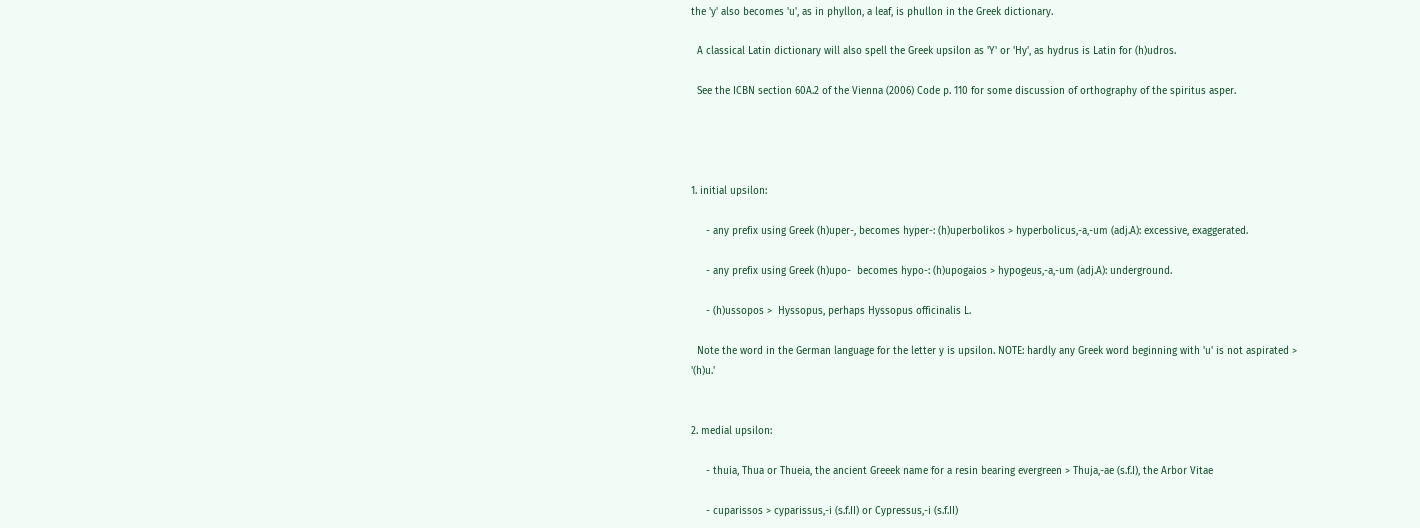the 'y' also becomes 'u', as in phyllon, a leaf, is phullon in the Greek dictionary.

  A classical Latin dictionary will also spell the Greek upsilon as 'Y' or 'Hy', as hydrus is Latin for (h)udros.

  See the ICBN section 60A.2 of the Vienna (2006) Code p. 110 for some discussion of orthography of the spiritus asper.




1. initial upsilon:

     - any prefix using Greek (h)uper-, becomes hyper-: (h)uperbolikos > hyperbolicus,-a,-um (adj.A): excessive, exaggerated.

     - any prefix using Greek (h)upo-  becomes hypo-: (h)upogaios > hypogeus,-a,-um (adj.A): underground.

     - (h)ussopos >  Hyssopus, perhaps Hyssopus officinalis L.

  Note the word in the German language for the letter y is upsilon. NOTE: hardly any Greek word beginning with 'u' is not aspirated > '(h)u.'


2. medial upsilon:

     - thuia, Thua or Thueia, the ancient Greeek name for a resin bearing evergreen > Thuja,-ae (s.f.I), the Arbor Vitae

     - cuparissos > cyparissus,-i (s.f.II) or Cypressus,-i (s.f.II)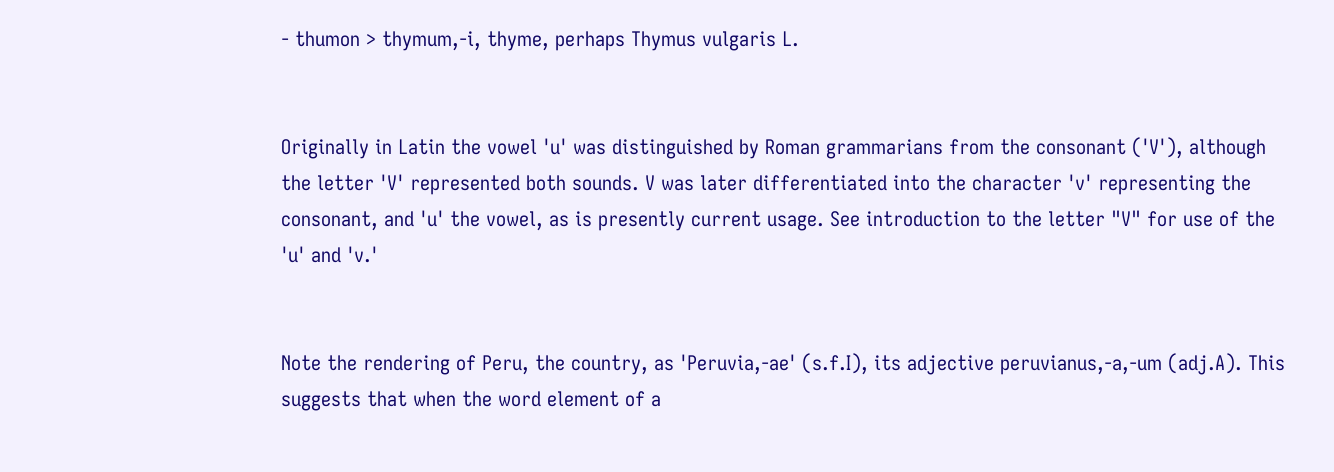- thumon > thymum,-i, thyme, perhaps Thymus vulgaris L.


Originally in Latin the vowel 'u' was distinguished by Roman grammarians from the consonant ('V'), although the letter 'V' represented both sounds. V was later differentiated into the character 'v' representing the consonant, and 'u' the vowel, as is presently current usage. See introduction to the letter "V" for use of the 'u' and 'v.'


Note the rendering of Peru, the country, as 'Peruvia,-ae' (s.f.I), its adjective peruvianus,-a,-um (adj.A). This suggests that when the word element of a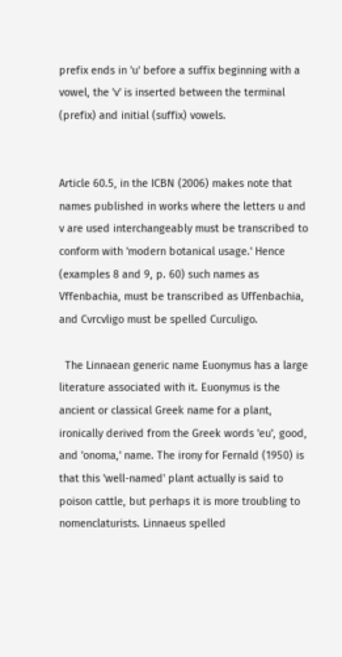prefix ends in 'u' before a suffix beginning with a vowel, the 'v' is inserted between the terminal (prefix) and initial (suffix) vowels.


Article 60.5, in the ICBN (2006) makes note that names published in works where the letters u and v are used interchangeably must be transcribed to conform with 'modern botanical usage.' Hence (examples 8 and 9, p. 60) such names as Vffenbachia, must be transcribed as Uffenbachia, and Cvrcvligo must be spelled Curculigo.

  The Linnaean generic name Euonymus has a large literature associated with it. Euonymus is the ancient or classical Greek name for a plant, ironically derived from the Greek words 'eu', good, and 'onoma,' name. The irony for Fernald (1950) is that this 'well-named' plant actually is said to poison cattle, but perhaps it is more troubling to nomenclaturists. Linnaeus spelled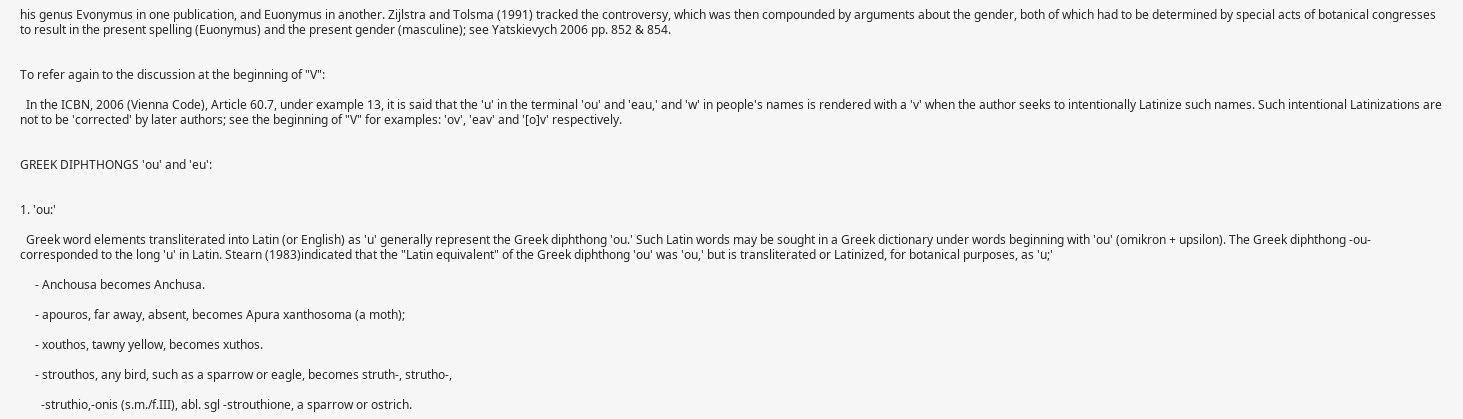his genus Evonymus in one publication, and Euonymus in another. Zijlstra and Tolsma (1991) tracked the controversy, which was then compounded by arguments about the gender, both of which had to be determined by special acts of botanical congresses to result in the present spelling (Euonymus) and the present gender (masculine); see Yatskievych 2006 pp. 852 & 854.


To refer again to the discussion at the beginning of "V":

  In the ICBN, 2006 (Vienna Code), Article 60.7, under example 13, it is said that the 'u' in the terminal 'ou' and 'eau,' and 'w' in people's names is rendered with a 'v' when the author seeks to intentionally Latinize such names. Such intentional Latinizations are not to be 'corrected' by later authors; see the beginning of "V" for examples: 'ov', 'eav' and '[o]v' respectively.


GREEK DIPHTHONGS 'ou' and 'eu':


1. 'ou:'

  Greek word elements transliterated into Latin (or English) as 'u' generally represent the Greek diphthong 'ou.' Such Latin words may be sought in a Greek dictionary under words beginning with 'ou' (omikron + upsilon). The Greek diphthong -ou- corresponded to the long 'u' in Latin. Stearn (1983)indicated that the "Latin equivalent" of the Greek diphthong 'ou' was 'ou,' but is transliterated or Latinized, for botanical purposes, as 'u;'

     - Anchousa becomes Anchusa.

     - apouros, far away, absent, becomes Apura xanthosoma (a moth);

     - xouthos, tawny yellow, becomes xuthos.

     - strouthos, any bird, such as a sparrow or eagle, becomes struth-, strutho-,

       -struthio,-onis (s.m./f.III), abl. sgl -strouthione, a sparrow or ostrich.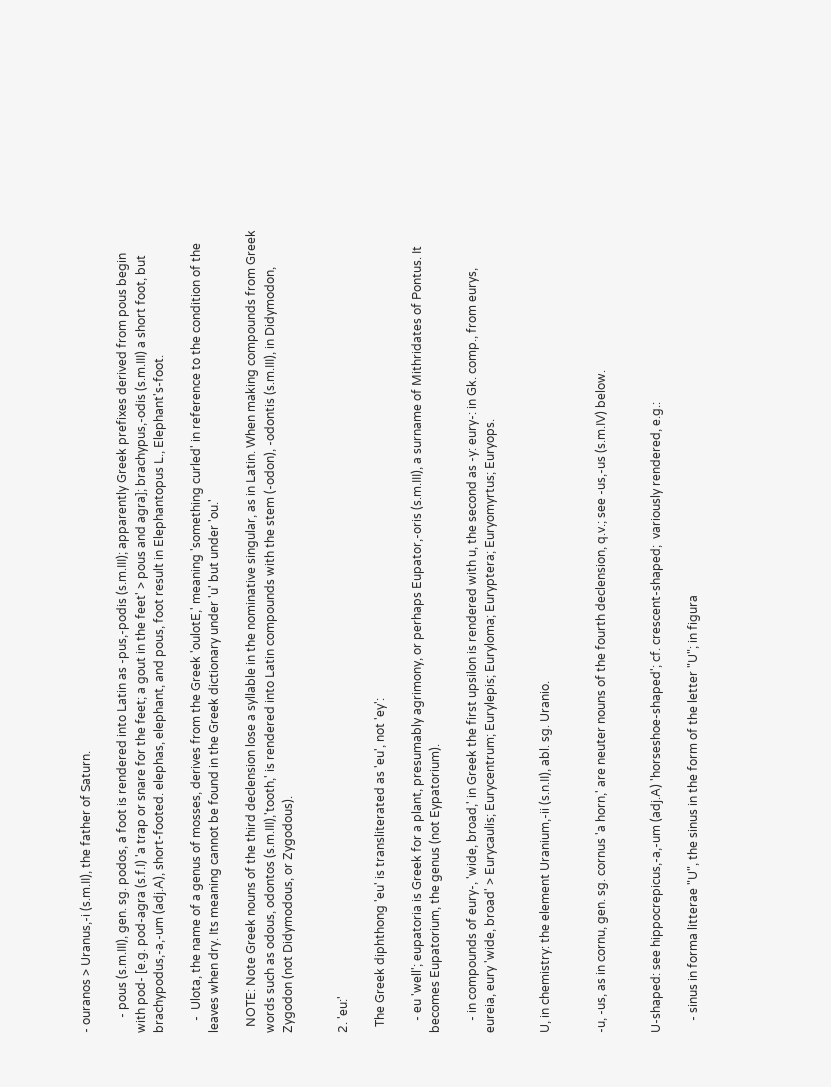- ouranos > Uranus,-i (s.m.II), the father of Saturn.

     - pous (s.m.III), gen. sg. podos, a foot is rendered into Latin as -pus,-podis (s.m.III); apparently Greek prefixes derived from pous begin with pod- [e.g. pod-agra (s.f.I) 'a trap or snare for the feet; a gout in the feet' > pous and agra]; brachypus,-odis (s.m.III) a short foot, but brachypodus,-a,-um (adj.A), short-footed. elephas, elephant, and pous, foot result in Elephantopus L., Elephant's-foot.

    -  Ulota, the name of a genus of mosses, derives from the Greek 'oulotE,' meaning 'something curled' in reference to the condition of the leaves when dry. Its meaning cannot be found in the Greek dictionary under 'u' but under 'ou.'

  NOTE: Note Greek nouns of the third declension lose a syllable in the nominative singular, as in Latin. When making compounds from Greek words such as odous, odontos (s.m.III),'tooth,' is rendered into Latin compounds with the stem (-odon), -odontis (s.m.III), in Didymodon, Zygodon (not Didymodous, or Zygodous).


2. 'eu:'

  The Greek diphthong 'eu' is transliterated as 'eu', not 'ey':

    - eu 'well'; eupatoria is Greek for a plant, presumably agrimony, or perhaps Eupator,-oris (s.m.III), a surname of Mithridates of Pontus. It becomes Eupatorium, the genus (not Eypatorium).

    - in compounds of eury-, 'wide, broad,' in Greek the first upsilon is rendered with u, the second as -y: eury-: in Gk. comp., from eurys, eureia, eury 'wide, broad' > Eurycaulis; Eurycentrum; Eurylepis; Euryloma; Euryptera; Euryomyrtus; Euryops.


U, in chemistry: the element Uranium,-ii (s.n.II), abl. sg. Uranio.


-u, -us, as in cornu, gen. sg. cornus 'a horn,' are neuter nouns of the fourth declension, q.v.; see -us,-us (s.m.IV) below.


U-shaped: see hippocrepicus,-a,-um (adj.A) 'horseshoe-shaped'; cf. crescent-shaped;  variously rendered, e.g.:

    - sinus in forma litterae "U", the sinus in the form of the letter "U"; in figura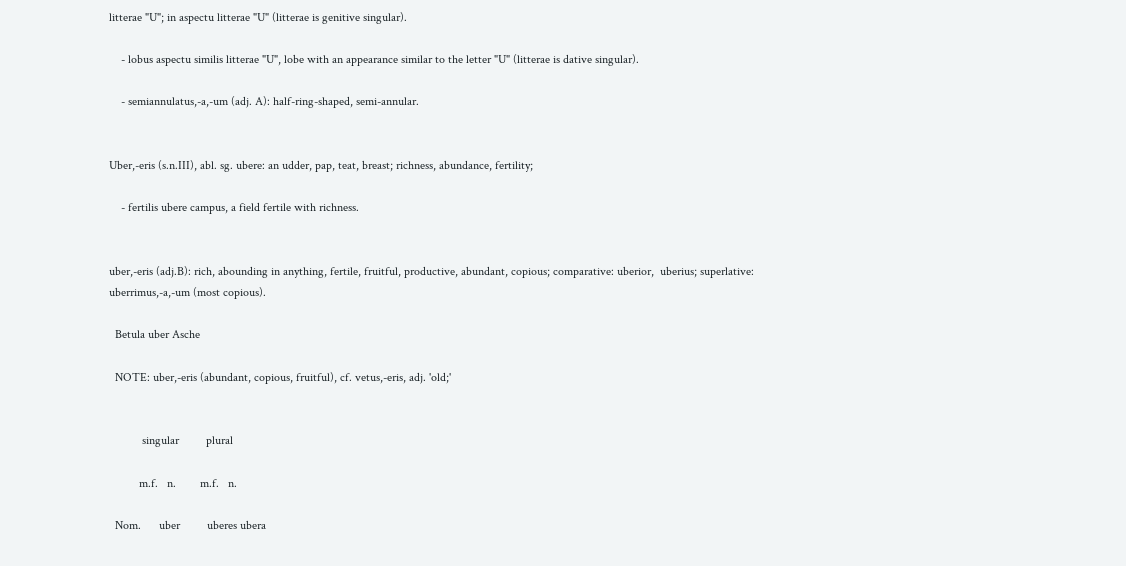litterae "U"; in aspectu litterae "U" (litterae is genitive singular).

    - lobus aspectu similis litterae "U", lobe with an appearance similar to the letter "U" (litterae is dative singular).

    - semiannulatus,-a,-um (adj. A): half-ring-shaped, semi-annular.


Uber,-eris (s.n.III), abl. sg. ubere: an udder, pap, teat, breast; richness, abundance, fertility;

    - fertilis ubere campus, a field fertile with richness.


uber,-eris (adj.B): rich, abounding in anything, fertile, fruitful, productive, abundant, copious; comparative: uberior,  uberius; superlative: uberrimus,-a,-um (most copious).

  Betula uber Asche

  NOTE: uber,-eris (abundant, copious, fruitful), cf. vetus,-eris, adj. 'old;'


           singular         plural

          m.f.   n.        m.f.   n.

  Nom.      uber         uberes ubera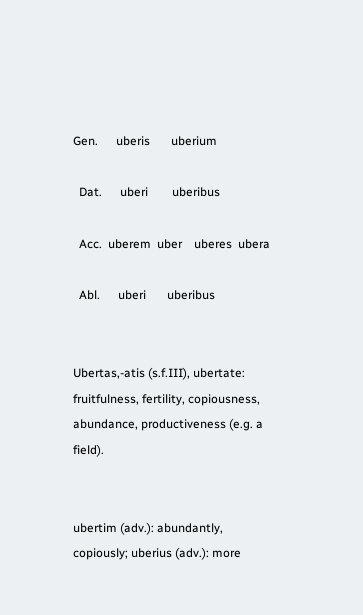Gen.      uberis       uberium

  Dat.      uberi        uberibus

  Acc.  uberem  uber    uberes  ubera

  Abl.      uberi       uberibus


Ubertas,-atis (s.f.III), ubertate: fruitfulness, fertility, copiousness, abundance, productiveness (e.g. a field).


ubertim (adv.): abundantly, copiously; uberius (adv.): more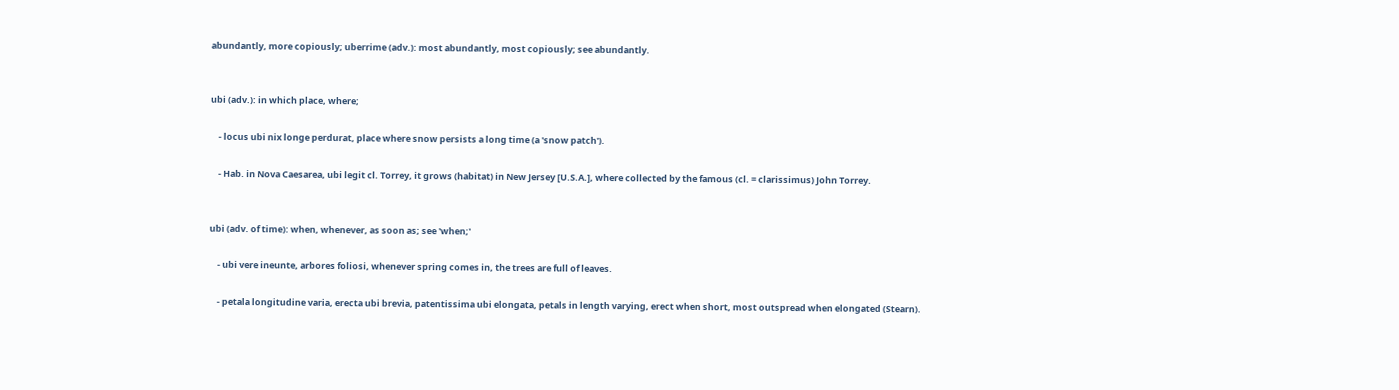abundantly, more copiously; uberrime (adv.): most abundantly, most copiously; see abundantly.


ubi (adv.): in which place, where;

    - locus ubi nix longe perdurat, place where snow persists a long time (a 'snow patch').

    - Hab. in Nova Caesarea, ubi legit cl. Torrey, it grows (habitat) in New Jersey [U.S.A.], where collected by the famous (cl. = clarissimus) John Torrey.


ubi (adv. of time): when, whenever, as soon as; see 'when;'

    - ubi vere ineunte, arbores foliosi, whenever spring comes in, the trees are full of leaves.

    - petala longitudine varia, erecta ubi brevia, patentissima ubi elongata, petals in length varying, erect when short, most outspread when elongated (Stearn).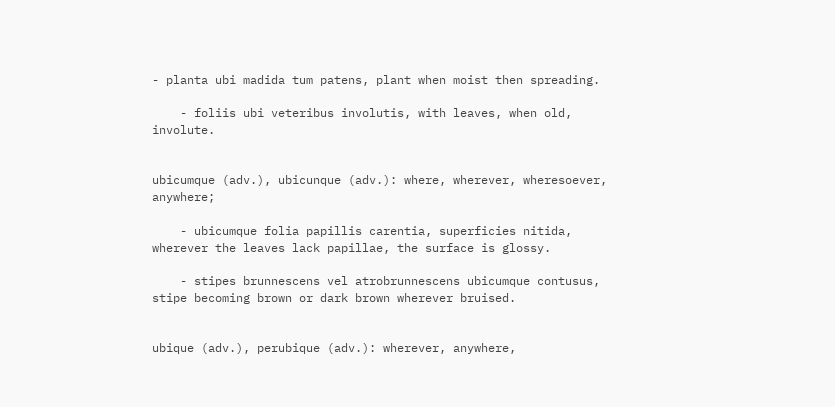- planta ubi madida tum patens, plant when moist then spreading.

    - foliis ubi veteribus involutis, with leaves, when old, involute.


ubicumque (adv.), ubicunque (adv.): where, wherever, wheresoever, anywhere;

    - ubicumque folia papillis carentia, superficies nitida, wherever the leaves lack papillae, the surface is glossy.

    - stipes brunnescens vel atrobrunnescens ubicumque contusus, stipe becoming brown or dark brown wherever bruised.


ubique (adv.), perubique (adv.): wherever, anywhere,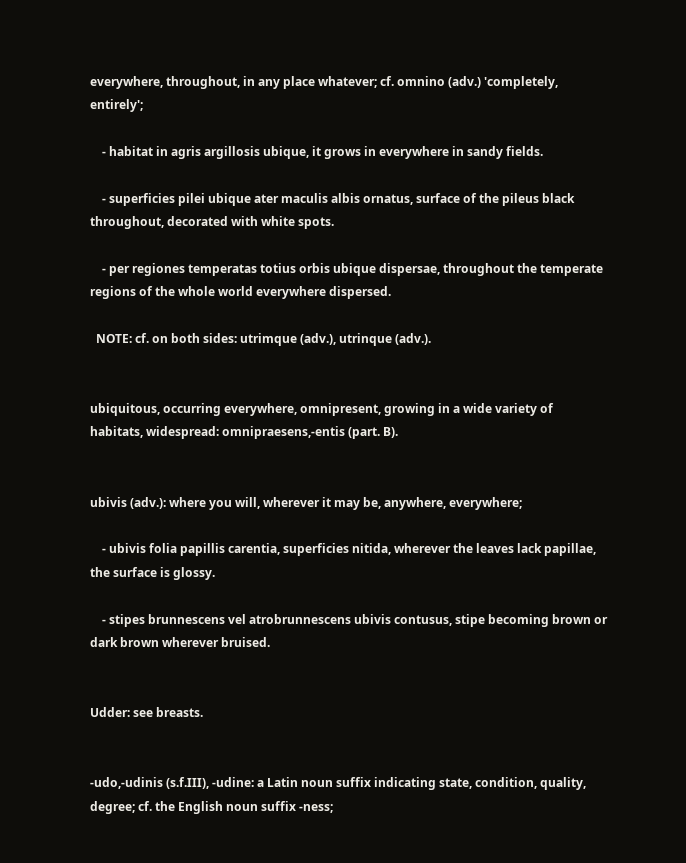everywhere, throughout, in any place whatever; cf. omnino (adv.) 'completely, entirely';

    - habitat in agris argillosis ubique, it grows in everywhere in sandy fields.

    - superficies pilei ubique ater maculis albis ornatus, surface of the pileus black throughout, decorated with white spots.

    - per regiones temperatas totius orbis ubique dispersae, throughout the temperate regions of the whole world everywhere dispersed.

  NOTE: cf. on both sides: utrimque (adv.), utrinque (adv.).


ubiquitous, occurring everywhere, omnipresent, growing in a wide variety of habitats, widespread: omnipraesens,-entis (part. B).


ubivis (adv.): where you will, wherever it may be, anywhere, everywhere;

    - ubivis folia papillis carentia, superficies nitida, wherever the leaves lack papillae, the surface is glossy.

    - stipes brunnescens vel atrobrunnescens ubivis contusus, stipe becoming brown or dark brown wherever bruised.


Udder: see breasts.


-udo,-udinis (s.f.III), -udine: a Latin noun suffix indicating state, condition, quality, degree; cf. the English noun suffix -ness;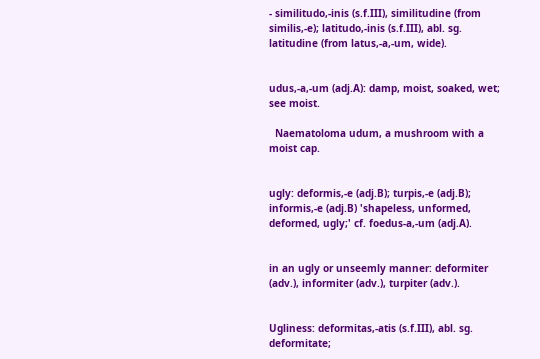- similitudo,-inis (s.f.III), similitudine (from similis,-e); latitudo,-inis (s.f.III), abl. sg. latitudine (from latus,-a,-um, wide).


udus,-a,-um (adj.A): damp, moist, soaked, wet; see moist.

  Naematoloma udum, a mushroom with a moist cap.


ugly: deformis,-e (adj.B); turpis,-e (adj.B); informis,-e (adj.B) 'shapeless, unformed, deformed, ugly;' cf. foedus-a,-um (adj.A).


in an ugly or unseemly manner: deformiter (adv.), informiter (adv.), turpiter (adv.).


Ugliness: deformitas,-atis (s.f.III), abl. sg. deformitate;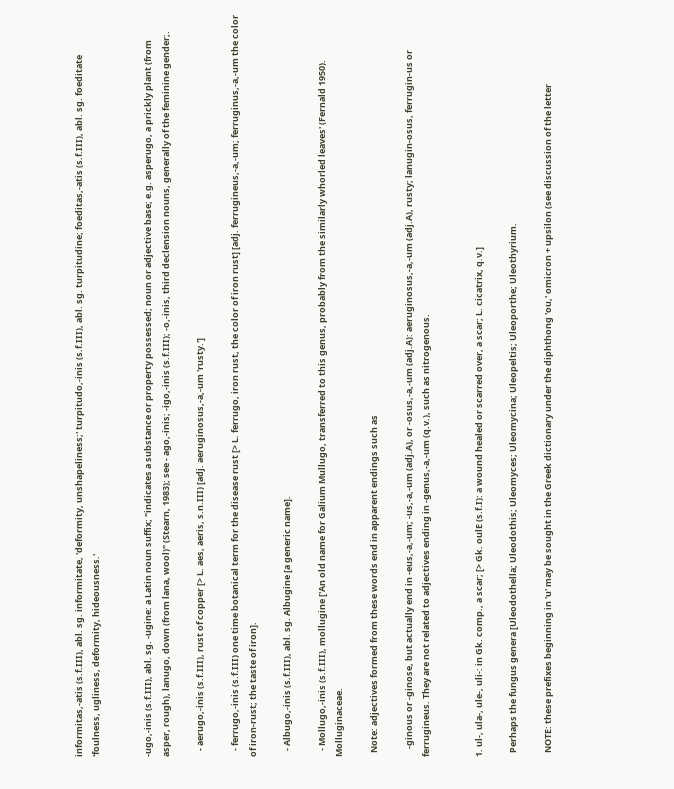informitas,-atis (s.f.III), abl. sg. informitate, 'deformity, unshapeliness;' turpitudo,-inis (s.f.III), abl. sg. turpitudine; foeditas,-atis (s.f.III), abl. sg. foeditate 'foulness, ugliness, deformity, hideousness.'


-ugo,-inis (s.f.III), abl. sg. -ugine: a Latin noun suffix; "indicates a substance or property possessed; noun or adjective base; e.g. asperugo, a prickly plant (from asper, rough), lanugo, down (from lana, wool)" (Stearn, 1983); see - ago,-inis; -igo,-inis (s.f.III); -o,-inis, third declension nouns, generally of the feminine gender;.

   - aerugo,-inis (s.f.III), rust of copper [> L. aes, aeris, s.n.III) [adj. aeruginosus,-a,-um 'rusty.']

   - ferrugo,-inis (s.f.III) one time botanical term for the disease rust [> L. ferrugo, iron rust, the color of iron rust] [adj. ferrugineus,-a,-um; ferruginus,-a,-um the color of iron-rust; the taste of iron].

   - Albugo,-inis (s.f.III), abl. sg. Albugine [a generic name].

   - Mollugo,-inis (s.f.III), mollugine ['An old name for Galium Mullugo, transferred to this genus, probably from the similarly whorled leaves' (Fernald 1950). Molluginaceae.

  Note: adjectives formed from these words end in apparent endings such as

    -ginous or -ginose, but actually end in -eus,-a,-um; -us,-a,-um (adj.A), or -osus,-a,-um (adj.A): aeruginosus,-a,-um (adj.A), rusty; lanugin-osus, ferrugin-us or ferrugineus. They are not related to adjectives ending in -genus,-a,-um (q.v.), such as nitrogenous.


1. ul-, ula-, ule-, uli-: in Gk. comp., a scar; [> Gk. oulE (s.f.I): a wound healed or scarred over, a scar; L. cicatrix, q.v.]

  Perhaps the fungus genera [Uleodothella; Uleodothis; Uleomyces; Uleomycina; Uleopeltis; Uleoporthe; Uleothyrium.

  NOTE: these prefixes beginning in 'u' may be sought in the Greek dictionary under the diphthong 'ou,' omicron + upsilon (see discussion of the letter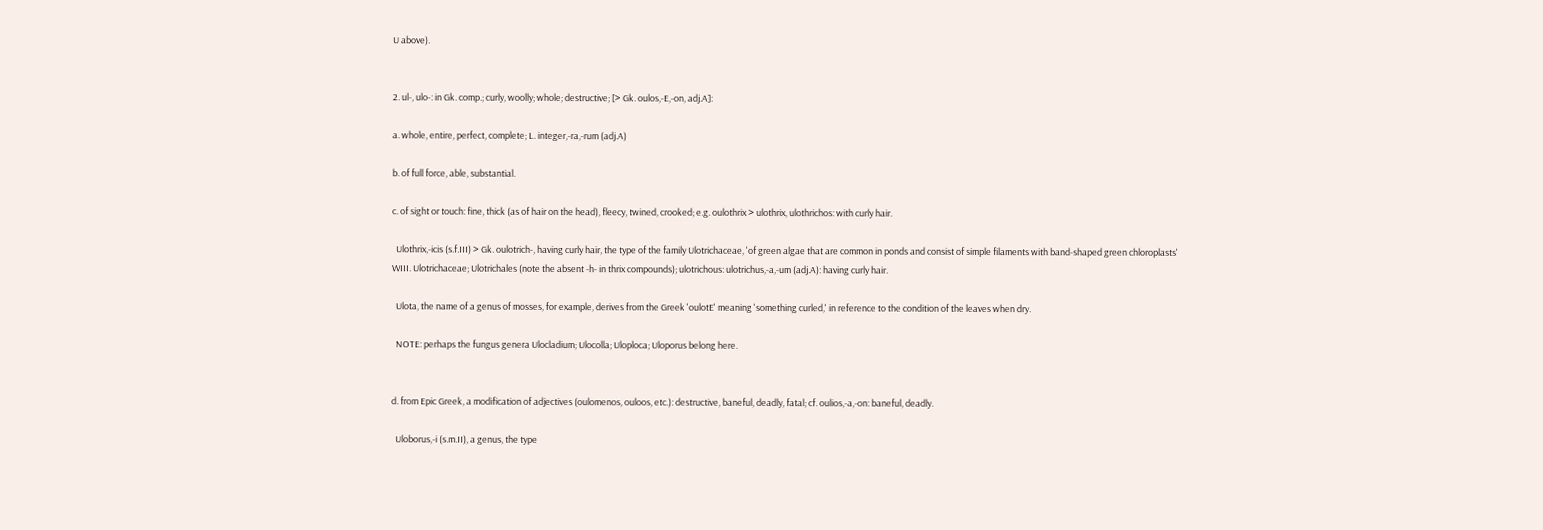U above).


2. ul-, ulo-: in Gk. comp.; curly, woolly; whole; destructive; [> Gk. oulos,-E,-on, adj.A]:

a. whole, entire, perfect, complete; L. integer,-ra,-rum (adj.A)

b. of full force, able, substantial.

c. of sight or touch: fine, thick (as of hair on the head), fleecy, twined, crooked; e.g. oulothrix > ulothrix, ulothrichos: with curly hair.

  Ulothrix,-icis (s.f.III) > Gk. oulotrich-, having curly hair, the type of the family Ulotrichaceae, 'of green algae that are common in ponds and consist of simple filaments with band-shaped green chloroplasts' WIII. Ulotrichaceae; Ulotrichales (note the absent -h- in thrix compounds); ulotrichous: ulotrichus,-a,-um (adj.A): having curly hair.

  Ulota, the name of a genus of mosses, for example, derives from the Greek 'oulotE' meaning 'something curled,' in reference to the condition of the leaves when dry.

  NOTE: perhaps the fungus genera Ulocladium; Ulocolla; Uloploca; Uloporus belong here.


d. from Epic Greek, a modification of adjectives (oulomenos, ouloos, etc.): destructive, baneful, deadly, fatal; cf. oulios,-a,-on: baneful, deadly.

  Uloborus,-i (s.m.II), a genus, the type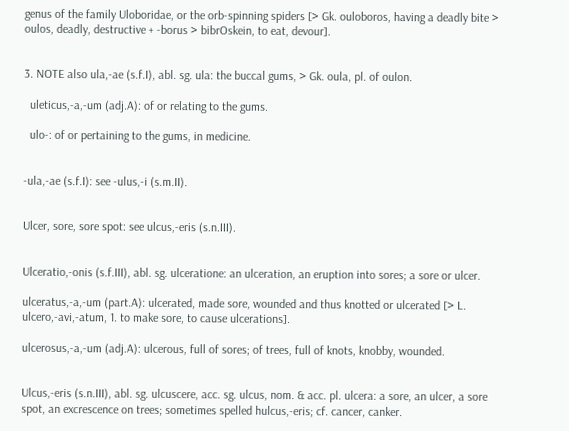genus of the family Uloboridae, or the orb-spinning spiders [> Gk. ouloboros, having a deadly bite > oulos, deadly, destructive + -borus > bibrOskein, to eat, devour].


3. NOTE also ula,-ae (s.f.I), abl. sg. ula: the buccal gums, > Gk. oula, pl. of oulon.

  uleticus,-a,-um (adj.A): of or relating to the gums.

  ulo-: of or pertaining to the gums, in medicine.


-ula,-ae (s.f.I): see -ulus,-i (s.m.II).


Ulcer, sore, sore spot: see ulcus,-eris (s.n.III).


Ulceratio,-onis (s.f.III), abl. sg. ulceratione: an ulceration, an eruption into sores; a sore or ulcer.

ulceratus,-a,-um (part.A): ulcerated, made sore, wounded and thus knotted or ulcerated [> L. ulcero,-avi,-atum, 1. to make sore, to cause ulcerations].

ulcerosus,-a,-um (adj.A): ulcerous, full of sores; of trees, full of knots, knobby, wounded.


Ulcus,-eris (s.n.III), abl. sg. ulcuscere, acc. sg. ulcus, nom. & acc. pl. ulcera: a sore, an ulcer, a sore spot, an excrescence on trees; sometimes spelled hulcus,-eris; cf. cancer, canker.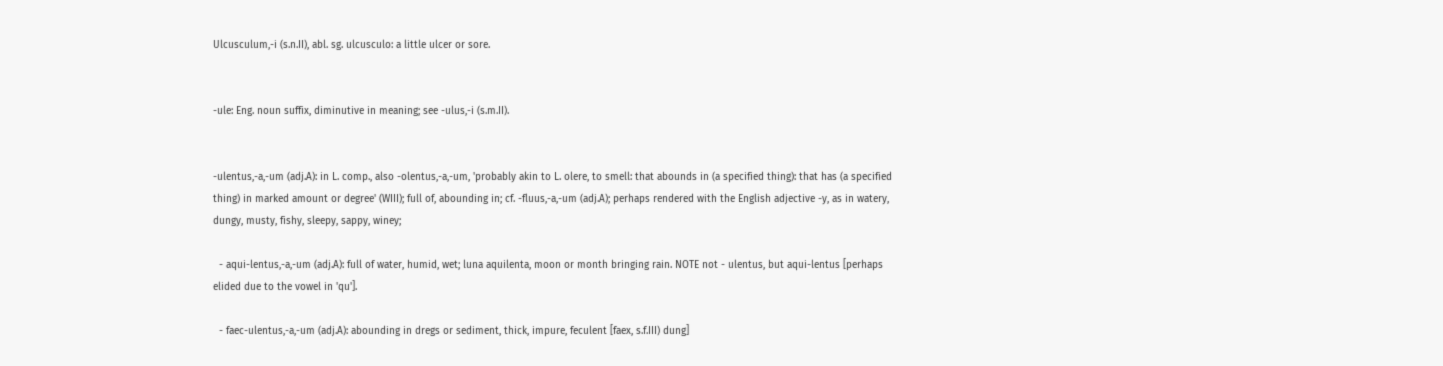Ulcusculum,-i (s.n.II), abl. sg. ulcusculo: a little ulcer or sore.


-ule: Eng. noun suffix, diminutive in meaning; see -ulus,-i (s.m.II).


-ulentus,-a,-um (adj.A): in L. comp., also -olentus,-a,-um, 'probably akin to L. olere, to smell: that abounds in (a specified thing): that has (a specified thing) in marked amount or degree' (WIII); full of, abounding in; cf. -fluus,-a,-um (adj.A); perhaps rendered with the English adjective -y, as in watery, dungy, musty, fishy, sleepy, sappy, winey;

  - aqui-lentus,-a,-um (adj.A): full of water, humid, wet; luna aquilenta, moon or month bringing rain. NOTE not - ulentus, but aqui-lentus [perhaps elided due to the vowel in 'qu'].

  - faec-ulentus,-a,-um (adj.A): abounding in dregs or sediment, thick, impure, feculent [faex, s.f.III) dung]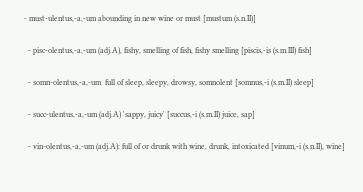- must-ulentus,-a,-um abounding in new wine or must [mustum (s.n.II)]

  - pisc-olentus,-a,-um (adj.A), fishy, smelling of fish, fishy smelling [piscis,-is (s.m.III) fish]

  - somn-olentus,-a,-um  full of sleep, sleepy, drowsy, somnolent [somnus,-i (s.m.II) sleep]

  - succ-ulentus,-a,-um (adj.A) 'sappy, juicy' [succus,-i (s.m.II) juice, sap]

  - vin-olentus,-a,-um (adj.A): full of or drunk with wine, drunk, intoxicated [vinum,-i (s.n.II), wine]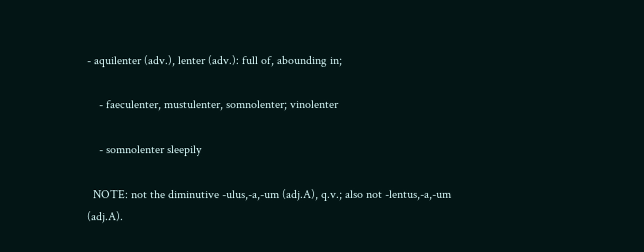- aquilenter (adv.), lenter (adv.): full of, abounding in;

    - faeculenter, mustulenter, somnolenter; vinolenter

    - somnolenter sleepily

  NOTE: not the diminutive -ulus,-a,-um (adj.A), q.v.; also not -lentus,-a,-um (adj.A).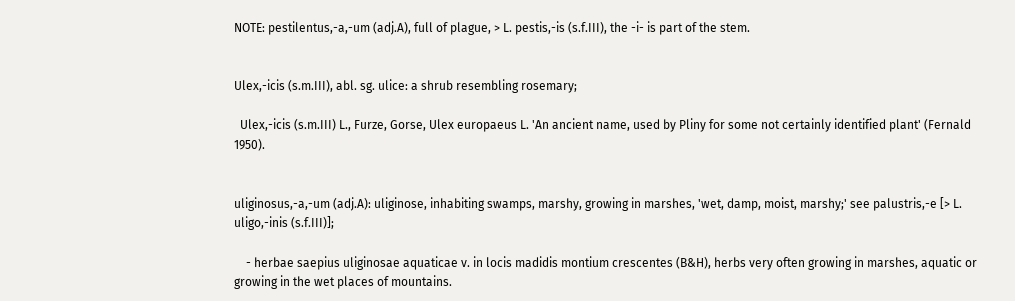NOTE: pestilentus,-a,-um (adj.A), full of plague, > L. pestis,-is (s.f.III), the -i- is part of the stem.


Ulex,-icis (s.m.III), abl. sg. ulice: a shrub resembling rosemary;

  Ulex,-icis (s.m.III) L., Furze, Gorse, Ulex europaeus L. 'An ancient name, used by Pliny for some not certainly identified plant' (Fernald 1950).


uliginosus,-a,-um (adj.A): uliginose, inhabiting swamps, marshy, growing in marshes, 'wet, damp, moist, marshy;' see palustris,-e [> L. uligo,-inis (s.f.III)];

    - herbae saepius uliginosae aquaticae v. in locis madidis montium crescentes (B&H), herbs very often growing in marshes, aquatic or growing in the wet places of mountains.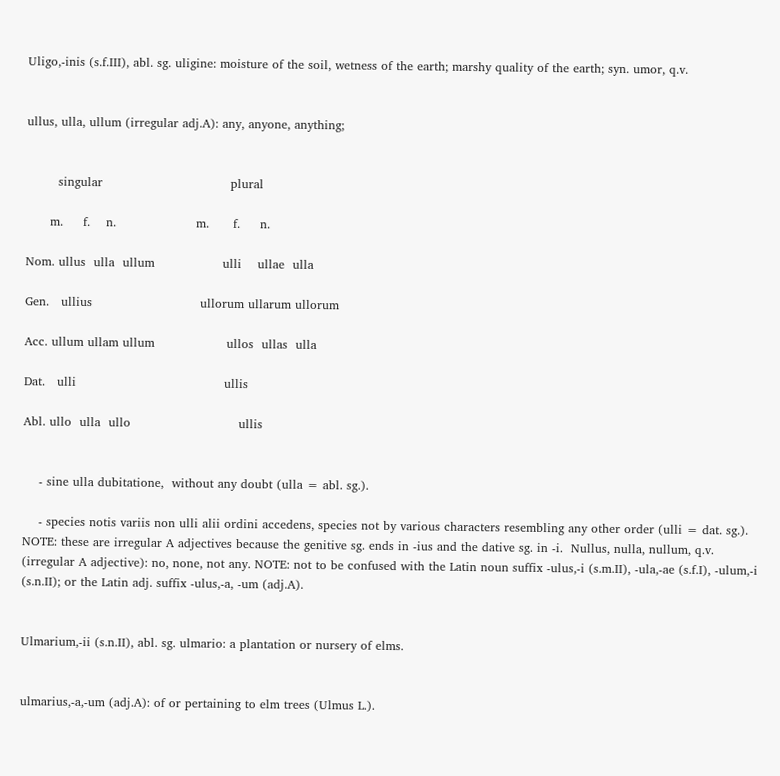Uligo,-inis (s.f.III), abl. sg. uligine: moisture of the soil, wetness of the earth; marshy quality of the earth; syn. umor, q.v.


ullus, ulla, ullum (irregular adj.A): any, anyone, anything;


        singular                                plural

      m.     f.    n.                    m.      f.     n.

Nom. ullus  ulla  ullum                 ulli    ullae  ulla

Gen.   ullius                           ullorum ullarum ullorum

Acc. ullum ullam ullum                  ullos  ullas  ulla

Dat.   ulli                                     ullis

Abl. ullo  ulla  ullo                           ullis


    - sine ulla dubitatione,  without any doubt (ulla = abl. sg.).

    - species notis variis non ulli alii ordini accedens, species not by various characters resembling any other order (ulli = dat. sg.). NOTE: these are irregular A adjectives because the genitive sg. ends in -ius and the dative sg. in -i.  Nullus, nulla, nullum, q.v. (irregular A adjective): no, none, not any. NOTE: not to be confused with the Latin noun suffix -ulus,-i (s.m.II), -ula,-ae (s.f.I), -ulum,-i (s.n.II); or the Latin adj. suffix -ulus,-a, -um (adj.A).


Ulmarium,-ii (s.n.II), abl. sg. ulmario: a plantation or nursery of elms.


ulmarius,-a,-um (adj.A): of or pertaining to elm trees (Ulmus L.).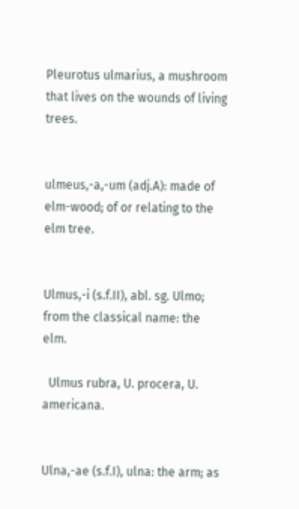Pleurotus ulmarius, a mushroom that lives on the wounds of living trees.


ulmeus,-a,-um (adj.A): made of elm-wood; of or relating to the elm tree.


Ulmus,-i (s.f.II), abl. sg. Ulmo; from the classical name: the elm.

  Ulmus rubra, U. procera, U. americana.


Ulna,-ae (s.f.I), ulna: the arm; as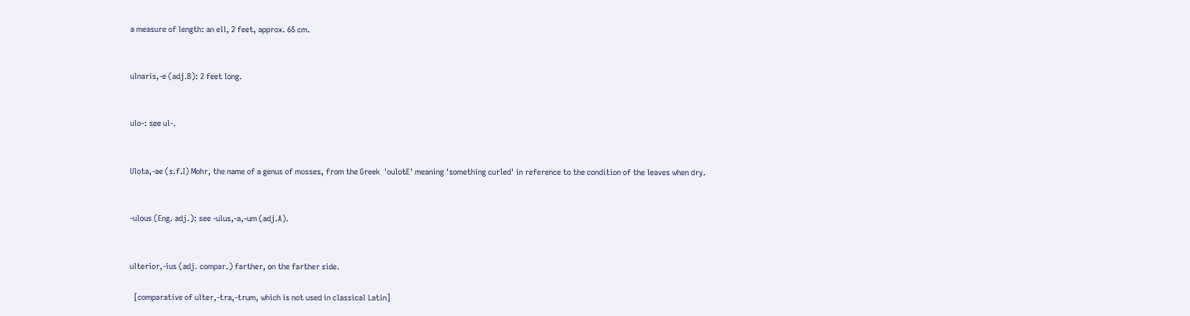a measure of length: an ell, 2 feet, approx. 65 cm.


ulnaris,-e (adj.B): 2 feet long.


ulo-: see ul-.


Ulota,-ae (s.f.I) Mohr, the name of a genus of mosses, from the Greek  'oulotE' meaning 'something curled' in reference to the condition of the leaves when dry.


-ulous (Eng. adj.): see -ulus,-a,-um (adj.A).


ulterior,-ius (adj. compar.) farther, on the farther side.

  [comparative of ulter,-tra,-trum, which is not used in classical Latin]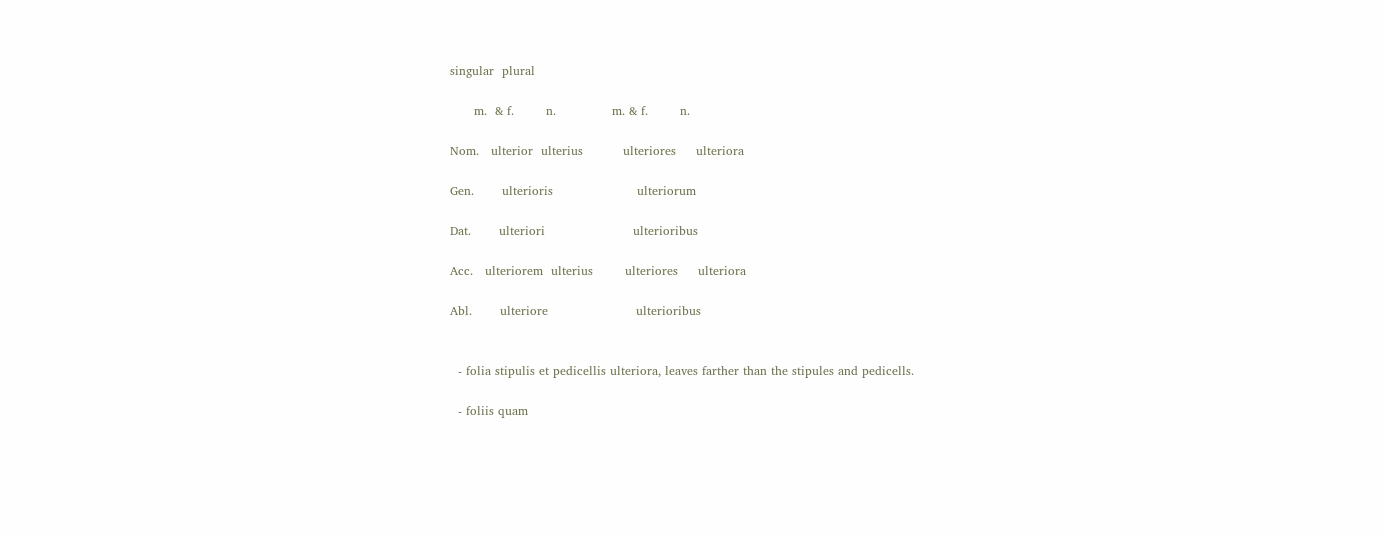singular  plural

      m.  & f.        n.              m. & f.        n.

Nom.   ulterior  ulterius          ulteriores     ulteriora

Gen.       ulterioris                     ulteriorum

Dat.       ulteriori                      ulterioribus

Acc.   ulteriorem  ulterius        ulteriores     ulteriora

Abl.       ulteriore                      ulterioribus


  - folia stipulis et pedicellis ulteriora, leaves farther than the stipules and pedicells.

  - foliis quam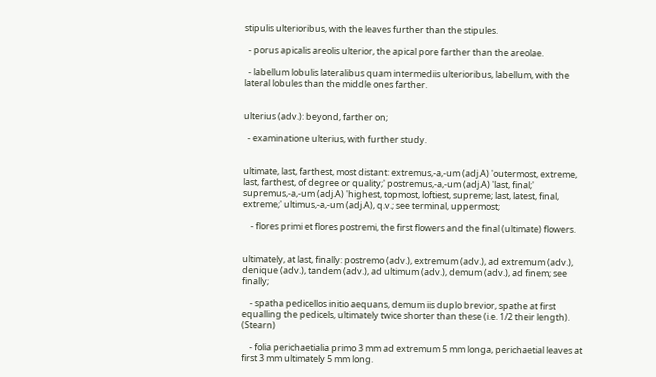stipulis ulterioribus, with the leaves further than the stipules.

  - porus apicalis areolis ulterior, the apical pore farther than the areolae.

  - labellum lobulis lateralibus quam intermediis ulterioribus, labellum, with the lateral lobules than the middle ones farther.


ulterius (adv.): beyond, farther on;

  - examinatione ulterius, with further study.


ultimate, last, farthest, most distant: extremus,-a,-um (adj.A) 'outermost, extreme, last, farthest, of degree or quality;' postremus,-a,-um (adj.A) 'last, final;' supremus,-a,-um (adj.A) 'highest, topmost, loftiest, supreme; last, latest, final, extreme;' ultimus,-a,-um (adj.A), q.v.; see terminal, uppermost;

    - flores primi et flores postremi, the first flowers and the final (ultimate) flowers.


ultimately, at last, finally: postremo (adv.), extremum (adv.), ad extremum (adv.), denique (adv.), tandem (adv.), ad ultimum (adv.), demum (adv.), ad finem; see finally;

    - spatha pedicellos initio aequans, demum iis duplo brevior, spathe at first equalling the pedicels, ultimately twice shorter than these (i.e. 1/2 their length). (Stearn)

    - folia perichaetialia primo 3 mm ad extremum 5 mm longa, perichaetial leaves at first 3 mm ultimately 5 mm long.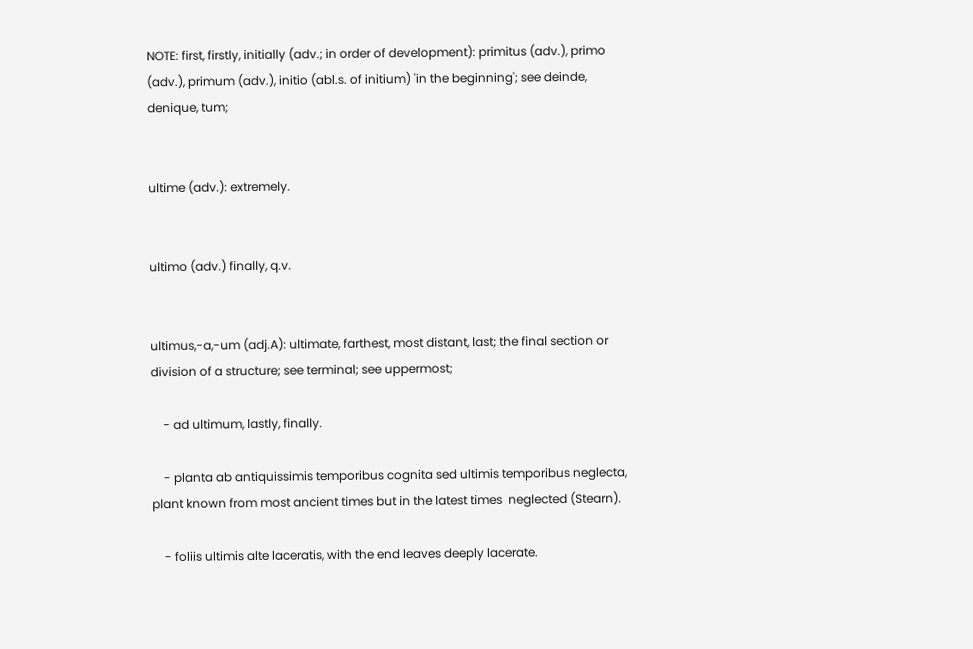NOTE: first, firstly, initially (adv.; in order of development): primitus (adv.), primo (adv.), primum (adv.), initio (abl.s. of initium) 'in the beginning'; see deinde, denique, tum;


ultime (adv.): extremely.


ultimo (adv.) finally, q.v.


ultimus,-a,-um (adj.A): ultimate, farthest, most distant, last; the final section or division of a structure; see terminal; see uppermost;

    - ad ultimum, lastly, finally.

    - planta ab antiquissimis temporibus cognita sed ultimis temporibus neglecta, plant known from most ancient times but in the latest times  neglected (Stearn).

    - foliis ultimis alte laceratis, with the end leaves deeply lacerate.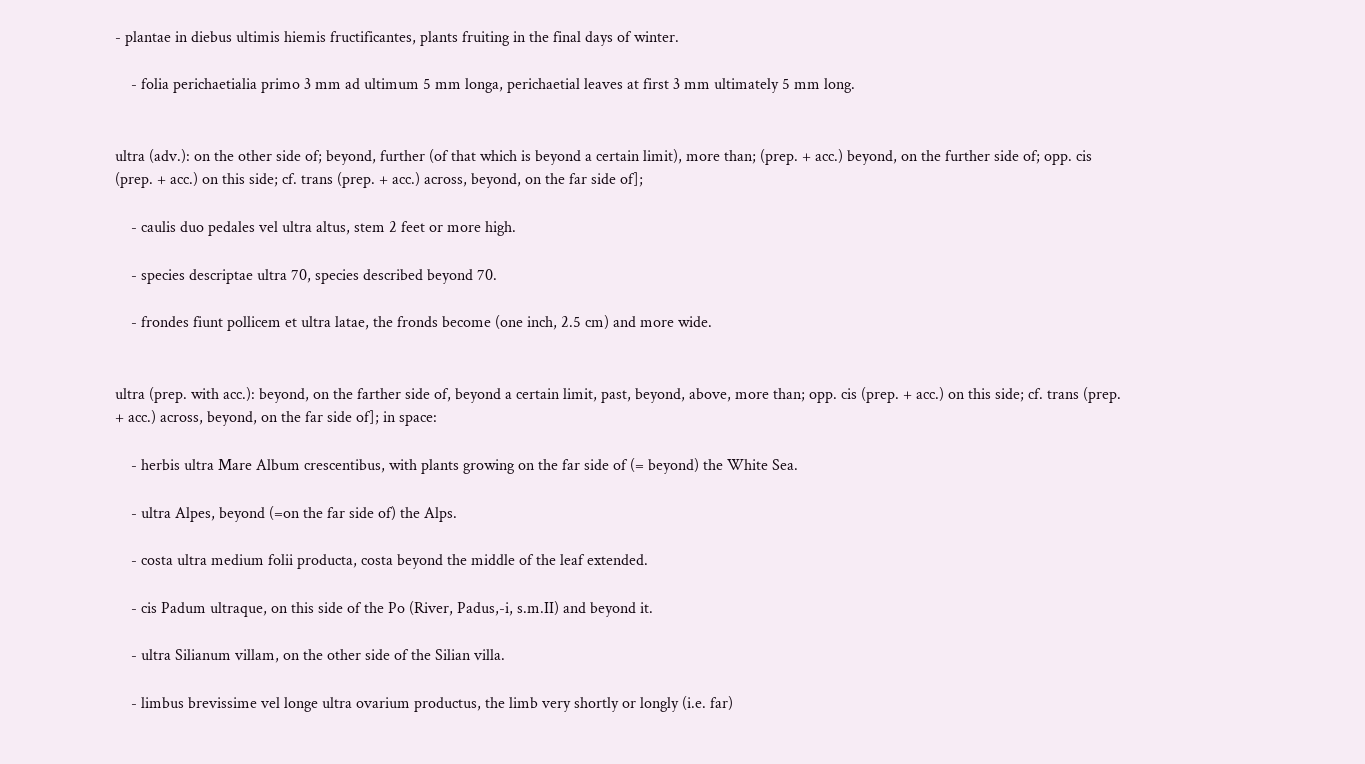- plantae in diebus ultimis hiemis fructificantes, plants fruiting in the final days of winter.

    - folia perichaetialia primo 3 mm ad ultimum 5 mm longa, perichaetial leaves at first 3 mm ultimately 5 mm long.


ultra (adv.): on the other side of; beyond, further (of that which is beyond a certain limit), more than; (prep. + acc.) beyond, on the further side of; opp. cis (prep. + acc.) on this side; cf. trans (prep. + acc.) across, beyond, on the far side of];

    - caulis duo pedales vel ultra altus, stem 2 feet or more high.

    - species descriptae ultra 70, species described beyond 70.

    - frondes fiunt pollicem et ultra latae, the fronds become (one inch, 2.5 cm) and more wide.


ultra (prep. with acc.): beyond, on the farther side of, beyond a certain limit, past, beyond, above, more than; opp. cis (prep. + acc.) on this side; cf. trans (prep. + acc.) across, beyond, on the far side of]; in space:

    - herbis ultra Mare Album crescentibus, with plants growing on the far side of (= beyond) the White Sea.

    - ultra Alpes, beyond (=on the far side of) the Alps.

    - costa ultra medium folii producta, costa beyond the middle of the leaf extended.

    - cis Padum ultraque, on this side of the Po (River, Padus,-i, s.m.II) and beyond it.

    - ultra Silianum villam, on the other side of the Silian villa.

    - limbus brevissime vel longe ultra ovarium productus, the limb very shortly or longly (i.e. far)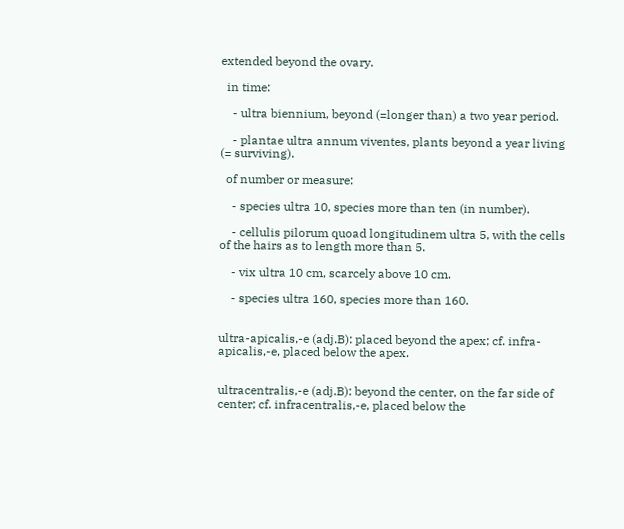extended beyond the ovary.

  in time:

    - ultra biennium, beyond (=longer than) a two year period.

    - plantae ultra annum viventes, plants beyond a year living (= surviving).

  of number or measure:

    - species ultra 10, species more than ten (in number).

    - cellulis pilorum quoad longitudinem ultra 5, with the cells of the hairs as to length more than 5.

    - vix ultra 10 cm, scarcely above 10 cm.

    - species ultra 160, species more than 160.


ultra-apicalis,-e (adj.B): placed beyond the apex; cf. infra-apicalis,-e, placed below the apex.


ultracentralis,-e (adj.B): beyond the center, on the far side of center; cf. infracentralis,-e, placed below the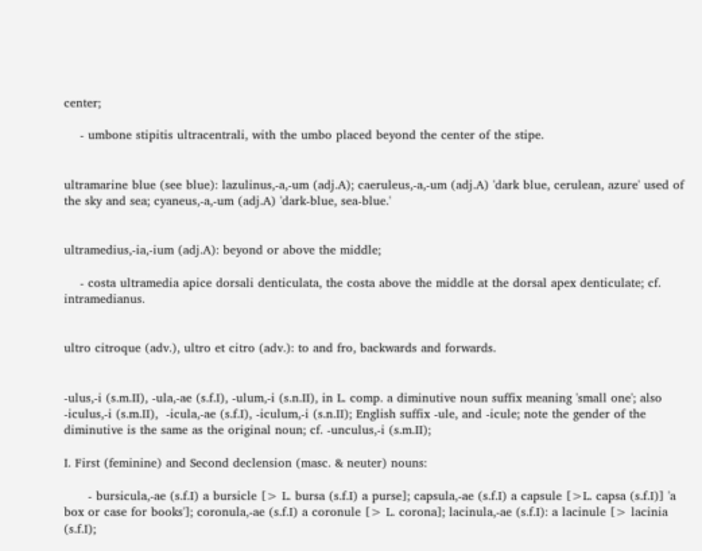center;

    - umbone stipitis ultracentrali, with the umbo placed beyond the center of the stipe.


ultramarine blue (see blue): lazulinus,-a,-um (adj.A); caeruleus,-a,-um (adj.A) 'dark blue, cerulean, azure' used of the sky and sea; cyaneus,-a,-um (adj.A) 'dark-blue, sea-blue.'


ultramedius,-ia,-ium (adj.A): beyond or above the middle;

    - costa ultramedia apice dorsali denticulata, the costa above the middle at the dorsal apex denticulate; cf. intramedianus.


ultro citroque (adv.), ultro et citro (adv.): to and fro, backwards and forwards.


-ulus,-i (s.m.II), -ula,-ae (s.f.I), -ulum,-i (s.n.II), in L. comp. a diminutive noun suffix meaning 'small one'; also -iculus,-i (s.m.II),  -icula,-ae (s.f.I), -iculum,-i (s.n.II); English suffix -ule, and -icule; note the gender of the diminutive is the same as the original noun; cf. -unculus,-i (s.m.II);

I. First (feminine) and Second declension (masc. & neuter) nouns:

      - bursicula,-ae (s.f.I) a bursicle [> L. bursa (s.f.I) a purse]; capsula,-ae (s.f.I) a capsule [>L. capsa (s.f.I)] 'a box or case for books']; coronula,-ae (s.f.I) a coronule [> L. corona]; lacinula,-ae (s.f.I): a lacinule [> lacinia (s.f.I);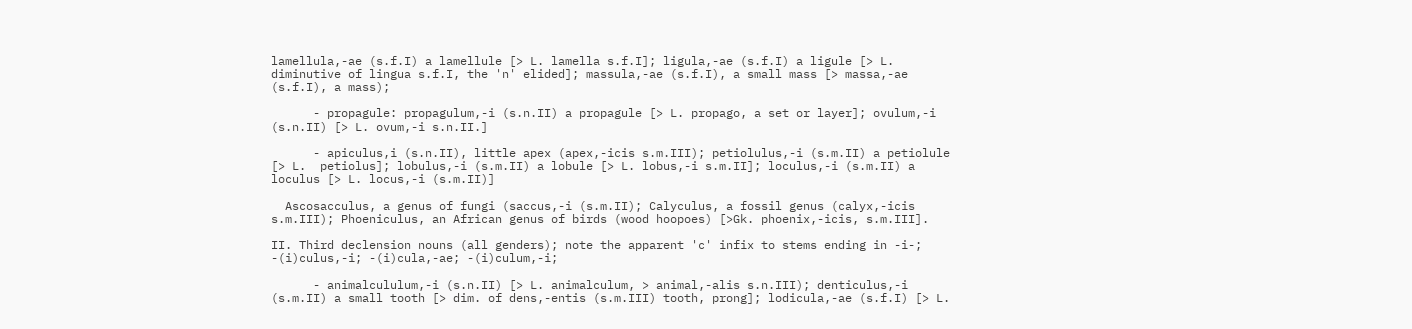lamellula,-ae (s.f.I) a lamellule [> L. lamella s.f.I]; ligula,-ae (s.f.I) a ligule [> L. diminutive of lingua s.f.I, the 'n' elided]; massula,-ae (s.f.I), a small mass [> massa,-ae (s.f.I), a mass);

      - propagule: propagulum,-i (s.n.II) a propagule [> L. propago, a set or layer]; ovulum,-i (s.n.II) [> L. ovum,-i s.n.II.]

      - apiculus,i (s.n.II), little apex (apex,-icis s.m.III); petiolulus,-i (s.m.II) a petiolule [> L.  petiolus]; lobulus,-i (s.m.II) a lobule [> L. lobus,-i s.m.II]; loculus,-i (s.m.II) a loculus [> L. locus,-i (s.m.II)]

  Ascosacculus, a genus of fungi (saccus,-i (s.m.II); Calyculus, a fossil genus (calyx,-icis s.m.III); Phoeniculus, an African genus of birds (wood hoopoes) [>Gk. phoenix,-icis, s.m.III].

II. Third declension nouns (all genders); note the apparent 'c' infix to stems ending in -i-; -(i)culus,-i; -(i)cula,-ae; -(i)culum,-i;

      - animalcululum,-i (s.n.II) [> L. animalculum, > animal,-alis s.n.III); denticulus,-i (s.m.II) a small tooth [> dim. of dens,-entis (s.m.III) tooth, prong]; lodicula,-ae (s.f.I) [> L.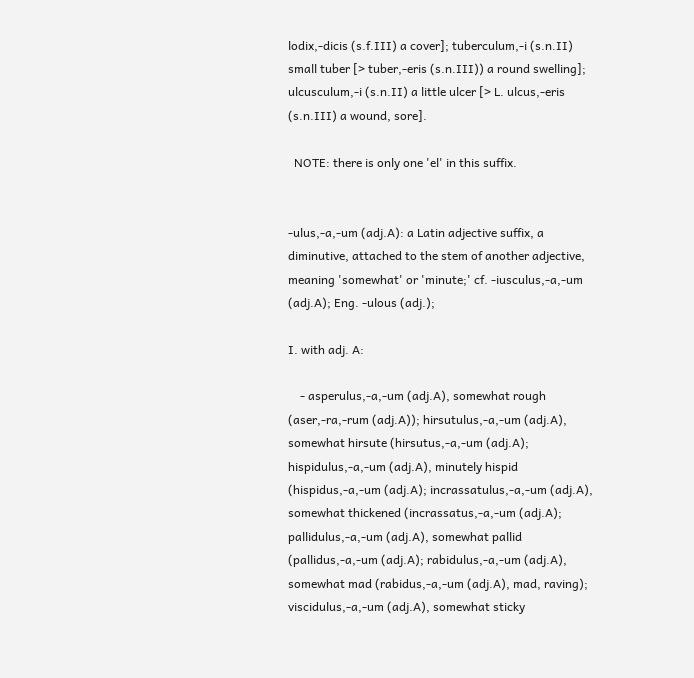lodix,-dicis (s.f.III) a cover]; tuberculum,-i (s.n.II) small tuber [> tuber,-eris (s.n.III)) a round swelling]; ulcusculum,-i (s.n.II) a little ulcer [> L. ulcus,-eris (s.n.III) a wound, sore].

  NOTE: there is only one 'el' in this suffix.


-ulus,-a,-um (adj.A): a Latin adjective suffix, a diminutive, attached to the stem of another adjective, meaning 'somewhat' or 'minute;' cf. -iusculus,-a,-um (adj.A); Eng. -ulous (adj.);

I. with adj. A:

    - asperulus,-a,-um (adj.A), somewhat rough (aser,-ra,-rum (adj.A)); hirsutulus,-a,-um (adj.A), somewhat hirsute (hirsutus,-a,-um (adj.A); hispidulus,-a,-um (adj.A), minutely hispid (hispidus,-a,-um (adj.A); incrassatulus,-a,-um (adj.A), somewhat thickened (incrassatus,-a,-um (adj.A); pallidulus,-a,-um (adj.A), somewhat pallid (pallidus,-a,-um (adj.A); rabidulus,-a,-um (adj.A), somewhat mad (rabidus,-a,-um (adj.A), mad, raving); viscidulus,-a,-um (adj.A), somewhat sticky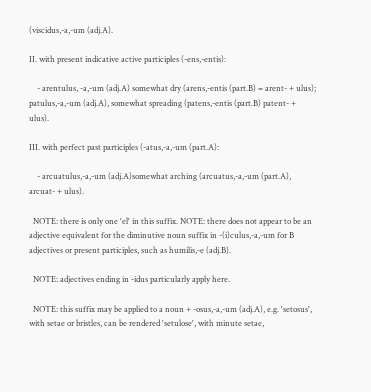(viscidus,-a,-um (adj.A).

II. with present indicative active participles (-ens,-entis):

    - arentulus, -a,-um (adj.A) somewhat dry (arens,-entis (part.B) = arent- + ulus); patulus,-a,-um (adj.A), somewhat spreading (patens,-entis (part.B) patent- + ulus).

III. with perfect past participles (-atus,-a,-um (part.A):

    - arcuatulus,-a,-um (adj.A)somewhat arching (arcuatus,-a,-um (part.A), arcuat- + ulus).

  NOTE: there is only one 'el' in this suffix. NOTE: there does not appear to be an adjective equivalent for the diminutive noun suffix in -(i)culus,-a,-um for B adjectives or present participles, such as humilis,-e (adj.B).

  NOTE: adjectives ending in -idus particularly apply here.

  NOTE: this suffix may be applied to a noun + -osus,-a,-um (adj.A), e.g. 'setosus', with setae or bristles, can be rendered 'setulose', with minute setae,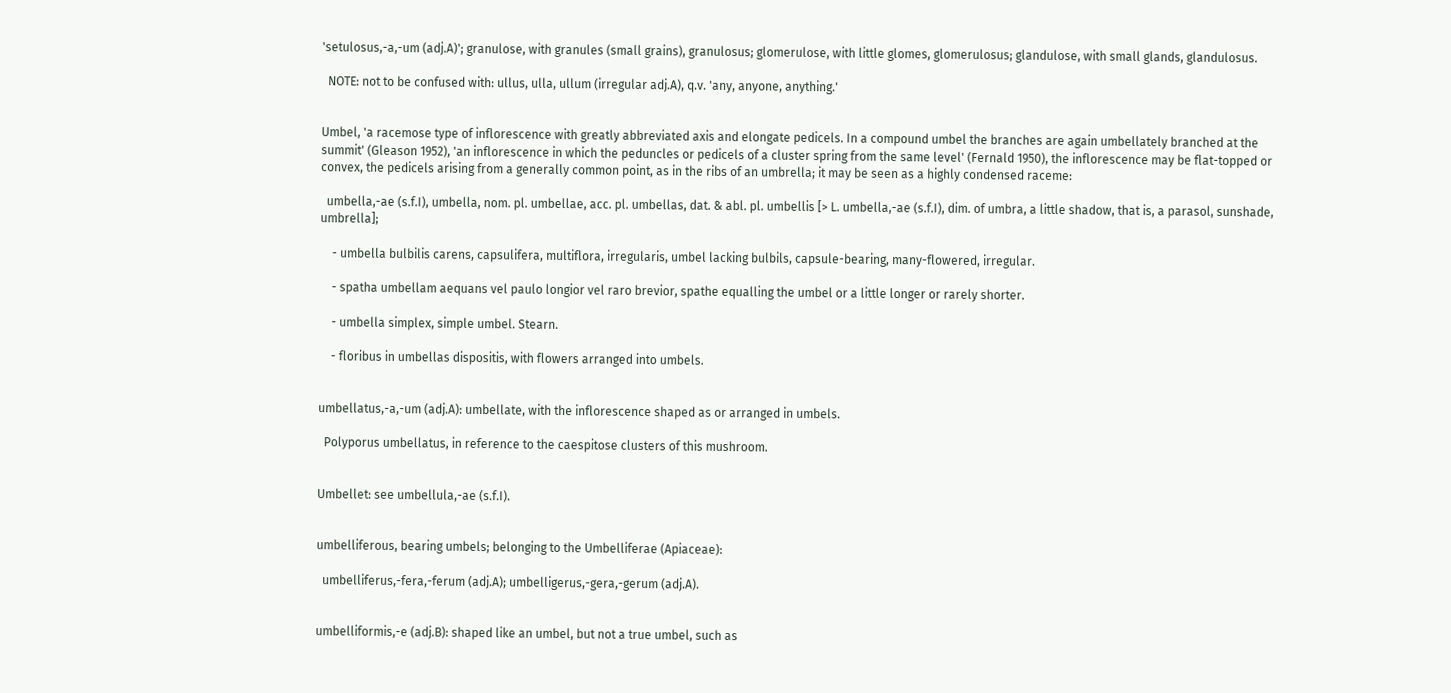'setulosus,-a,-um (adj.A)'; granulose, with granules (small grains), granulosus; glomerulose, with little glomes, glomerulosus; glandulose, with small glands, glandulosus.

  NOTE: not to be confused with: ullus, ulla, ullum (irregular adj.A), q.v. 'any, anyone, anything.'


Umbel, 'a racemose type of inflorescence with greatly abbreviated axis and elongate pedicels. In a compound umbel the branches are again umbellately branched at the summit' (Gleason 1952), 'an inflorescence in which the peduncles or pedicels of a cluster spring from the same level' (Fernald 1950), the inflorescence may be flat-topped or convex, the pedicels arising from a generally common point, as in the ribs of an umbrella; it may be seen as a highly condensed raceme:

  umbella,-ae (s.f.I), umbella, nom. pl. umbellae, acc. pl. umbellas, dat. & abl. pl. umbellis [> L. umbella,-ae (s.f.I), dim. of umbra, a little shadow, that is, a parasol, sunshade, umbrella];

    - umbella bulbilis carens, capsulifera, multiflora, irregularis, umbel lacking bulbils, capsule-bearing, many-flowered, irregular.

    - spatha umbellam aequans vel paulo longior vel raro brevior, spathe equalling the umbel or a little longer or rarely shorter.

    - umbella simplex, simple umbel. Stearn.

    - floribus in umbellas dispositis, with flowers arranged into umbels.


umbellatus,-a,-um (adj.A): umbellate, with the inflorescence shaped as or arranged in umbels.

  Polyporus umbellatus, in reference to the caespitose clusters of this mushroom.


Umbellet: see umbellula,-ae (s.f.I).


umbelliferous, bearing umbels; belonging to the Umbelliferae (Apiaceae):

  umbelliferus,-fera,-ferum (adj.A); umbelligerus,-gera,-gerum (adj.A).


umbelliformis,-e (adj.B): shaped like an umbel, but not a true umbel, such as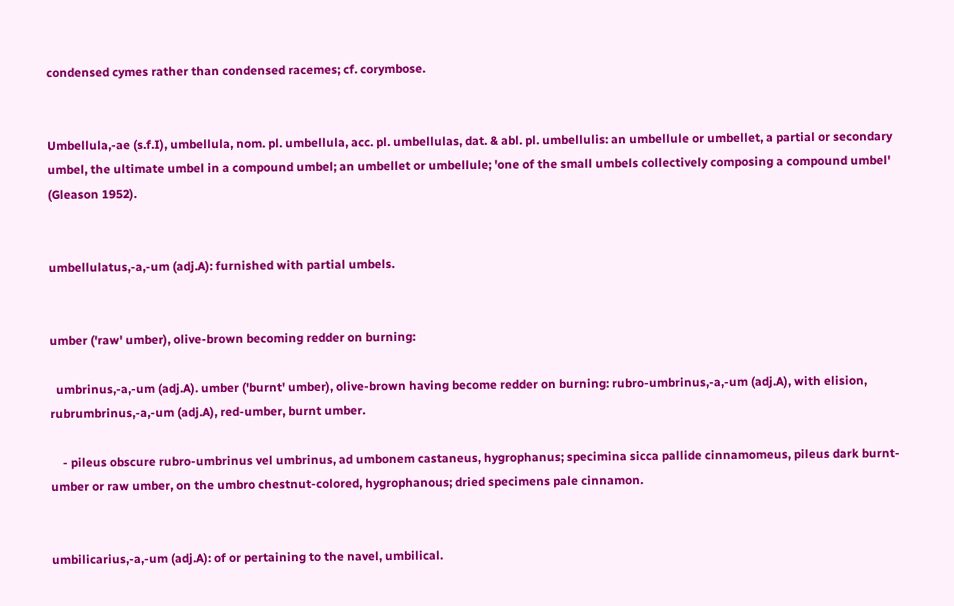condensed cymes rather than condensed racemes; cf. corymbose.


Umbellula,-ae (s.f.I), umbellula, nom. pl. umbellula, acc. pl. umbellulas, dat. & abl. pl. umbellulis: an umbellule or umbellet, a partial or secondary umbel, the ultimate umbel in a compound umbel; an umbellet or umbellule; 'one of the small umbels collectively composing a compound umbel' (Gleason 1952).


umbellulatus,-a,-um (adj.A): furnished with partial umbels.


umber ('raw' umber), olive-brown becoming redder on burning:

  umbrinus,-a,-um (adj.A). umber ('burnt' umber), olive-brown having become redder on burning: rubro-umbrinus,-a,-um (adj.A), with elision, rubrumbrinus,-a,-um (adj.A), red-umber, burnt umber.

    - pileus obscure rubro-umbrinus vel umbrinus, ad umbonem castaneus, hygrophanus; specimina sicca pallide cinnamomeus, pileus dark burnt-umber or raw umber, on the umbro chestnut-colored, hygrophanous; dried specimens pale cinnamon.


umbilicarius,-a,-um (adj.A): of or pertaining to the navel, umbilical.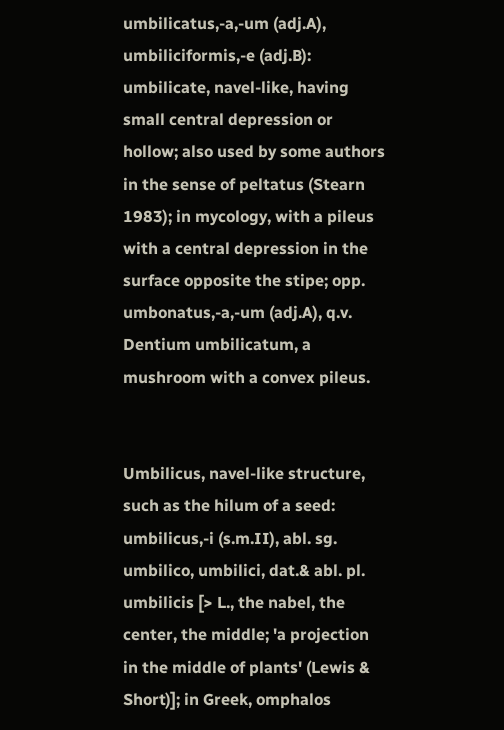umbilicatus,-a,-um (adj.A), umbiliciformis,-e (adj.B): umbilicate, navel-like, having small central depression or hollow; also used by some authors in the sense of peltatus (Stearn 1983); in mycology, with a pileus with a central depression in the surface opposite the stipe; opp. umbonatus,-a,-um (adj.A), q.v. Dentium umbilicatum, a mushroom with a convex pileus.


Umbilicus, navel-like structure, such as the hilum of a seed: umbilicus,-i (s.m.II), abl. sg. umbilico, umbilici, dat.& abl. pl. umbilicis [> L., the nabel, the center, the middle; 'a projection in the middle of plants' (Lewis & Short)]; in Greek, omphalos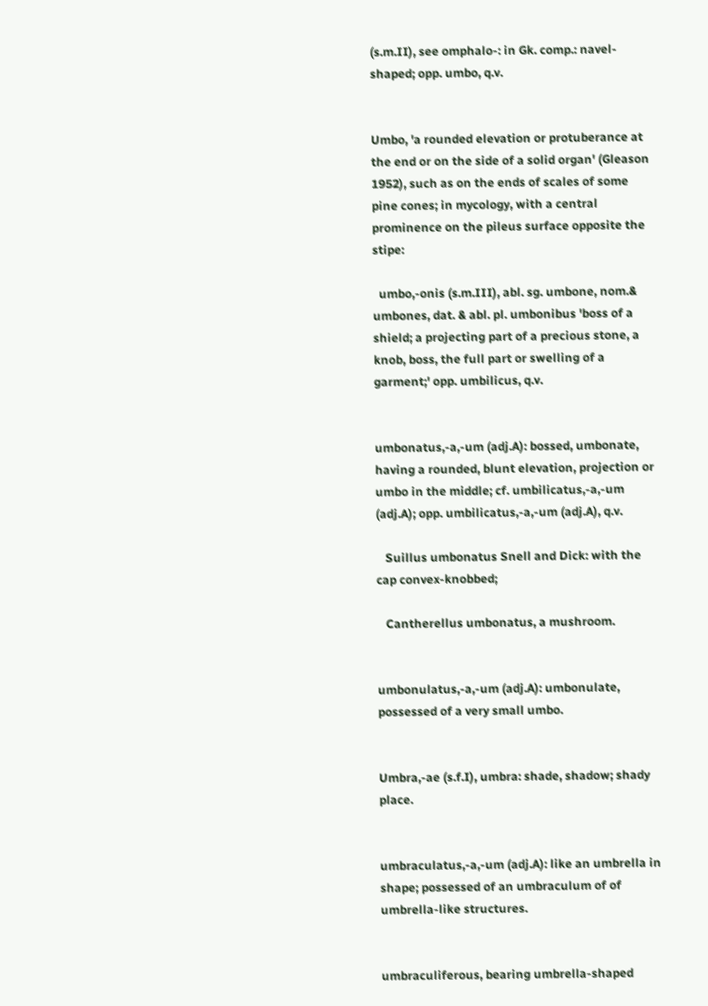(s.m.II), see omphalo-: in Gk. comp.: navel-shaped; opp. umbo, q.v.


Umbo, 'a rounded elevation or protuberance at the end or on the side of a solid organ' (Gleason 1952), such as on the ends of scales of some pine cones; in mycology, with a central prominence on the pileus surface opposite the stipe:

  umbo,-onis (s.m.III), abl. sg. umbone, nom.& umbones, dat. & abl. pl. umbonibus 'boss of a shield; a projecting part of a precious stone, a knob, boss, the full part or swelling of a garment;' opp. umbilicus, q.v.


umbonatus,-a,-um (adj.A): bossed, umbonate, having a rounded, blunt elevation, projection or umbo in the middle; cf. umbilicatus,-a,-um (adj.A); opp. umbilicatus,-a,-um (adj.A), q.v.

   Suillus umbonatus Snell and Dick: with the cap convex-knobbed;

   Cantherellus umbonatus, a mushroom.


umbonulatus,-a,-um (adj.A): umbonulate, possessed of a very small umbo.


Umbra,-ae (s.f.I), umbra: shade, shadow; shady place.


umbraculatus,-a,-um (adj.A): like an umbrella in shape; possessed of an umbraculum of of umbrella-like structures.


umbraculiferous, bearing umbrella-shaped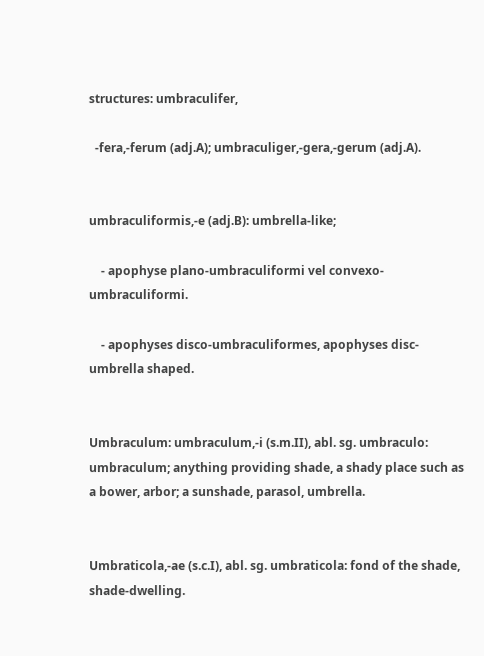structures: umbraculifer,

  -fera,-ferum (adj.A); umbraculiger,-gera,-gerum (adj.A).


umbraculiformis,-e (adj.B): umbrella-like;

    - apophyse plano-umbraculiformi vel convexo-umbraculiformi.

    - apophyses disco-umbraculiformes, apophyses disc-umbrella shaped.


Umbraculum: umbraculum,-i (s.m.II), abl. sg. umbraculo: umbraculum; anything providing shade, a shady place such as a bower, arbor; a sunshade, parasol, umbrella.


Umbraticola,-ae (s.c.I), abl. sg. umbraticola: fond of the shade, shade-dwelling.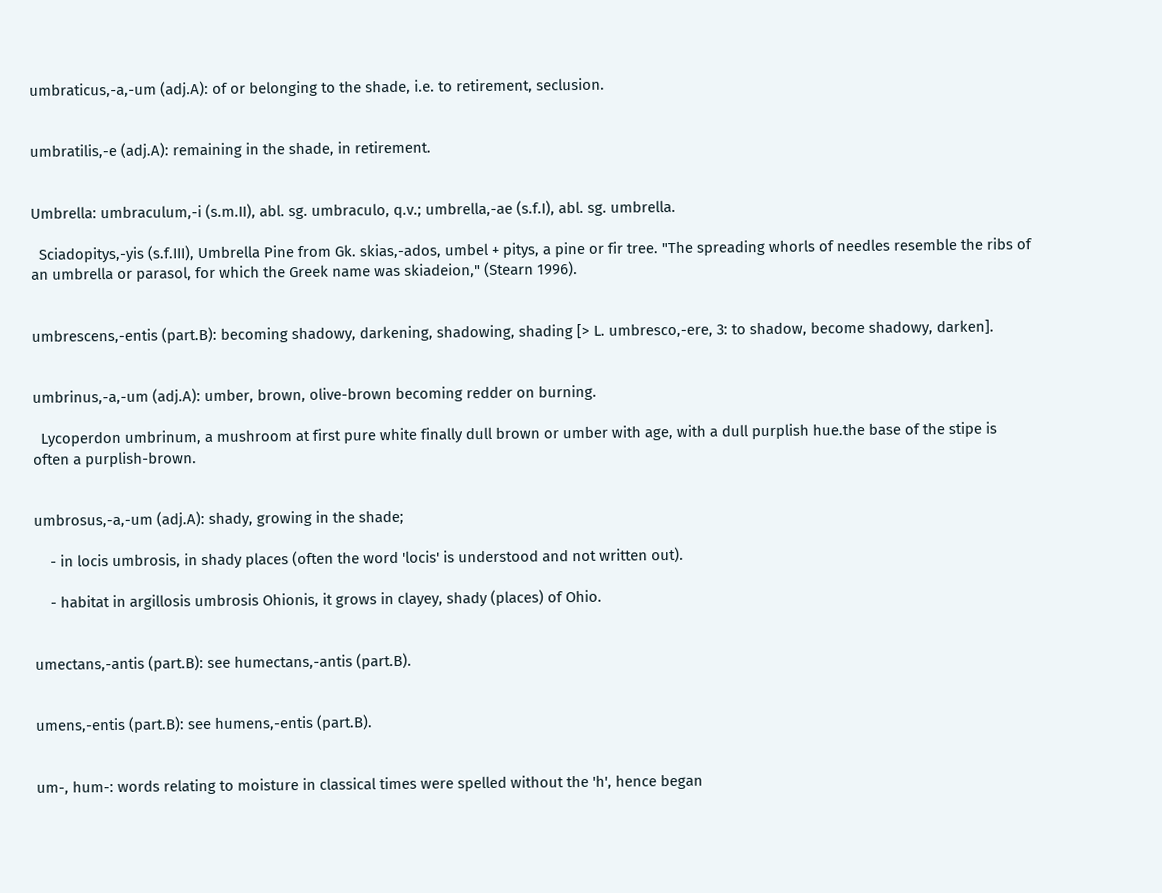umbraticus,-a,-um (adj.A): of or belonging to the shade, i.e. to retirement, seclusion.


umbratilis,-e (adj.A): remaining in the shade, in retirement.


Umbrella: umbraculum,-i (s.m.II), abl. sg. umbraculo, q.v.; umbrella,-ae (s.f.I), abl. sg. umbrella.

  Sciadopitys,-yis (s.f.III), Umbrella Pine from Gk. skias,-ados, umbel + pitys, a pine or fir tree. "The spreading whorls of needles resemble the ribs of an umbrella or parasol, for which the Greek name was skiadeion," (Stearn 1996).


umbrescens,-entis (part.B): becoming shadowy, darkening, shadowing, shading [> L. umbresco,-ere, 3: to shadow, become shadowy, darken].


umbrinus,-a,-um (adj.A): umber, brown, olive-brown becoming redder on burning.

  Lycoperdon umbrinum, a mushroom at first pure white finally dull brown or umber with age, with a dull purplish hue.the base of the stipe is often a purplish-brown.


umbrosus,-a,-um (adj.A): shady, growing in the shade;

    - in locis umbrosis, in shady places (often the word 'locis' is understood and not written out).

    - habitat in argillosis umbrosis Ohionis, it grows in clayey, shady (places) of Ohio.


umectans,-antis (part.B): see humectans,-antis (part.B).


umens,-entis (part.B): see humens,-entis (part.B).


um-, hum-: words relating to moisture in classical times were spelled without the 'h', hence began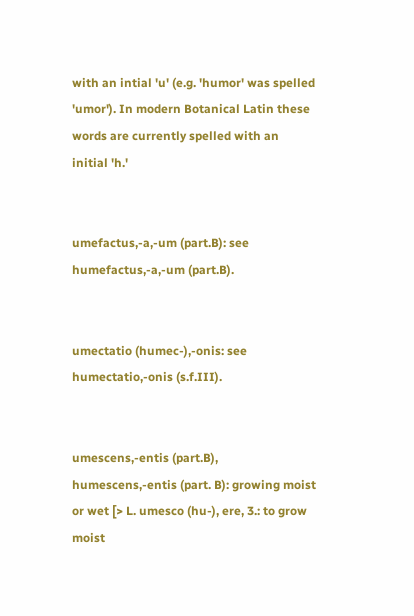with an intial 'u' (e.g. 'humor' was spelled 'umor'). In modern Botanical Latin these words are currently spelled with an initial 'h.'


umefactus,-a,-um (part.B): see humefactus,-a,-um (part.B).


umectatio (humec-),-onis: see humectatio,-onis (s.f.III).


umescens,-entis (part.B), humescens,-entis (part. B): growing moist or wet [> L. umesco (hu-), ere, 3.: to grow moist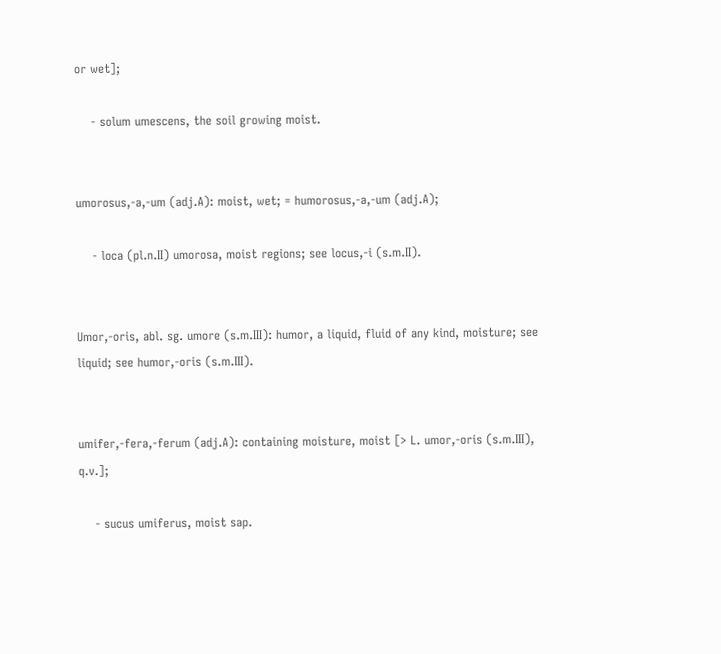or wet];

    - solum umescens, the soil growing moist.


umorosus,-a,-um (adj.A): moist, wet; = humorosus,-a,-um (adj.A);

    - loca (pl.n.II) umorosa, moist regions; see locus,-i (s.m.II).


Umor,-oris, abl. sg. umore (s.m.III): humor, a liquid, fluid of any kind, moisture; see liquid; see humor,-oris (s.m.III).


umifer,-fera,-ferum (adj.A): containing moisture, moist [> L. umor,-oris (s.m.III), q.v.];

    - sucus umiferus, moist sap.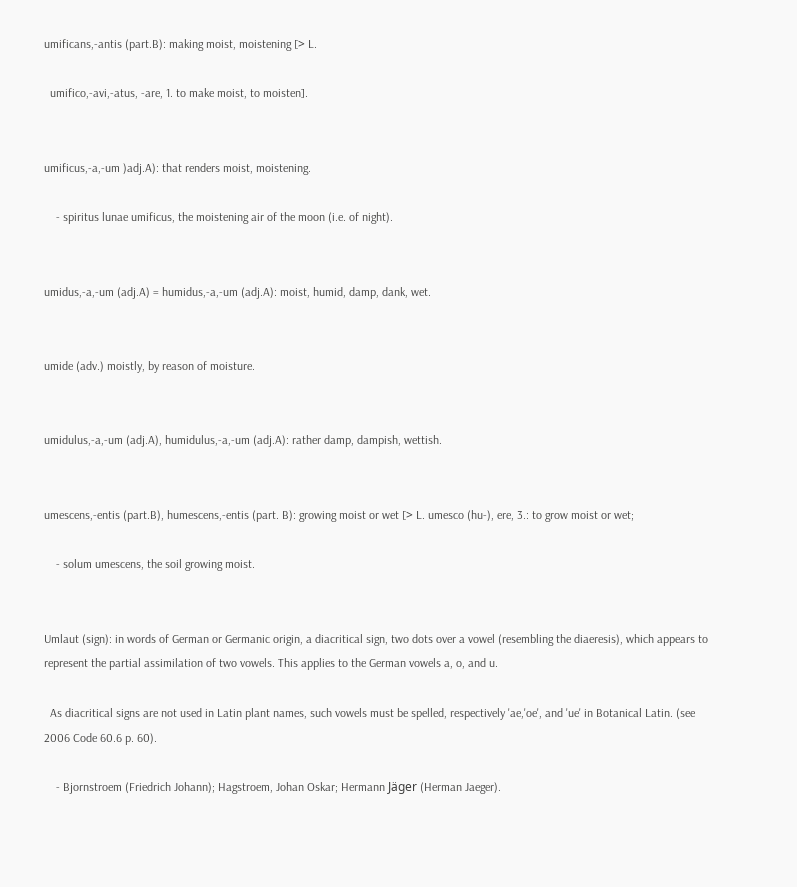umificans,-antis (part.B): making moist, moistening [> L.

  umifico,-avi,-atus, -are, 1. to make moist, to moisten].


umificus,-a,-um )adj.A): that renders moist, moistening.

    - spiritus lunae umificus, the moistening air of the moon (i.e. of night).


umidus,-a,-um (adj.A) = humidus,-a,-um (adj.A): moist, humid, damp, dank, wet.


umide (adv.) moistly, by reason of moisture.


umidulus,-a,-um (adj.A), humidulus,-a,-um (adj.A): rather damp, dampish, wettish.


umescens,-entis (part.B), humescens,-entis (part. B): growing moist or wet [> L. umesco (hu-), ere, 3.: to grow moist or wet;

    - solum umescens, the soil growing moist.


Umlaut (sign): in words of German or Germanic origin, a diacritical sign, two dots over a vowel (resembling the diaeresis), which appears to represent the partial assimilation of two vowels. This applies to the German vowels a, o, and u.

  As diacritical signs are not used in Latin plant names, such vowels must be spelled, respectively 'ae,'oe', and 'ue' in Botanical Latin. (see 2006 Code 60.6 p. 60).

    - Bjornstroem (Friedrich Johann); Hagstroem, Johan Oskar; Hermann Jäger (Herman Jaeger).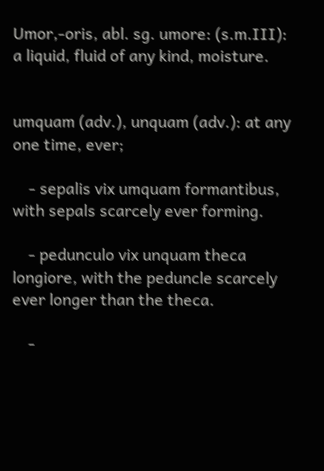Umor,-oris, abl. sg. umore: (s.m.III): a liquid, fluid of any kind, moisture.


umquam (adv.), unquam (adv.): at any one time, ever;

    - sepalis vix umquam formantibus, with sepals scarcely ever forming.

    - pedunculo vix unquam theca longiore, with the peduncle scarcely ever longer than the theca.

    -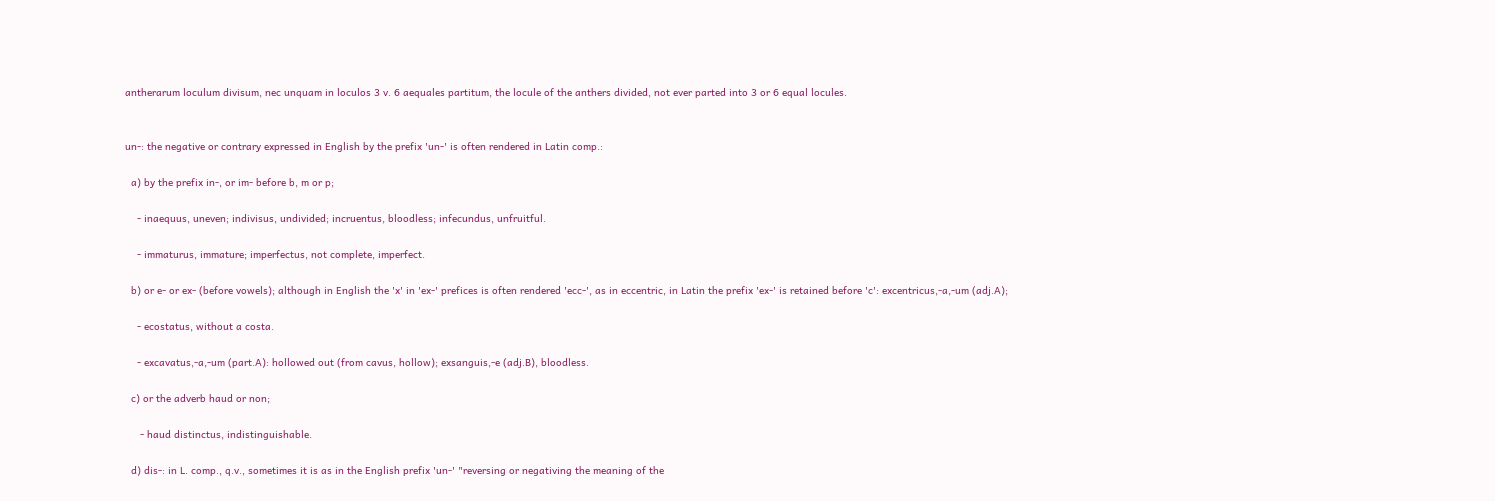antherarum loculum divisum, nec unquam in loculos 3 v. 6 aequales partitum, the locule of the anthers divided, not ever parted into 3 or 6 equal locules.


un-: the negative or contrary expressed in English by the prefix 'un-' is often rendered in Latin comp.:

  a) by the prefix in-, or im- before b, m or p;

    - inaequus, uneven; indivisus, undivided; incruentus, bloodless; infecundus, unfruitful.

    - immaturus, immature; imperfectus, not complete, imperfect.

  b) or e- or ex- (before vowels); although in English the 'x' in 'ex-' prefices is often rendered 'ecc-', as in eccentric, in Latin the prefix 'ex-' is retained before 'c': excentricus,-a,-um (adj.A);

    - ecostatus, without a costa.

    - excavatus,-a,-um (part.A): hollowed out (from cavus, hollow); exsanguis,-e (adj.B), bloodless.

  c) or the adverb haud or non;

     - haud distinctus, indistinguishable.

  d) dis-: in L. comp., q.v., sometimes it is as in the English prefix 'un-' "reversing or negativing the meaning of the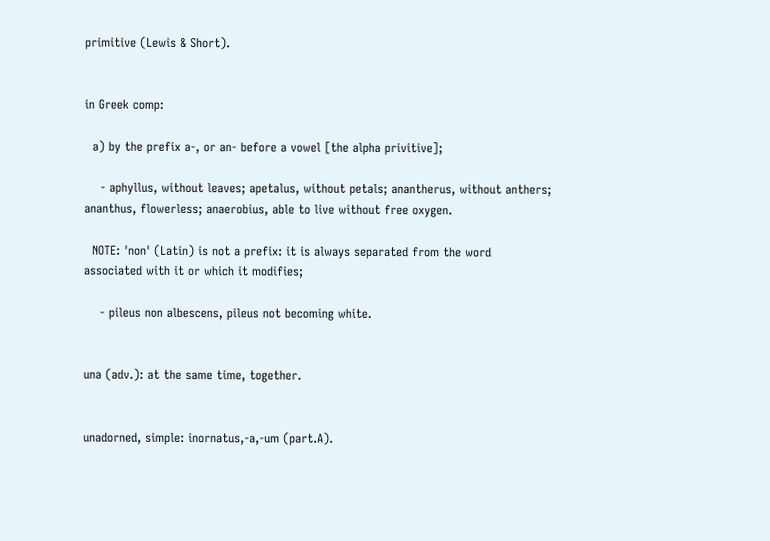primitive (Lewis & Short).


in Greek comp:

  a) by the prefix a-, or an- before a vowel [the alpha privitive];

    - aphyllus, without leaves; apetalus, without petals; anantherus, without anthers; ananthus, flowerless; anaerobius, able to live without free oxygen.

  NOTE: 'non' (Latin) is not a prefix: it is always separated from the word associated with it or which it modifies;

    - pileus non albescens, pileus not becoming white.


una (adv.): at the same time, together.


unadorned, simple: inornatus,-a,-um (part.A).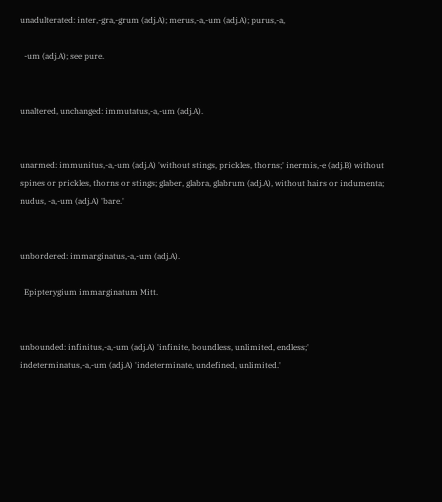unadulterated: inter,-gra,-grum (adj.A); merus,-a,-um (adj.A); purus,-a,

  -um (adj.A); see pure.


unaltered, unchanged: immutatus,-a,-um (adj.A).


unarmed: immunitus,-a,-um (adj.A) 'without stings, prickles, thorns;' inermis,-e (adj.B) without spines or prickles, thorns or stings; glaber, glabra, glabrum (adj.A), without hairs or indumenta; nudus, -a,-um (adj.A) 'bare.'


unbordered: immarginatus,-a,-um (adj.A).

  Epipterygium immarginatum Mitt.


unbounded: infinitus,-a,-um (adj.A) 'infinite, boundless, unlimited, endless;' indeterminatus,-a,-um (adj.A) 'indeterminate, undefined, unlimited.'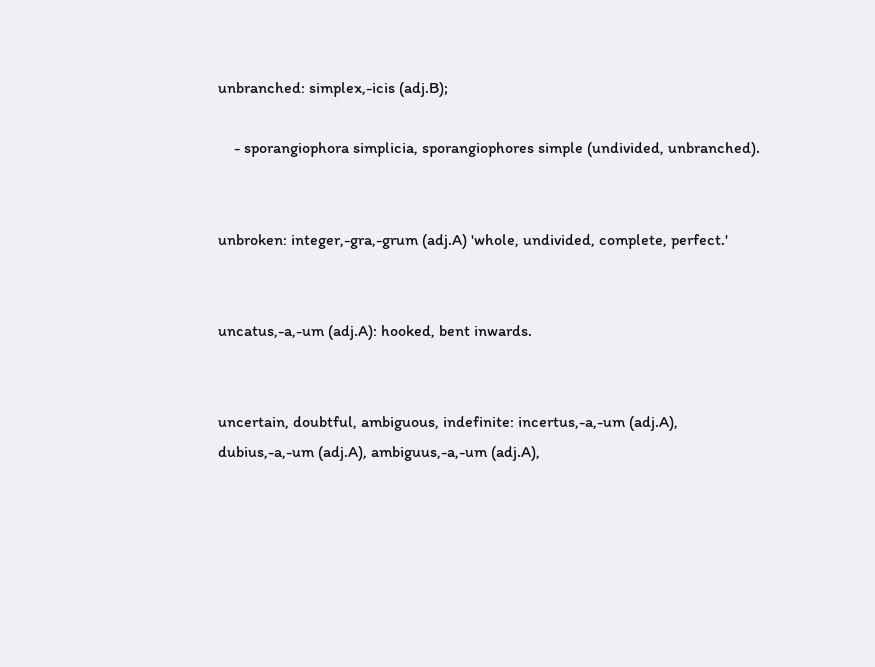unbranched: simplex,-icis (adj.B);

    - sporangiophora simplicia, sporangiophores simple (undivided, unbranched).


unbroken: integer,-gra,-grum (adj.A) 'whole, undivided, complete, perfect.'


uncatus,-a,-um (adj.A): hooked, bent inwards.


uncertain, doubtful, ambiguous, indefinite: incertus,-a,-um (adj.A), dubius,-a,-um (adj.A), ambiguus,-a,-um (adj.A),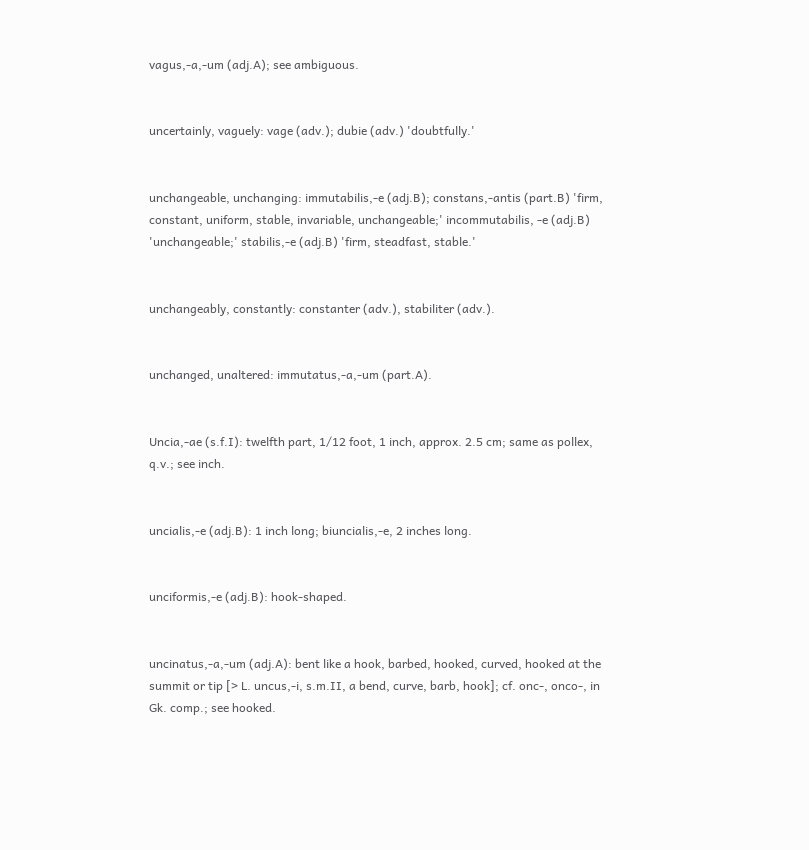vagus,-a,-um (adj.A); see ambiguous.


uncertainly, vaguely: vage (adv.); dubie (adv.) 'doubtfully.'


unchangeable, unchanging: immutabilis,-e (adj.B); constans,-antis (part.B) 'firm, constant, uniform, stable, invariable, unchangeable;' incommutabilis, -e (adj.B) 'unchangeable;' stabilis,-e (adj.B) 'firm, steadfast, stable.'


unchangeably, constantly: constanter (adv.), stabiliter (adv.).


unchanged, unaltered: immutatus,-a,-um (part.A).


Uncia,-ae (s.f.I): twelfth part, 1/12 foot, 1 inch, approx. 2.5 cm; same as pollex, q.v.; see inch.


uncialis,-e (adj.B): 1 inch long; biuncialis,-e, 2 inches long.


unciformis,-e (adj.B): hook-shaped.


uncinatus,-a,-um (adj.A): bent like a hook, barbed, hooked, curved, hooked at the summit or tip [> L. uncus,-i, s.m.II, a bend, curve, barb, hook]; cf. onc-, onco-, in Gk. comp.; see hooked.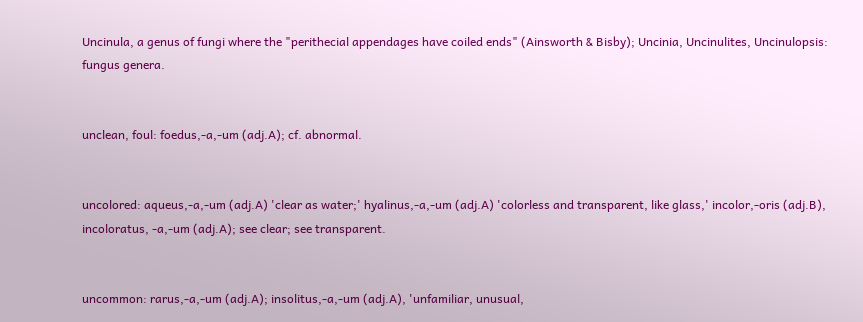Uncinula, a genus of fungi where the "perithecial appendages have coiled ends" (Ainsworth & Bisby); Uncinia, Uncinulites, Uncinulopsis: fungus genera.


unclean, foul: foedus,-a,-um (adj.A); cf. abnormal.


uncolored: aqueus,-a,-um (adj.A) 'clear as water;' hyalinus,-a,-um (adj.A) 'colorless and transparent, like glass,' incolor,-oris (adj.B), incoloratus, -a,-um (adj.A); see clear; see transparent.


uncommon: rarus,-a,-um (adj.A); insolitus,-a,-um (adj.A), 'unfamiliar, unusual,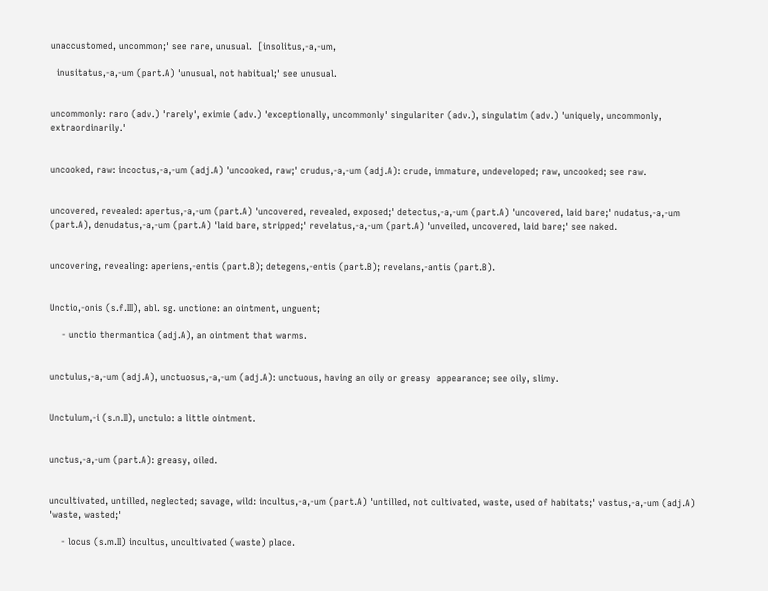unaccustomed, uncommon;' see rare, unusual.  [insolitus,-a,-um,

  inusitatus,-a,-um (part.A) 'unusual, not habitual;' see unusual.


uncommonly: raro (adv.) 'rarely', eximie (adv.) 'exceptionally, uncommonly' singulariter (adv.), singulatim (adv.) 'uniquely, uncommonly, extraordinarily.'


uncooked, raw: incoctus,-a,-um (adj.A) 'uncooked, raw;' crudus,-a,-um (adj.A): crude, immature, undeveloped; raw, uncooked; see raw.


uncovered, revealed: apertus,-a,-um (part.A) 'uncovered, revealed, exposed;' detectus,-a,-um (part.A) 'uncovered, laid bare;' nudatus,-a,-um (part.A), denudatus,-a,-um (part.A) 'laid bare, stripped;' revelatus,-a,-um (part.A) 'unveiled, uncovered, laid bare;' see naked.


uncovering, revealing: aperiens,-entis (part.B); detegens,-entis (part.B); revelans,-antis (part.B).


Unctio,-onis (s.f.III), abl. sg. unctione: an ointment, unguent;

    - unctio thermantica (adj.A), an ointment that warms.


unctulus,-a,-um (adj.A), unctuosus,-a,-um (adj.A): unctuous, having an oily or greasy  appearance; see oily, slimy.


Unctulum,-i (s.n.II), unctulo: a little ointment.


unctus,-a,-um (part.A): greasy, oiled.


uncultivated, untilled, neglected; savage, wild: incultus,-a,-um (part.A) 'untilled, not cultivated, waste, used of habitats;' vastus,-a,-um (adj.A) 'waste, wasted;'

    - locus (s.m.II) incultus, uncultivated (waste) place.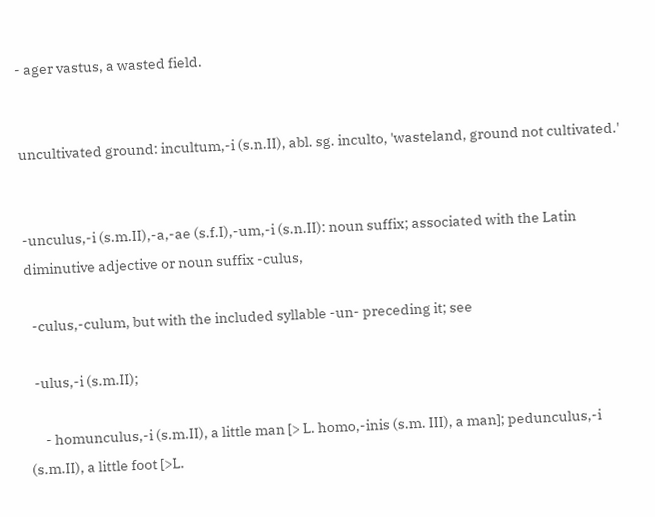- ager vastus, a wasted field.


uncultivated ground: incultum,-i (s.n.II), abl. sg. inculto, 'wasteland, ground not cultivated.'


-unculus,-i (s.m.II),-a,-ae (s.f.I),-um,-i (s.n.II): noun suffix; associated with the Latin diminutive adjective or noun suffix -culus,

  -culus,-culum, but with the included syllable -un- preceding it; see

  -ulus,-i (s.m.II);

     - homunculus,-i (s.m.II), a little man [> L. homo,-inis (s.m. III), a man]; pedunculus,-i (s.m.II), a little foot [>L.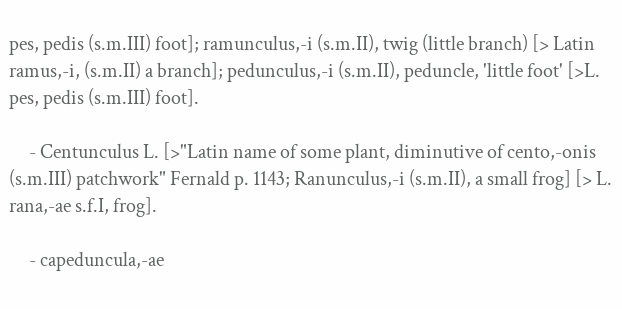pes, pedis (s.m.III) foot]; ramunculus,-i (s.m.II), twig (little branch) [> Latin ramus,-i, (s.m.II) a branch]; pedunculus,-i (s.m.II), peduncle, 'little foot' [>L. pes, pedis (s.m.III) foot].

     - Centunculus L. [>"Latin name of some plant, diminutive of cento,-onis (s.m.III) patchwork" Fernald p. 1143; Ranunculus,-i (s.m.II), a small frog] [> L. rana,-ae s.f.I, frog].

     - capeduncula,-ae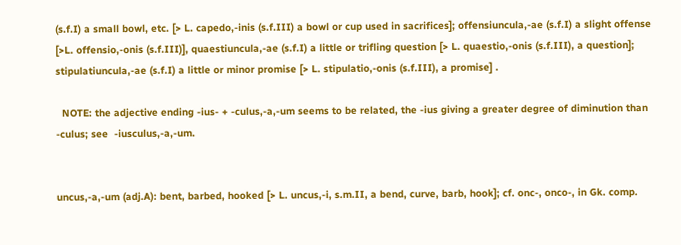(s.f.I) a small bowl, etc. [> L. capedo,-inis (s.f.III) a bowl or cup used in sacrifices]; offensiuncula,-ae (s.f.I) a slight offense [>L. offensio,-onis (s.f.III)], quaestiuncula,-ae (s.f.I) a little or trifling question [> L. quaestio,-onis (s.f.III), a question]; stipulatiuncula,-ae (s.f.I) a little or minor promise [> L. stipulatio,-onis (s.f.III), a promise] .

  NOTE: the adjective ending -ius- + -culus,-a,-um seems to be related, the -ius giving a greater degree of diminution than -culus; see  -iusculus,-a,-um.


uncus,-a,-um (adj.A): bent, barbed, hooked [> L. uncus,-i, s.m.II, a bend, curve, barb, hook]; cf. onc-, onco-, in Gk. comp.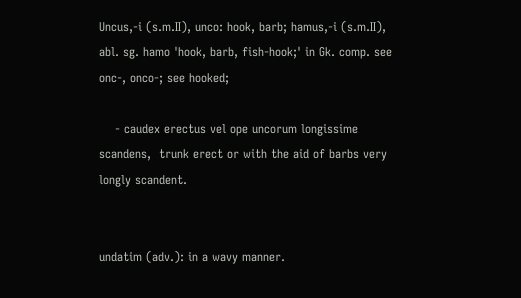Uncus,-i (s.m.II), unco: hook, barb; hamus,-i (s.m.II), abl. sg. hamo 'hook, barb, fish-hook;' in Gk. comp. see onc-, onco-; see hooked;

    - caudex erectus vel ope uncorum longissime scandens,  trunk erect or with the aid of barbs very longly scandent.


undatim (adv.): in a wavy manner.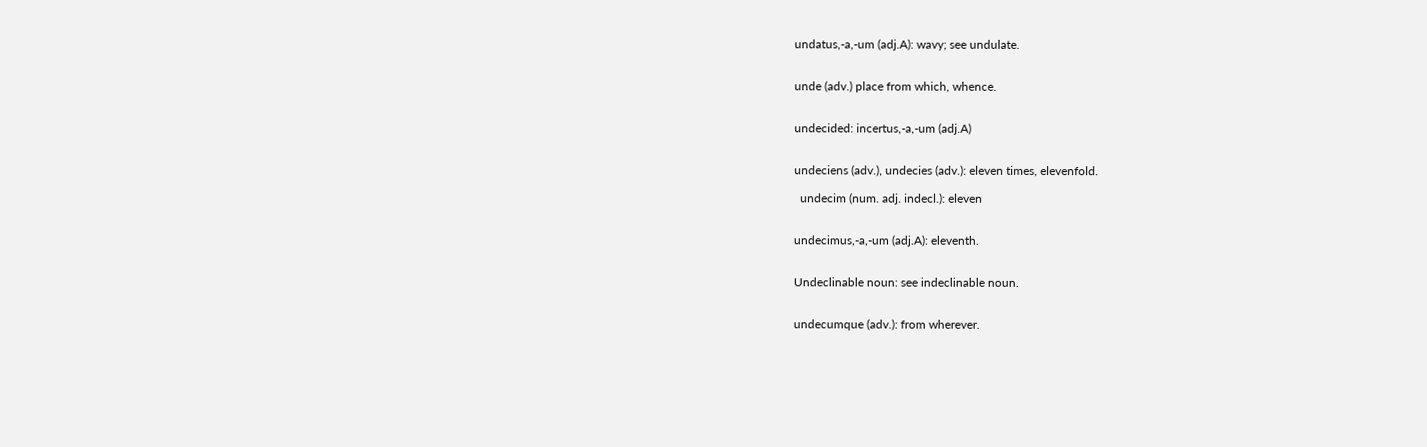undatus,-a,-um (adj.A): wavy; see undulate.


unde (adv.) place from which, whence.


undecided: incertus,-a,-um (adj.A)


undeciens (adv.), undecies (adv.): eleven times, elevenfold.

  undecim (num. adj. indecl.): eleven


undecimus,-a,-um (adj.A): eleventh.


Undeclinable noun: see indeclinable noun.


undecumque (adv.): from wherever.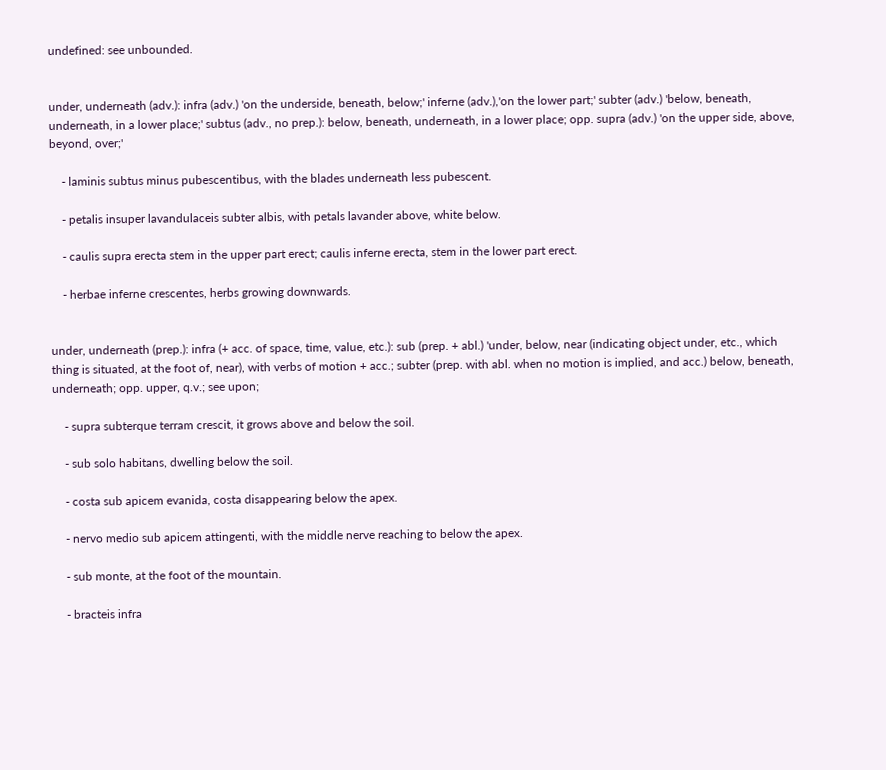undefined: see unbounded.


under, underneath (adv.): infra (adv.) 'on the underside, beneath, below;' inferne (adv.),'on the lower part;' subter (adv.) 'below, beneath, underneath, in a lower place;' subtus (adv., no prep.): below, beneath, underneath, in a lower place; opp. supra (adv.) 'on the upper side, above, beyond, over;'

    - laminis subtus minus pubescentibus, with the blades underneath less pubescent.

    - petalis insuper lavandulaceis subter albis, with petals lavander above, white below.

    - caulis supra erecta stem in the upper part erect; caulis inferne erecta, stem in the lower part erect.

    - herbae inferne crescentes, herbs growing downwards.


under, underneath (prep.): infra (+ acc. of space, time, value, etc.): sub (prep. + abl.) 'under, below, near (indicating object under, etc., which thing is situated, at the foot of, near), with verbs of motion + acc.; subter (prep. with abl. when no motion is implied, and acc.) below, beneath, underneath; opp. upper, q.v.; see upon;

    - supra subterque terram crescit, it grows above and below the soil.

    - sub solo habitans, dwelling below the soil.

    - costa sub apicem evanida, costa disappearing below the apex.

    - nervo medio sub apicem attingenti, with the middle nerve reaching to below the apex.

    - sub monte, at the foot of the mountain.

    - bracteis infra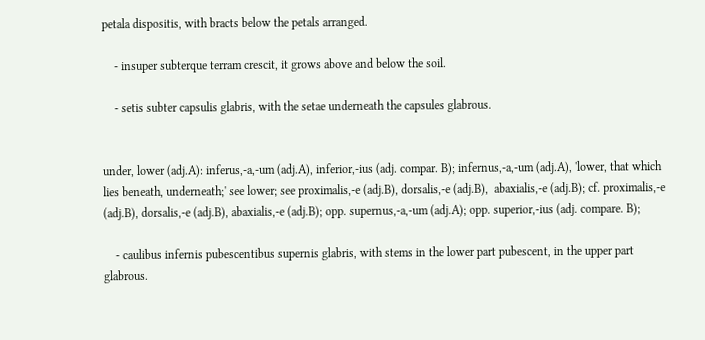petala dispositis, with bracts below the petals arranged.

    - insuper subterque terram crescit, it grows above and below the soil.

    - setis subter capsulis glabris, with the setae underneath the capsules glabrous.


under, lower (adj.A): inferus,-a,-um (adj.A), inferior,-ius (adj. compar. B); infernus,-a,-um (adj.A), 'lower, that which lies beneath, underneath;' see lower; see proximalis,-e (adj.B), dorsalis,-e (adj.B),  abaxialis,-e (adj.B); cf. proximalis,-e (adj.B), dorsalis,-e (adj.B), abaxialis,-e (adj.B); opp. supernus,-a,-um (adj.A); opp. superior,-ius (adj. compare. B);

    - caulibus infernis pubescentibus supernis glabris, with stems in the lower part pubescent, in the upper part glabrous.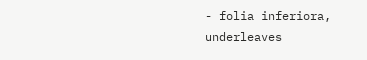- folia inferiora, underleaves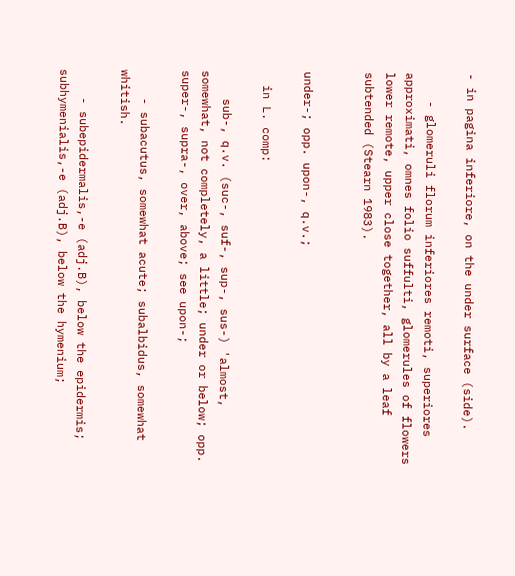- in pagina inferiore, on the under surface (side).

    - glomeruli florum inferiores remoti, superiores approximati, omnes folio suffulti, glomerules of flowers lower remote, upper close together, all by a leaf subtended (Stearn 1983).


under-; opp. upon-, q.v.;

  in L. comp:

    sub-, q.v. (suc-, suf-, sup-, sus-) 'almost, somewhat, not completely, a little; under or below; opp. super-, supra-, over, above; see upon-;

    - subacutus, somewhat acute; subalbidus, somewhat whitish.

    - subepidermalis,-e (adj.B), below the epidermis; subhymenialis,-e (adj.B), below the hymenium;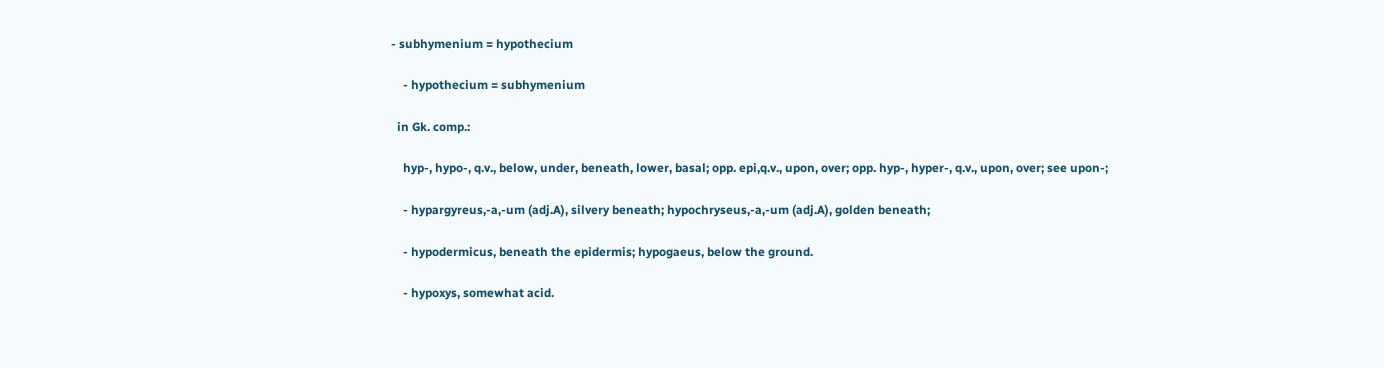- subhymenium = hypothecium

    - hypothecium = subhymenium

  in Gk. comp.:

    hyp-, hypo-, q.v., below, under, beneath, lower, basal; opp. epi,q.v., upon, over; opp. hyp-, hyper-, q.v., upon, over; see upon-;

    - hypargyreus,-a,-um (adj.A), silvery beneath; hypochryseus,-a,-um (adj.A), golden beneath;

    - hypodermicus, beneath the epidermis; hypogaeus, below the ground.

    - hypoxys, somewhat acid.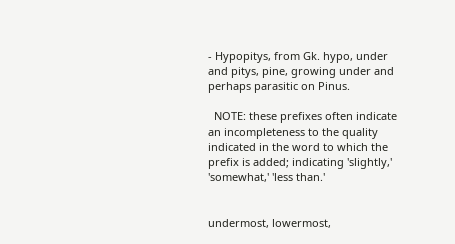- Hypopitys, from Gk. hypo, under and pitys, pine, growing under and perhaps parasitic on Pinus.

  NOTE: these prefixes often indicate an incompleteness to the quality indicated in the word to which the prefix is added; indicating 'slightly,' 'somewhat,' 'less than.'


undermost, lowermost,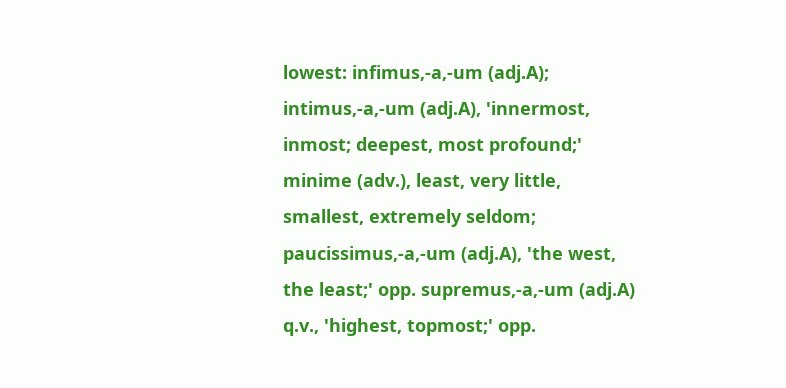lowest: infimus,-a,-um (adj.A); intimus,-a,-um (adj.A), 'innermost, inmost; deepest, most profound;' minime (adv.), least, very little, smallest, extremely seldom; paucissimus,-a,-um (adj.A), 'the west, the least;' opp. supremus,-a,-um (adj.A) q.v., 'highest, topmost;' opp.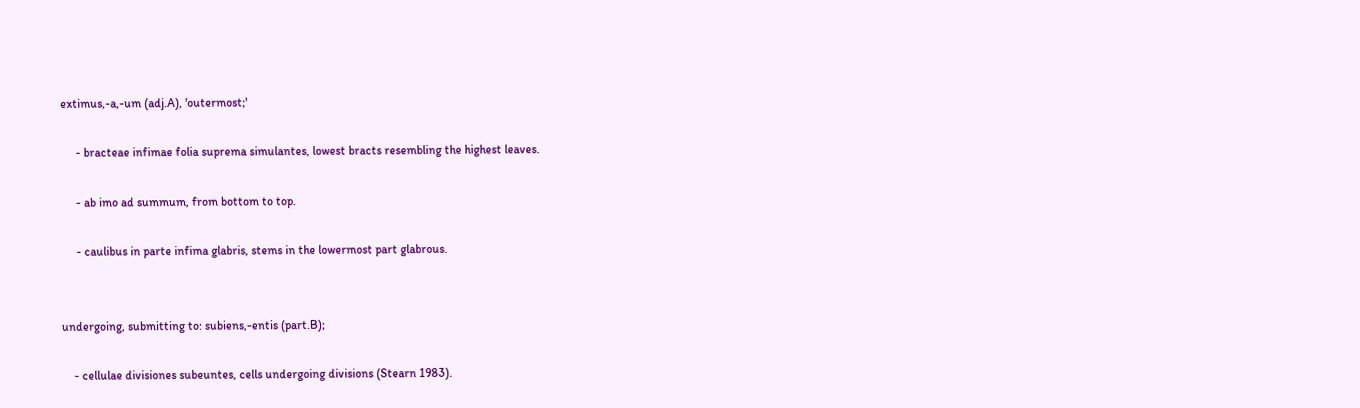extimus,-a,-um (adj.A), 'outermost;'

     - bracteae infimae folia suprema simulantes, lowest bracts resembling the highest leaves.

     - ab imo ad summum, from bottom to top.

     - caulibus in parte infima glabris, stems in the lowermost part glabrous.


undergoing, submitting to: subiens,-entis (part.B);

    - cellulae divisiones subeuntes, cells undergoing divisions (Stearn 1983).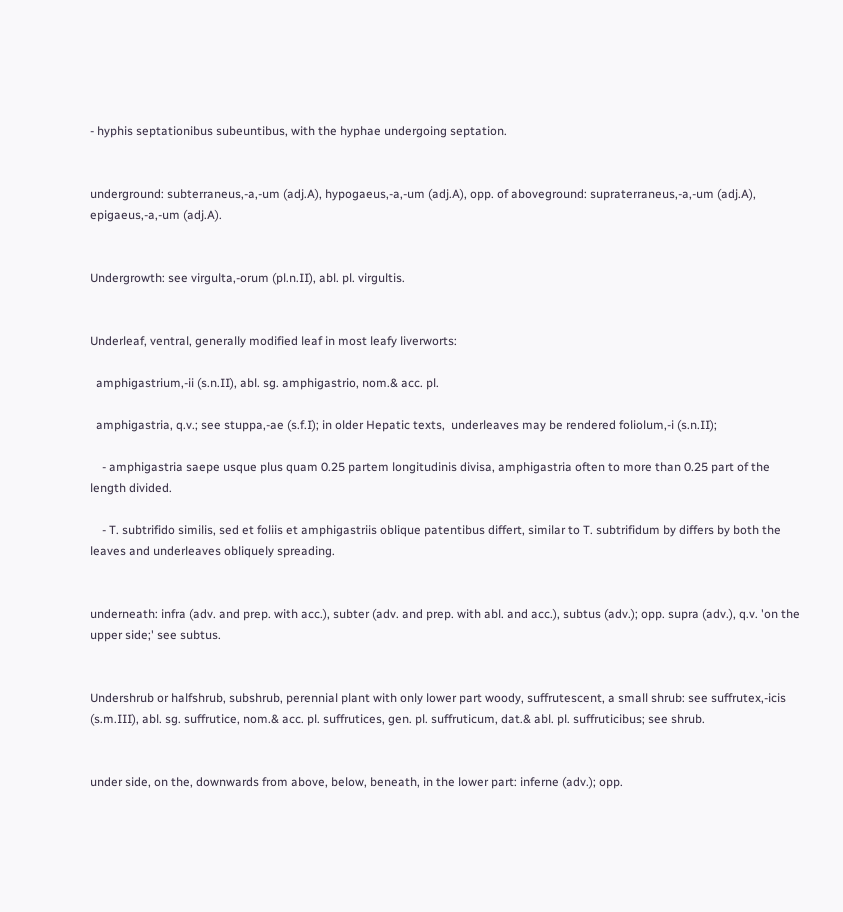- hyphis septationibus subeuntibus, with the hyphae undergoing septation.


underground: subterraneus,-a,-um (adj.A), hypogaeus,-a,-um (adj.A), opp. of aboveground: supraterraneus,-a,-um (adj.A), epigaeus,-a,-um (adj.A).


Undergrowth: see virgulta,-orum (pl.n.II), abl. pl. virgultis.


Underleaf, ventral, generally modified leaf in most leafy liverworts:

  amphigastrium,-ii (s.n.II), abl. sg. amphigastrio, nom.& acc. pl.

  amphigastria, q.v.; see stuppa,-ae (s.f.I); in older Hepatic texts,  underleaves may be rendered foliolum,-i (s.n.II);

    - amphigastria saepe usque plus quam 0.25 partem longitudinis divisa, amphigastria often to more than 0.25 part of the length divided.

    - T. subtrifido similis, sed et foliis et amphigastriis oblique patentibus differt, similar to T. subtrifidum by differs by both the leaves and underleaves obliquely spreading.


underneath: infra (adv. and prep. with acc.), subter (adv. and prep. with abl. and acc.), subtus (adv.); opp. supra (adv.), q.v. 'on the upper side;' see subtus.


Undershrub or halfshrub, subshrub, perennial plant with only lower part woody, suffrutescent, a small shrub: see suffrutex,-icis (s.m.III), abl. sg. suffrutice, nom.& acc. pl. suffrutices, gen. pl. suffruticum, dat.& abl. pl. suffruticibus; see shrub.


under side, on the, downwards from above, below, beneath, in the lower part: inferne (adv.); opp.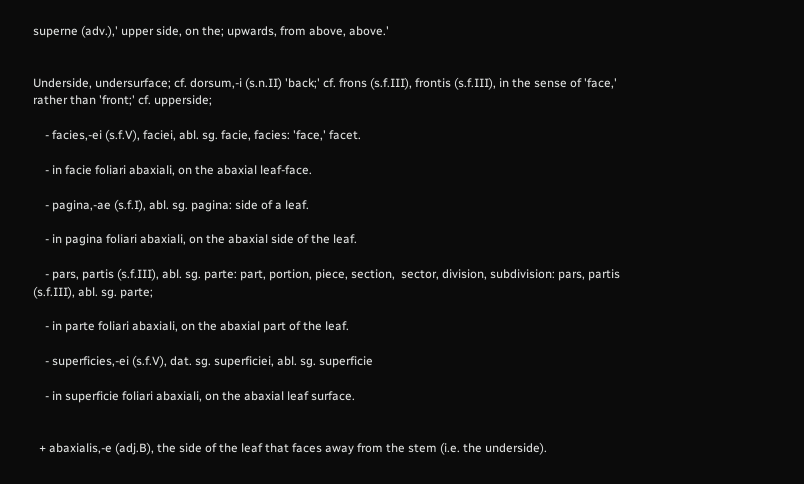superne (adv.),' upper side, on the; upwards, from above, above.'


Underside, undersurface; cf. dorsum,-i (s.n.II) 'back;' cf. frons (s.f.III), frontis (s.f.III), in the sense of 'face,' rather than 'front;' cf. upperside;

    - facies,-ei (s.f.V), faciei, abl. sg. facie, facies: 'face,' facet.

    - in facie foliari abaxiali, on the abaxial leaf-face.

    - pagina,-ae (s.f.I), abl. sg. pagina: side of a leaf.

    - in pagina foliari abaxiali, on the abaxial side of the leaf.

    - pars, partis (s.f.III), abl. sg. parte: part, portion, piece, section,  sector, division, subdivision: pars, partis (s.f.III), abl. sg. parte;

    - in parte foliari abaxiali, on the abaxial part of the leaf.

    - superficies,-ei (s.f.V), dat. sg. superficiei, abl. sg. superficie

    - in superficie foliari abaxiali, on the abaxial leaf surface.


  + abaxialis,-e (adj.B), the side of the leaf that faces away from the stem (i.e. the underside).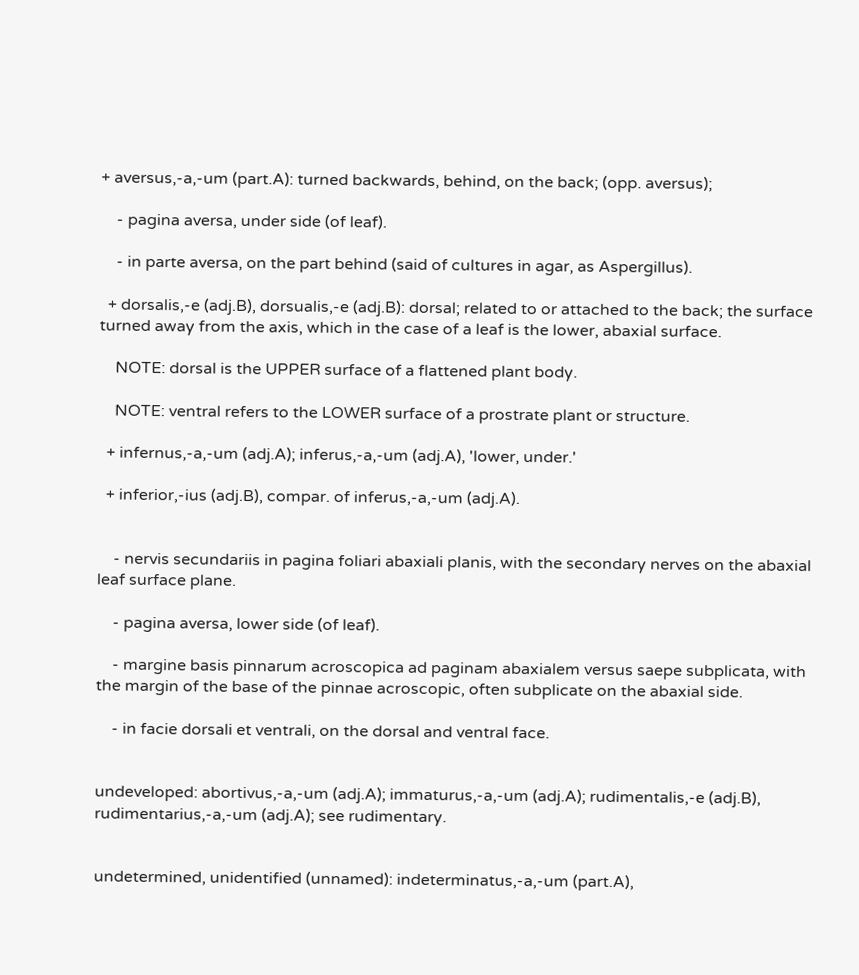+ aversus,-a,-um (part.A): turned backwards, behind, on the back; (opp. aversus);

    - pagina aversa, under side (of leaf).

    - in parte aversa, on the part behind (said of cultures in agar, as Aspergillus).

  + dorsalis,-e (adj.B), dorsualis,-e (adj.B): dorsal; related to or attached to the back; the surface turned away from the axis, which in the case of a leaf is the lower, abaxial surface.

    NOTE: dorsal is the UPPER surface of a flattened plant body.

    NOTE: ventral refers to the LOWER surface of a prostrate plant or structure.

  + infernus,-a,-um (adj.A); inferus,-a,-um (adj.A), 'lower, under.'

  + inferior,-ius (adj.B), compar. of inferus,-a,-um (adj.A).


    - nervis secundariis in pagina foliari abaxiali planis, with the secondary nerves on the abaxial leaf surface plane.

    - pagina aversa, lower side (of leaf).

    - margine basis pinnarum acroscopica ad paginam abaxialem versus saepe subplicata, with the margin of the base of the pinnae acroscopic, often subplicate on the abaxial side.

    - in facie dorsali et ventrali, on the dorsal and ventral face.


undeveloped: abortivus,-a,-um (adj.A); immaturus,-a,-um (adj.A); rudimentalis,-e (adj.B), rudimentarius,-a,-um (adj.A); see rudimentary.


undetermined, unidentified (unnamed): indeterminatus,-a,-um (part.A),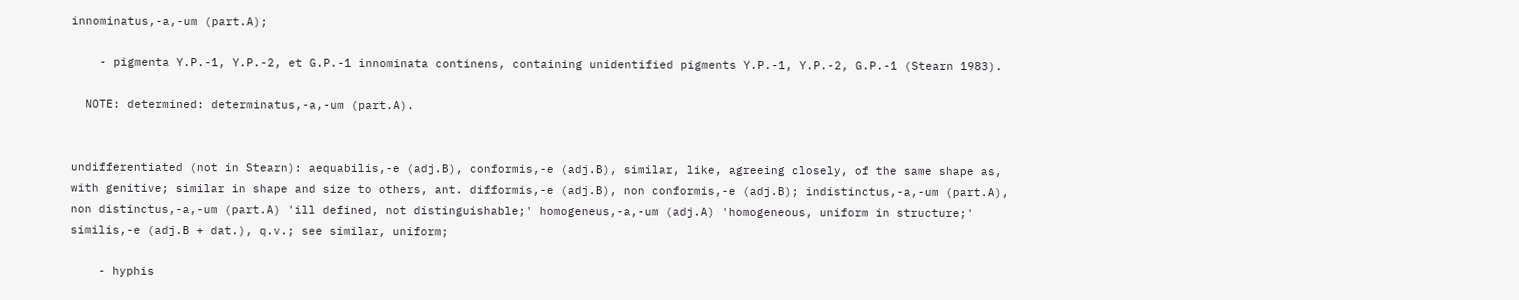innominatus,-a,-um (part.A);

    - pigmenta Y.P.-1, Y.P.-2, et G.P.-1 innominata continens, containing unidentified pigments Y.P.-1, Y.P.-2, G.P.-1 (Stearn 1983).

  NOTE: determined: determinatus,-a,-um (part.A).


undifferentiated (not in Stearn): aequabilis,-e (adj.B), conformis,-e (adj.B), similar, like, agreeing closely, of the same shape as, with genitive; similar in shape and size to others, ant. difformis,-e (adj.B), non conformis,-e (adj.B); indistinctus,-a,-um (part.A), non distinctus,-a,-um (part.A) 'ill defined, not distinguishable;' homogeneus,-a,-um (adj.A) 'homogeneous, uniform in structure;' similis,-e (adj.B + dat.), q.v.; see similar, uniform;

    - hyphis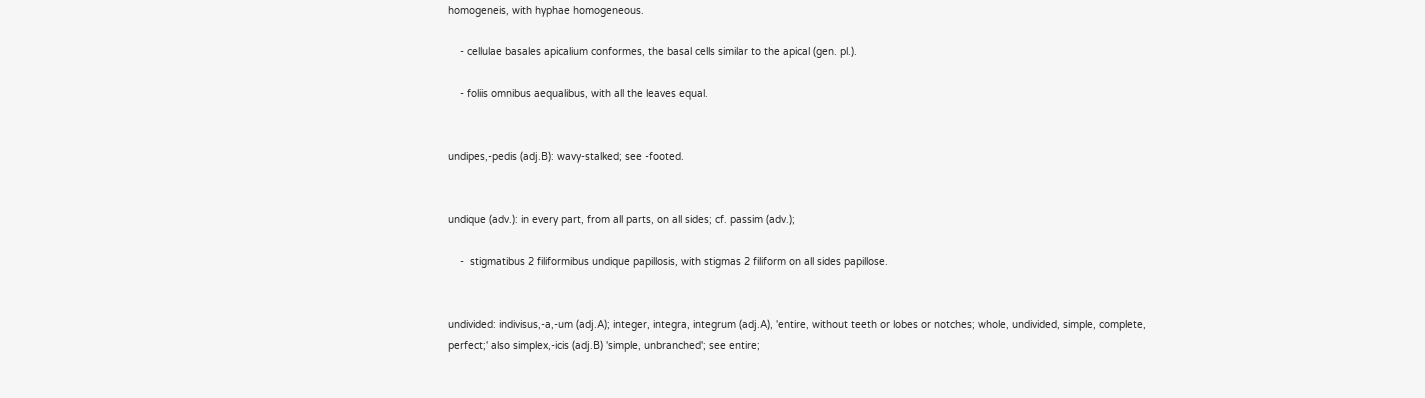homogeneis, with hyphae homogeneous.

    - cellulae basales apicalium conformes, the basal cells similar to the apical (gen. pl.).

    - foliis omnibus aequalibus, with all the leaves equal.


undipes,-pedis (adj.B): wavy-stalked; see -footed.


undique (adv.): in every part, from all parts, on all sides; cf. passim (adv.);

    -  stigmatibus 2 filiformibus undique papillosis, with stigmas 2 filiform on all sides papillose.


undivided: indivisus,-a,-um (adj.A); integer, integra, integrum (adj.A), 'entire, without teeth or lobes or notches; whole, undivided, simple, complete, perfect;' also simplex,-icis (adj.B) 'simple, unbranched'; see entire;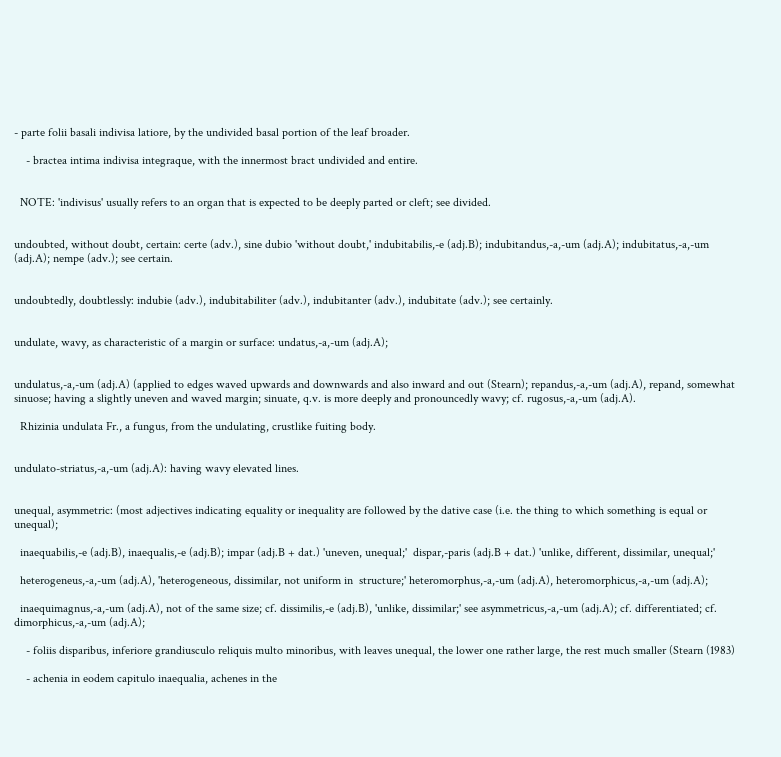- parte folii basali indivisa latiore, by the undivided basal portion of the leaf broader.

    - bractea intima indivisa integraque, with the innermost bract undivided and entire.


  NOTE: 'indivisus' usually refers to an organ that is expected to be deeply parted or cleft; see divided.


undoubted, without doubt, certain: certe (adv.), sine dubio 'without doubt,' indubitabilis,-e (adj.B); indubitandus,-a,-um (adj.A); indubitatus,-a,-um  (adj.A); nempe (adv.); see certain.


undoubtedly, doubtlessly: indubie (adv.), indubitabiliter (adv.), indubitanter (adv.), indubitate (adv.); see certainly.


undulate, wavy, as characteristic of a margin or surface: undatus,-a,-um (adj.A);


undulatus,-a,-um (adj.A) (applied to edges waved upwards and downwards and also inward and out (Stearn); repandus,-a,-um (adj.A), repand, somewhat sinuose; having a slightly uneven and waved margin; sinuate, q.v. is more deeply and pronouncedly wavy; cf. rugosus,-a,-um (adj.A).

  Rhizinia undulata Fr., a fungus, from the undulating, crustlike fuiting body.


undulato-striatus,-a,-um (adj.A): having wavy elevated lines.


unequal, asymmetric: (most adjectives indicating equality or inequality are followed by the dative case (i.e. the thing to which something is equal or unequal);

  inaequabilis,-e (adj.B), inaequalis,-e (adj.B); impar (adj.B + dat.) 'uneven, unequal;'  dispar,-paris (adj.B + dat.) 'unlike, different, dissimilar, unequal;'

  heterogeneus,-a,-um (adj.A), 'heterogeneous, dissimilar, not uniform in  structure;' heteromorphus,-a,-um (adj.A), heteromorphicus,-a,-um (adj.A);

  inaequimagnus,-a,-um (adj.A), not of the same size; cf. dissimilis,-e (adj.B), 'unlike, dissimilar;' see asymmetricus,-a,-um (adj.A); cf. differentiated; cf. dimorphicus,-a,-um (adj.A);

    - foliis disparibus, inferiore grandiusculo reliquis multo minoribus, with leaves unequal, the lower one rather large, the rest much smaller (Stearn (1983)

    - achenia in eodem capitulo inaequalia, achenes in the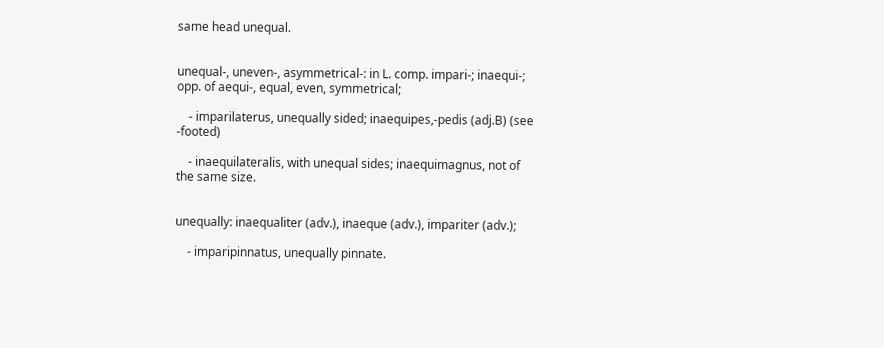same head unequal.


unequal-, uneven-, asymmetrical-: in L. comp. impari-; inaequi-; opp. of aequi-, equal, even, symmetrical;

    - imparilaterus, unequally sided; inaequipes,-pedis (adj.B) (see -footed)

    - inaequilateralis, with unequal sides; inaequimagnus, not of the same size.


unequally: inaequaliter (adv.), inaeque (adv.), impariter (adv.);

    - imparipinnatus, unequally pinnate.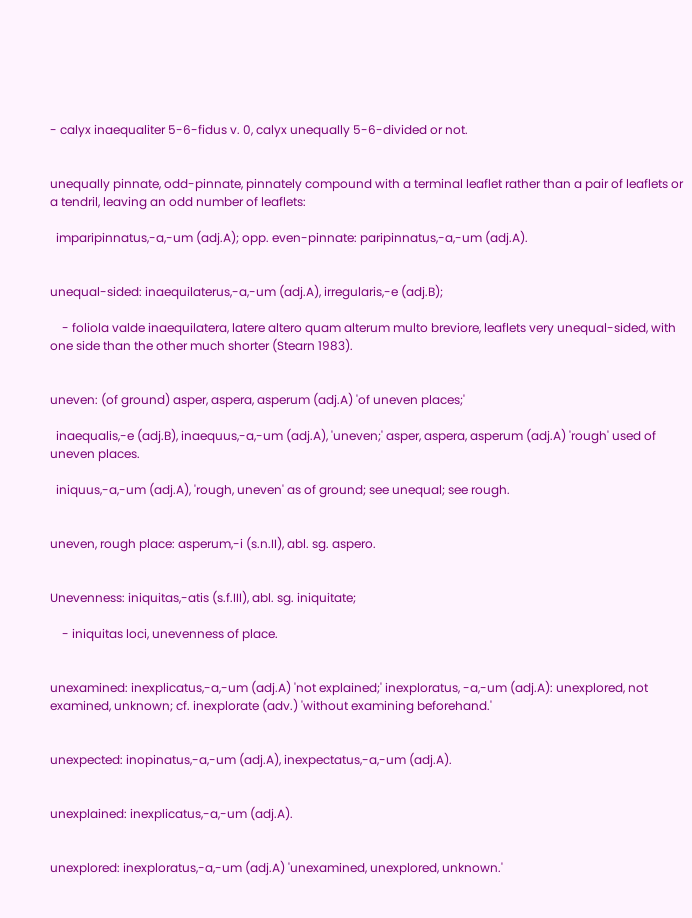- calyx inaequaliter 5-6-fidus v. 0, calyx unequally 5-6-divided or not.


unequally pinnate, odd-pinnate, pinnately compound with a terminal leaflet rather than a pair of leaflets or a tendril, leaving an odd number of leaflets:

  imparipinnatus,-a,-um (adj.A); opp. even-pinnate: paripinnatus,-a,-um (adj.A).


unequal-sided: inaequilaterus,-a,-um (adj.A), irregularis,-e (adj.B);

    - foliola valde inaequilatera, latere altero quam alterum multo breviore, leaflets very unequal-sided, with one side than the other much shorter (Stearn 1983).


uneven: (of ground) asper, aspera, asperum (adj.A) 'of uneven places;'

  inaequalis,-e (adj.B), inaequus,-a,-um (adj.A), 'uneven;' asper, aspera, asperum (adj.A) 'rough' used of uneven places.

  iniquus,-a,-um (adj.A), 'rough, uneven' as of ground; see unequal; see rough.


uneven, rough place: asperum,-i (s.n.II), abl. sg. aspero.


Unevenness: iniquitas,-atis (s.f.III), abl. sg. iniquitate;

    - iniquitas loci, unevenness of place.


unexamined: inexplicatus,-a,-um (adj.A) 'not explained;' inexploratus, -a,-um (adj.A): unexplored, not examined, unknown; cf. inexplorate (adv.) 'without examining beforehand.'


unexpected: inopinatus,-a,-um (adj.A), inexpectatus,-a,-um (adj.A).


unexplained: inexplicatus,-a,-um (adj.A).


unexplored: inexploratus,-a,-um (adj.A) 'unexamined, unexplored, unknown.'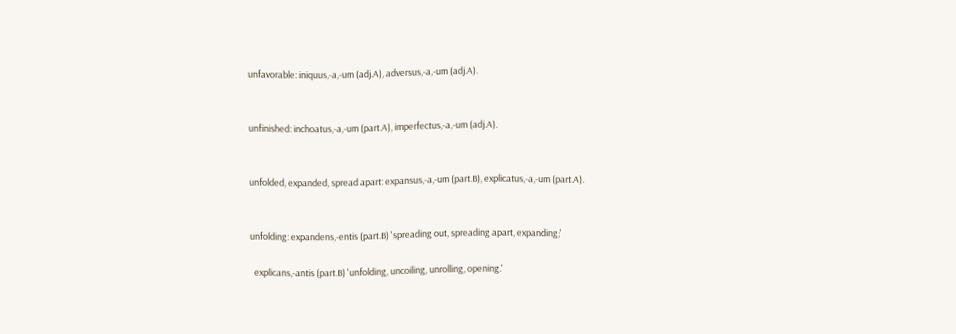unfavorable: iniquus,-a,-um (adj.A), adversus,-a,-um (adj.A).


unfinished: inchoatus,-a,-um (part.A), imperfectus,-a,-um (adj.A).


unfolded, expanded, spread apart: expansus,-a,-um (part.B), explicatus,-a,-um (part.A).


unfolding: expandens,-entis (part.B) 'spreading out, spreading apart, expanding;'

  explicans,-antis (part.B) 'unfolding, uncoiling, unrolling, opening.'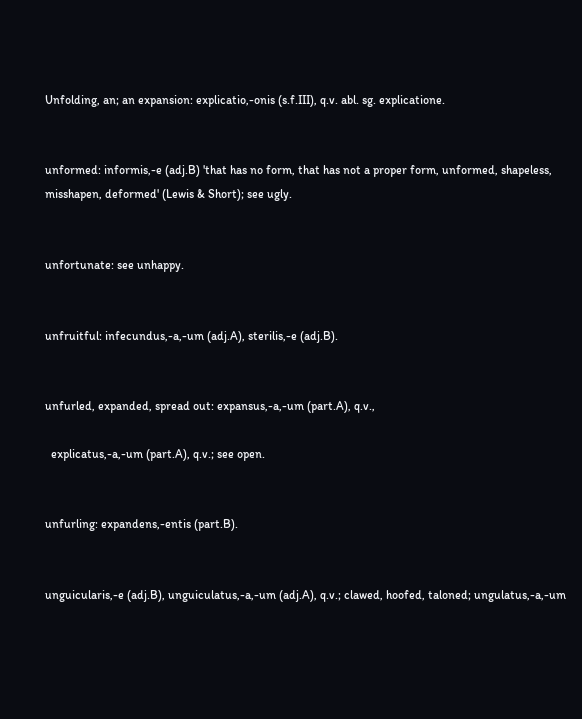Unfolding, an; an expansion: explicatio,-onis (s.f.III), q.v. abl. sg. explicatione.


unformed: informis,-e (adj.B) 'that has no form, that has not a proper form, unformed, shapeless, misshapen, deformed' (Lewis & Short); see ugly.


unfortunate: see unhappy.


unfruitful: infecundus,-a,-um (adj.A), sterilis,-e (adj.B).


unfurled, expanded, spread out: expansus,-a,-um (part.A), q.v.,

  explicatus,-a,-um (part.A), q.v.; see open.


unfurling: expandens,-entis (part.B).


unguicularis,-e (adj.B), unguiculatus,-a,-um (adj.A), q.v.; clawed, hoofed, taloned; ungulatus,-a,-um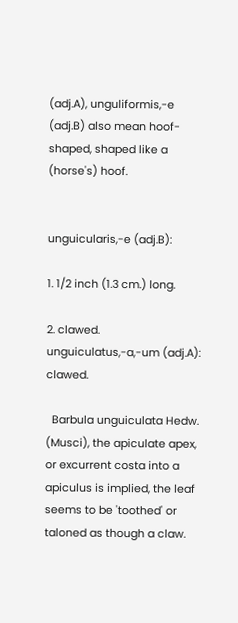(adj.A), unguliformis,-e (adj.B) also mean hoof-shaped, shaped like a (horse's) hoof.


unguicularis,-e (adj.B):

1. 1/2 inch (1.3 cm.) long.

2. clawed. unguiculatus,-a,-um (adj.A): clawed.

  Barbula unguiculata Hedw. (Musci), the apiculate apex, or excurrent costa into a apiculus is implied, the leaf seems to be 'toothed' or taloned as though a claw.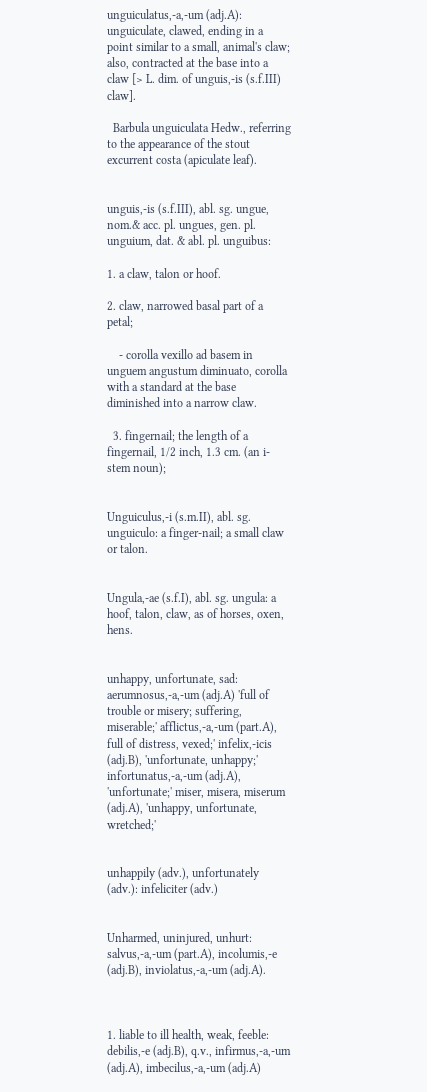unguiculatus,-a,-um (adj.A): unguiculate, clawed, ending in a point similar to a small, animal's claw; also, contracted at the base into a claw [> L. dim. of unguis,-is (s.f.III) claw].

  Barbula unguiculata Hedw., referring to the appearance of the stout excurrent costa (apiculate leaf).


unguis,-is (s.f.III), abl. sg. ungue, nom.& acc. pl. ungues, gen. pl. unguium, dat. & abl. pl. unguibus:

1. a claw, talon or hoof.

2. claw, narrowed basal part of a petal;

    - corolla vexillo ad basem in unguem angustum diminuato, corolla with a standard at the base diminished into a narrow claw.

  3. fingernail; the length of a fingernail, 1/2 inch, 1.3 cm. (an i-stem noun);


Unguiculus,-i (s.m.II), abl. sg. unguiculo: a finger-nail; a small claw or talon.


Ungula,-ae (s.f.I), abl. sg. ungula: a hoof, talon, claw, as of horses, oxen, hens.


unhappy, unfortunate, sad: aerumnosus,-a,-um (adj.A) 'full of trouble or misery; suffering, miserable;' afflictus,-a,-um (part.A), full of distress, vexed;' infelix,-icis (adj.B), 'unfortunate, unhappy;' infortunatus,-a,-um (adj.A), 'unfortunate;' miser, misera, miserum (adj.A), 'unhappy, unfortunate, wretched;'


unhappily (adv.), unfortunately (adv.): infeliciter (adv.)


Unharmed, uninjured, unhurt: salvus,-a,-um (part.A), incolumis,-e (adj.B), inviolatus,-a,-um (adj.A).



1. liable to ill health, weak, feeble: debilis,-e (adj.B), q.v., infirmus,-a,-um (adj.A), imbecilus,-a,-um (adj.A)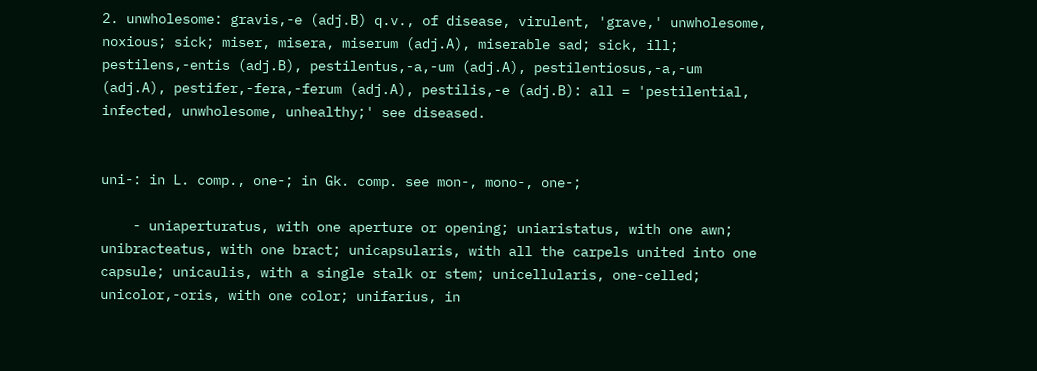2. unwholesome: gravis,-e (adj.B) q.v., of disease, virulent, 'grave,' unwholesome, noxious; sick; miser, misera, miserum (adj.A), miserable sad; sick, ill; pestilens,-entis (adj.B), pestilentus,-a,-um (adj.A), pestilentiosus,-a,-um (adj.A), pestifer,-fera,-ferum (adj.A), pestilis,-e (adj.B): all = 'pestilential, infected, unwholesome, unhealthy;' see diseased.


uni-: in L. comp., one-; in Gk. comp. see mon-, mono-, one-;

    - uniaperturatus, with one aperture or opening; uniaristatus, with one awn; unibracteatus, with one bract; unicapsularis, with all the carpels united into one capsule; unicaulis, with a single stalk or stem; unicellularis, one-celled; unicolor,-oris, with one color; unifarius, in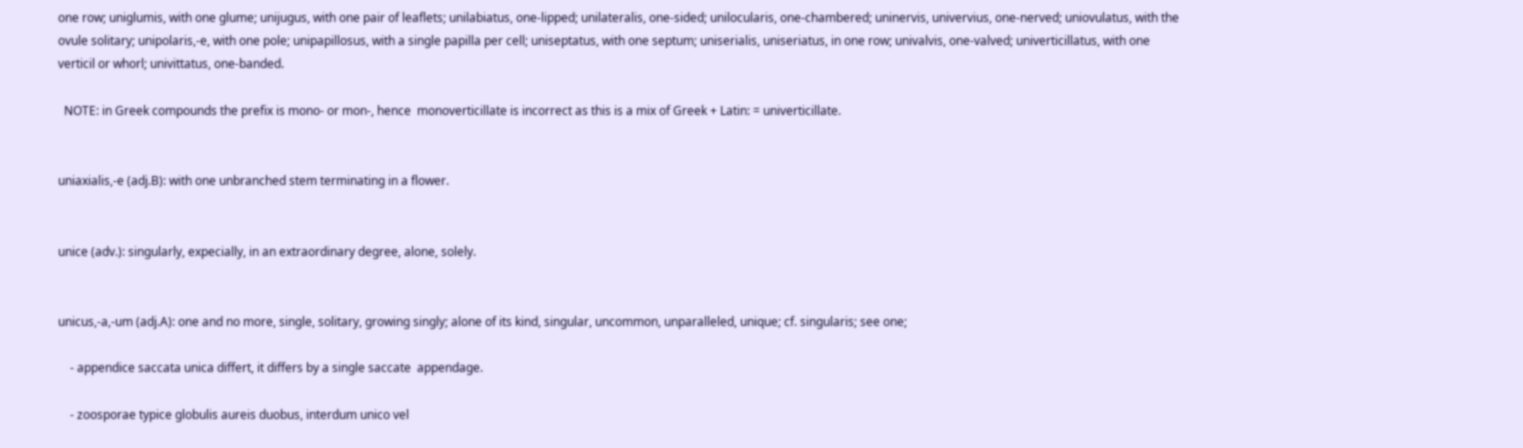one row; uniglumis, with one glume; unijugus, with one pair of leaflets; unilabiatus, one-lipped; unilateralis, one-sided; unilocularis, one-chambered; uninervis, univervius, one-nerved; uniovulatus, with the ovule solitary; unipolaris,-e, with one pole; unipapillosus, with a single papilla per cell; uniseptatus, with one septum; uniserialis, uniseriatus, in one row; univalvis, one-valved; univerticillatus, with one verticil or whorl; univittatus, one-banded.

  NOTE: in Greek compounds the prefix is mono- or mon-, hence  monoverticillate is incorrect as this is a mix of Greek + Latin: = univerticillate.


uniaxialis,-e (adj.B): with one unbranched stem terminating in a flower.


unice (adv.): singularly, expecially, in an extraordinary degree, alone, solely.


unicus,-a,-um (adj.A): one and no more, single, solitary, growing singly; alone of its kind, singular, uncommon, unparalleled, unique; cf. singularis; see one;

    - appendice saccata unica differt, it differs by a single saccate  appendage.

    - zoosporae typice globulis aureis duobus, interdum unico vel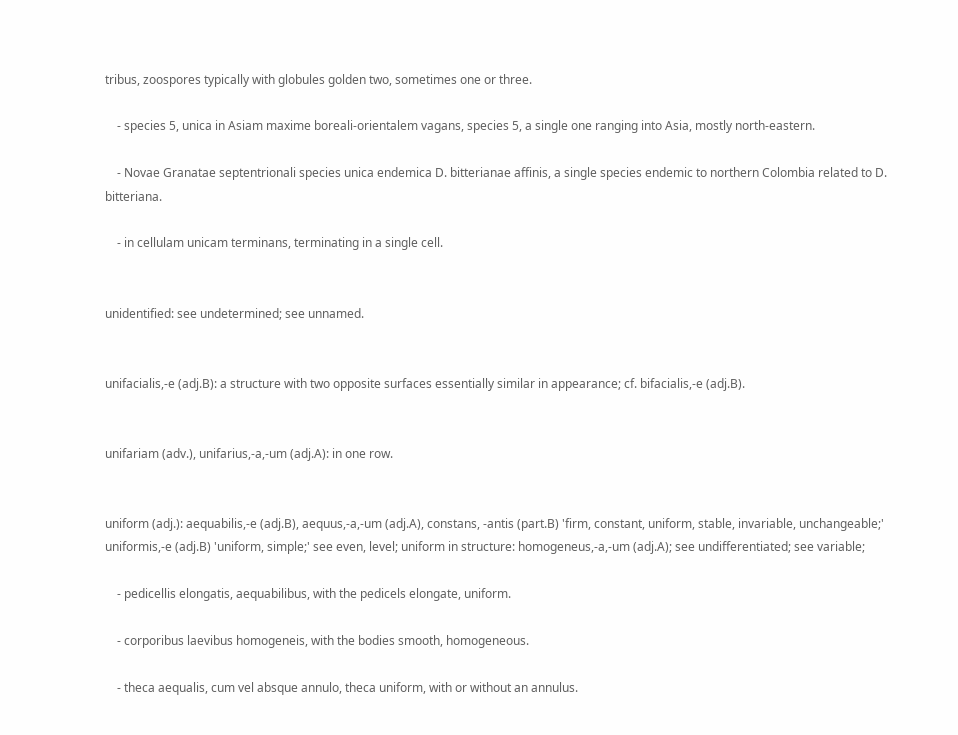tribus, zoospores typically with globules golden two, sometimes one or three.

    - species 5, unica in Asiam maxime boreali-orientalem vagans, species 5, a single one ranging into Asia, mostly north-eastern.

    - Novae Granatae septentrionali species unica endemica D. bitterianae affinis, a single species endemic to northern Colombia related to D. bitteriana.

    - in cellulam unicam terminans, terminating in a single cell.


unidentified: see undetermined; see unnamed.


unifacialis,-e (adj.B): a structure with two opposite surfaces essentially similar in appearance; cf. bifacialis,-e (adj.B).


unifariam (adv.), unifarius,-a,-um (adj.A): in one row.


uniform (adj.): aequabilis,-e (adj.B), aequus,-a,-um (adj.A), constans, -antis (part.B) 'firm, constant, uniform, stable, invariable, unchangeable;' uniformis,-e (adj.B) 'uniform, simple;' see even, level; uniform in structure: homogeneus,-a,-um (adj.A); see undifferentiated; see variable;

    - pedicellis elongatis, aequabilibus, with the pedicels elongate, uniform.

    - corporibus laevibus homogeneis, with the bodies smooth, homogeneous.

    - theca aequalis, cum vel absque annulo, theca uniform, with or without an annulus.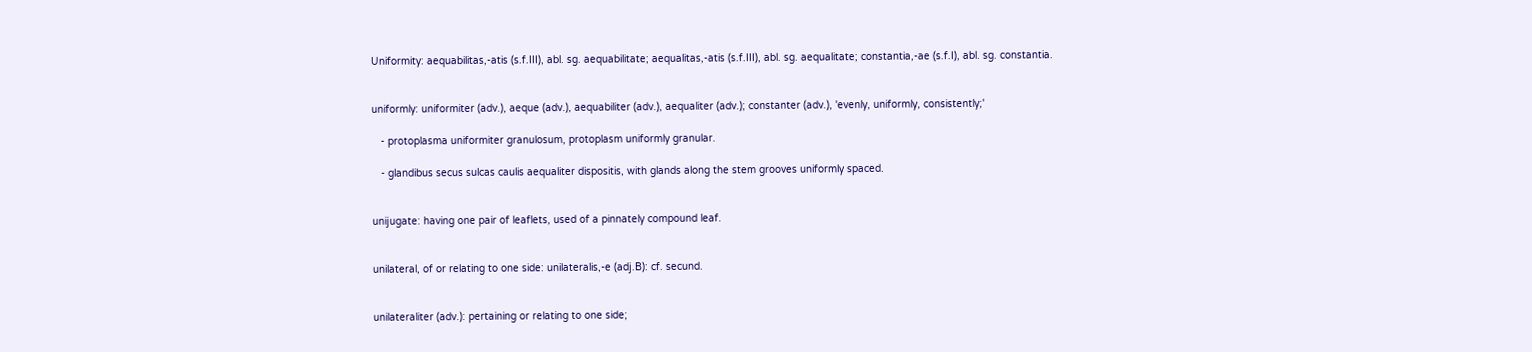Uniformity: aequabilitas,-atis (s.f.III), abl. sg. aequabilitate; aequalitas,-atis (s.f.III), abl. sg. aequalitate; constantia,-ae (s.f.I), abl. sg. constantia.


uniformly: uniformiter (adv.), aeque (adv.), aequabiliter (adv.), aequaliter (adv.); constanter (adv.), 'evenly, uniformly, consistently;'

   - protoplasma uniformiter granulosum, protoplasm uniformly granular.

   - glandibus secus sulcas caulis aequaliter dispositis, with glands along the stem grooves uniformly spaced.


unijugate: having one pair of leaflets, used of a pinnately compound leaf.


unilateral, of or relating to one side: unilateralis,-e (adj.B): cf. secund.


unilateraliter (adv.): pertaining or relating to one side;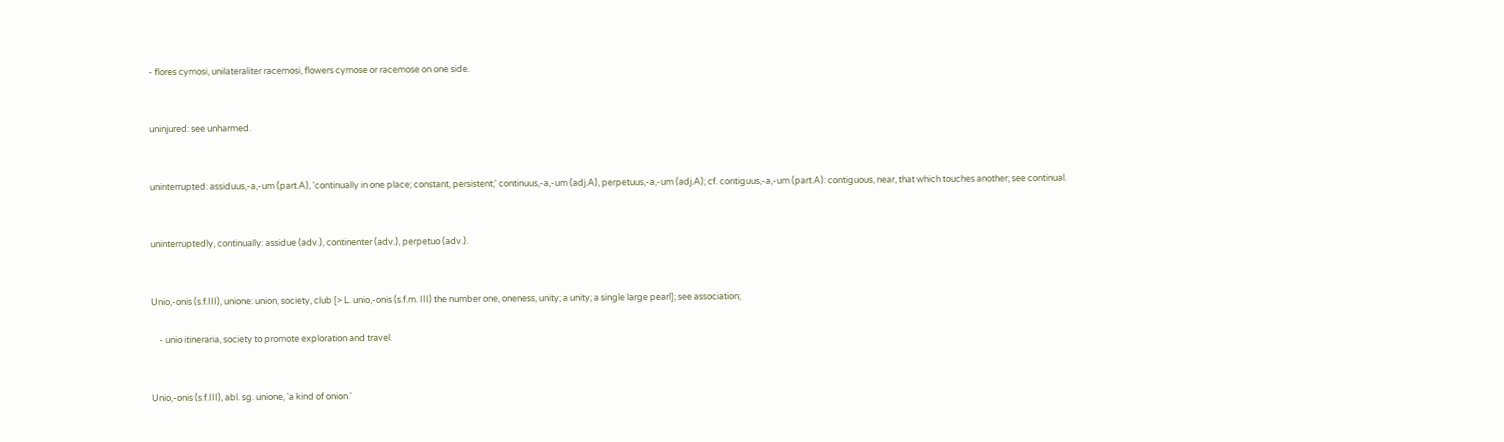- flores cymosi, unilateraliter racemosi, flowers cymose or racemose on one side.


uninjured: see unharmed.


uninterrupted: assiduus,-a,-um (part.A), 'continually in one place; constant, persistent;' continuus,-a,-um (adj.A), perpetuus,-a,-um (adj.A); cf. contiguus,-a,-um (part.A): contiguous, near, that which touches another; see continual.


uninterruptedly, continually: assidue (adv.), continenter (adv.), perpetuo (adv.).


Unio,-onis (s.f.III), unione: union, society, club [> L. unio,-onis (s.f.m. III) the number one, oneness, unity; a unity; a single large pearl]; see association;

    - unio itineraria, society to promote exploration and travel.


Unio,-onis (s.f.III), abl. sg. unione, 'a kind of onion.'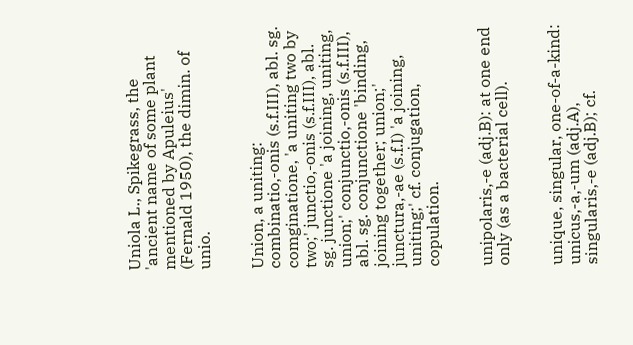Uniola L., Spikegrass, the 'ancient name of some plant mentioned by Apuleius' (Fernald 1950), the dimin. of unio.


Union, a uniting: combinatio,-onis (s.f.III), abl. sg. comginatione, 'a uniting two by two;' junctio,-onis (s.f.III), abl. sg. junctione 'a joining, uniting, union;' conjunctio,-onis (s.f.III), abl. sg. conjunctione 'binding, joining together; union;' junctura,-ae (s.f.I) 'a joining, uniting;' cf. conjugation, copulation.


unipolaris,-e (adj.B): at one end only (as a bacterial cell).


unique, singular, one-of-a-kind: unicus,-a,-um (adj.A), singularis,-e (adj.B); cf.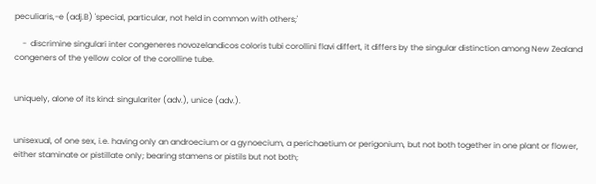peculiaris,-e (adj.B) 'special, particular, not held in common with others;'

    -  discrimine singulari inter congeneres novozelandicos coloris tubi corollini flavi differt, it differs by the singular distinction among New Zealand congeners of the yellow color of the corolline tube.


uniquely, alone of its kind: singulariter (adv.), unice (adv.).


unisexual, of one sex, i.e. having only an androecium or a gynoecium, a perichaetium or perigonium, but not both together in one plant or flower, either staminate or pistillate only; bearing stamens or pistils but not both;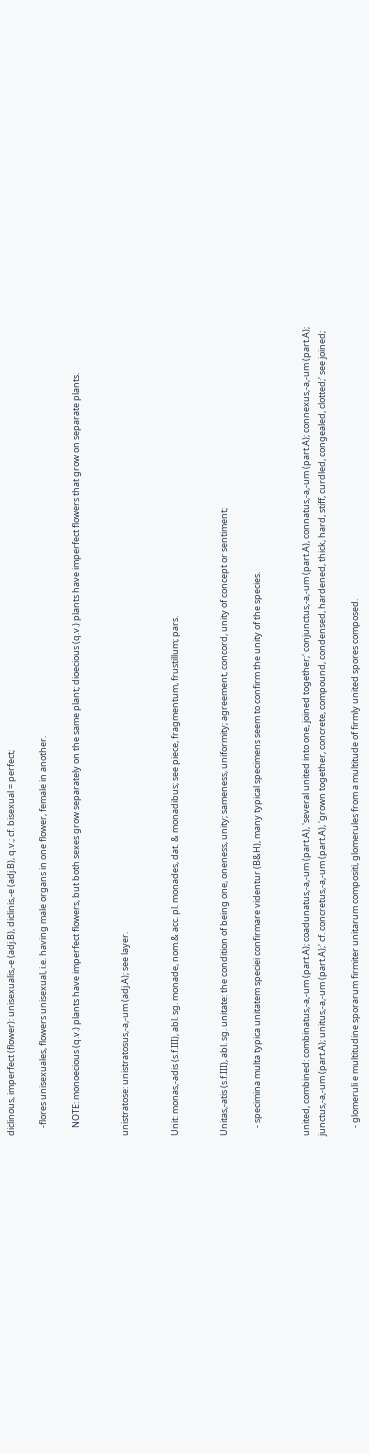diclinous, imperfect (flower): unisexualis,-e (adj.B), diclinis,-e (adj.B), q.v.; cf. bisexual = perfect;

    -flores unisexuales, flowers unisexual, i.e. having male organs in one flower, female in another.

    NOTE: monoecious (q.v.) plants have imperfect flowers, but both sexes grow separately on the same plant; dioecious (q.v.) plants have imperfect flowers that grow on separate plants.


unistratose: unistratosus,-a,-um (adj.A); see layer.


Unit: monas,-adis (s.f.III), abl. sg. monade, nom.& acc. pl. monades, dat. & monadibus; see piece, fragmentum, frustillum; pars.


Unitas,-atis (s.f.III), abl. sg. unitate: the condition of being one, oneness, unity; sameness, uniformity; agreement, concord, unity of concept or sentiment;

    - specimina multa typica unitatem speciei confirmare videntur (B&H), many typical specimens seem to confirm the unity of the species.


united, combined: combinatus,-a,-um (part.A); coadunatus,-a,-um (part.A), 'several united into one, joined together;' conjunctus,-a,-um (part.A), connatus,-a,-um (part.A); connexus,-a,-um (part.A); junctus,-a,-um (part.A); unitus,-a,-um (part.A);' cf. concretus,-a,-um (part.A), 'grown together, concrete, compound, condensed, hardened, thick, hard, stiff, curdled, congealed, clotted;' see joined;

    - glomeruli e multitudine sporarum firmiter unitarum compositi, glomerules from a multitude of firmly united spores composed.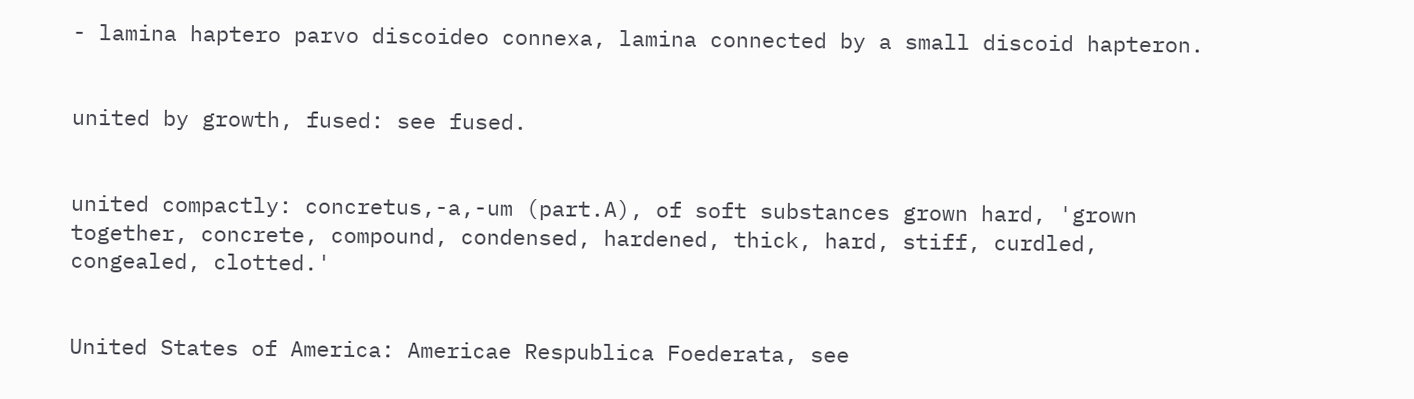- lamina haptero parvo discoideo connexa, lamina connected by a small discoid hapteron.


united by growth, fused: see fused.


united compactly: concretus,-a,-um (part.A), of soft substances grown hard, 'grown together, concrete, compound, condensed, hardened, thick, hard, stiff, curdled, congealed, clotted.'


United States of America: Americae Respublica Foederata, see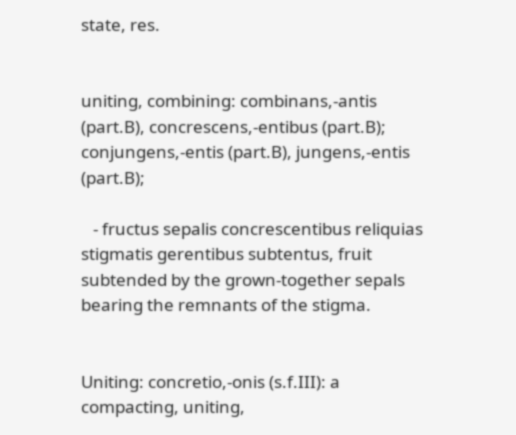state, res.


uniting, combining: combinans,-antis (part.B), concrescens,-entibus (part.B); conjungens,-entis (part.B), jungens,-entis (part.B);

   - fructus sepalis concrescentibus reliquias stigmatis gerentibus subtentus, fruit subtended by the grown-together sepals bearing the remnants of the stigma.


Uniting: concretio,-onis (s.f.III): a compacting, uniting,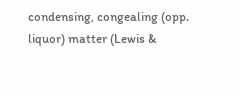condensing, congealing (opp. liquor) matter (Lewis &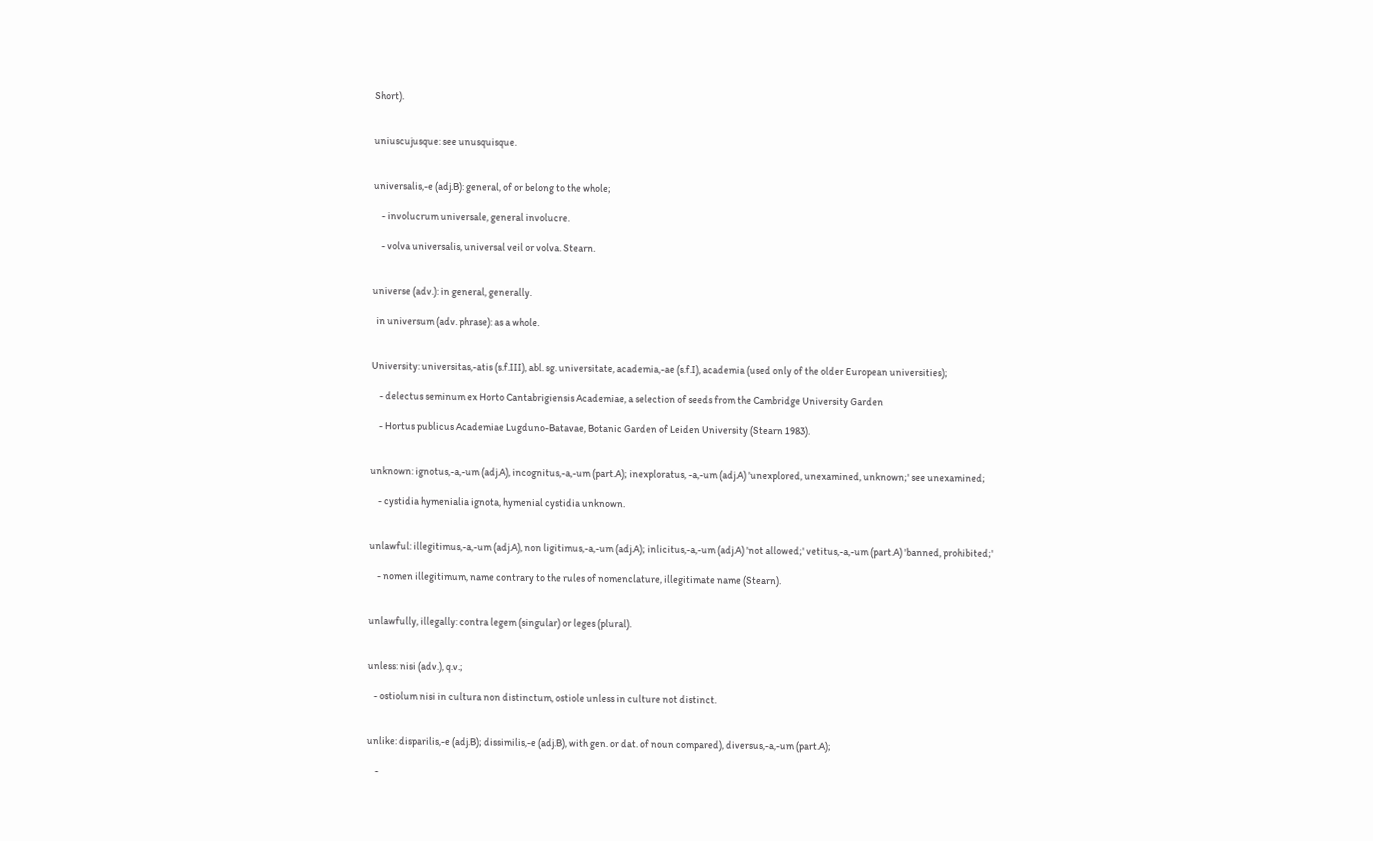Short).


uniuscujusque: see unusquisque.


universalis,-e (adj.B): general, of or belong to the whole;

    - involucrum universale, general involucre.

    - volva universalis, universal veil or volva. Stearn.


universe (adv.): in general, generally.

  in universum (adv. phrase): as a whole.


University: universitas,-atis (s.f.III), abl. sg. universitate, academia,-ae (s.f.I), academia (used only of the older European universities);

    - delectus seminum ex Horto Cantabrigiensis Academiae, a selection of seeds from the Cambridge University Garden

    - Hortus publicus Academiae Lugduno-Batavae, Botanic Garden of Leiden University (Stearn 1983).


unknown: ignotus,-a,-um (adj.A), incognitus,-a,-um (part.A); inexploratus, -a,-um (adj.A) 'unexplored, unexamined, unknown;' see unexamined;

    - cystidia hymenialia ignota, hymenial cystidia unknown.


unlawful: illegitimus,-a,-um (adj.A), non ligitimus,-a,-um (adj.A); inlicitus,-a,-um (adj.A) 'not allowed;' vetitus,-a,-um (part.A) 'banned, prohibited;'

    - nomen illegitimum, name contrary to the rules of nomenclature, illegitimate name (Stearn).


unlawfully, illegally: contra legem (singular) or leges (plural).


unless: nisi (adv.), q.v.;

   - ostiolum nisi in cultura non distinctum, ostiole unless in culture not distinct.


unlike: disparilis,-e (adj.B); dissimilis,-e (adj.B), with gen. or dat. of noun compared), diversus,-a,-um (part.A);

    -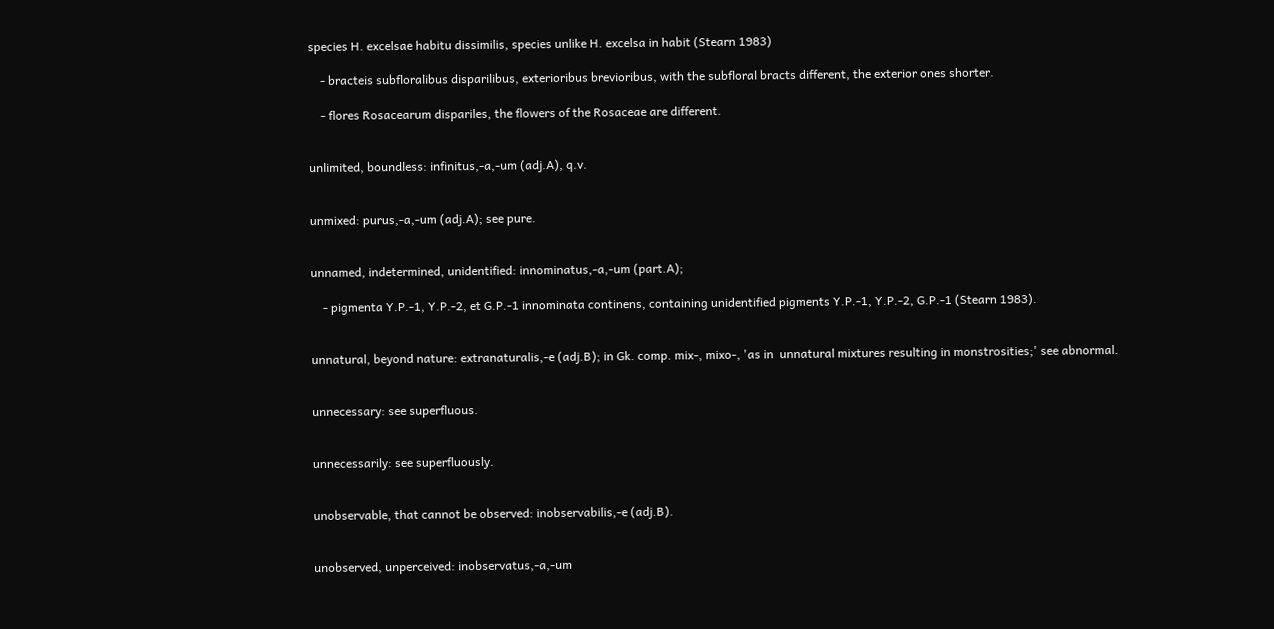species H. excelsae habitu dissimilis, species unlike H. excelsa in habit (Stearn 1983)

    - bracteis subfloralibus disparilibus, exterioribus brevioribus, with the subfloral bracts different, the exterior ones shorter.

    - flores Rosacearum dispariles, the flowers of the Rosaceae are different.


unlimited, boundless: infinitus,-a,-um (adj.A), q.v.


unmixed: purus,-a,-um (adj.A); see pure.


unnamed, indetermined, unidentified: innominatus,-a,-um (part.A);

    - pigmenta Y.P.-1, Y.P.-2, et G.P.-1 innominata continens, containing unidentified pigments Y.P.-1, Y.P.-2, G.P.-1 (Stearn 1983).


unnatural, beyond nature: extranaturalis,-e (adj.B); in Gk. comp. mix-, mixo-, 'as in  unnatural mixtures resulting in monstrosities;' see abnormal.


unnecessary: see superfluous.


unnecessarily: see superfluously.


unobservable, that cannot be observed: inobservabilis,-e (adj.B).


unobserved, unperceived: inobservatus,-a,-um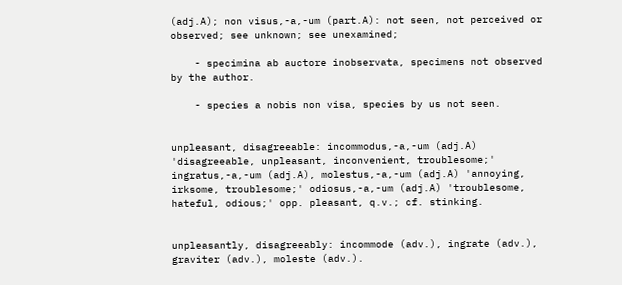(adj.A); non visus,-a,-um (part.A): not seen, not perceived or observed; see unknown; see unexamined;

    - specimina ab auctore inobservata, specimens not observed by the author.

    - species a nobis non visa, species by us not seen.


unpleasant, disagreeable: incommodus,-a,-um (adj.A) 'disagreeable, unpleasant, inconvenient, troublesome;' ingratus,-a,-um (adj.A), molestus,-a,-um (adj.A) 'annoying, irksome, troublesome;' odiosus,-a,-um (adj.A) 'troublesome, hateful, odious;' opp. pleasant, q.v.; cf. stinking.


unpleasantly, disagreeably: incommode (adv.), ingrate (adv.), graviter (adv.), moleste (adv.).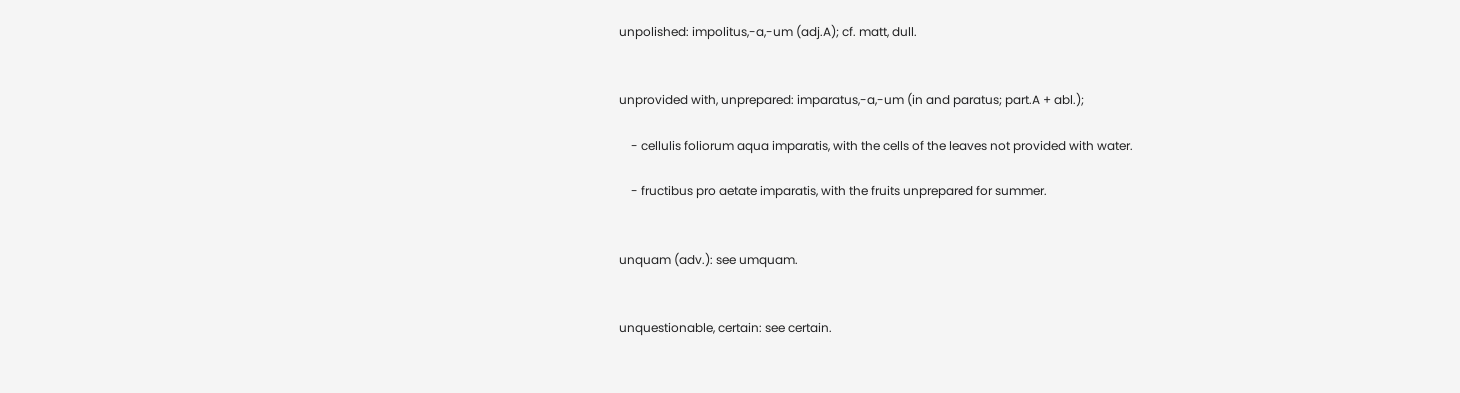unpolished: impolitus,-a,-um (adj.A); cf. matt, dull.


unprovided with, unprepared: imparatus,-a,-um (in and paratus; part.A + abl.);

    - cellulis foliorum aqua imparatis, with the cells of the leaves not provided with water.

    - fructibus pro aetate imparatis, with the fruits unprepared for summer.


unquam (adv.): see umquam.


unquestionable, certain: see certain.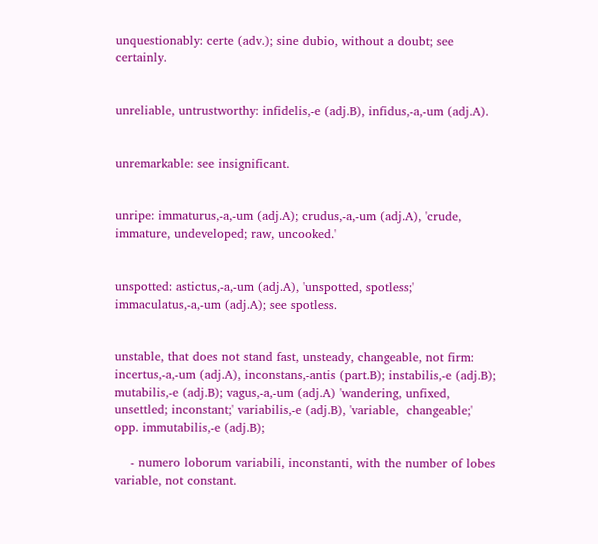unquestionably: certe (adv.); sine dubio, without a doubt; see certainly.


unreliable, untrustworthy: infidelis,-e (adj.B), infidus,-a,-um (adj.A).


unremarkable: see insignificant.


unripe: immaturus,-a,-um (adj.A); crudus,-a,-um (adj.A), 'crude, immature, undeveloped; raw, uncooked.'


unspotted: astictus,-a,-um (adj.A), 'unspotted, spotless;' immaculatus,-a,-um (adj.A); see spotless.


unstable, that does not stand fast, unsteady, changeable, not firm: incertus,-a,-um (adj.A), inconstans,-antis (part.B); instabilis,-e (adj.B); mutabilis,-e (adj.B); vagus,-a,-um (adj.A) 'wandering, unfixed, unsettled; inconstant;' variabilis,-e (adj.B), 'variable,  changeable;' opp. immutabilis,-e (adj.B);

    - numero loborum variabili, inconstanti, with the number of lobes variable, not constant.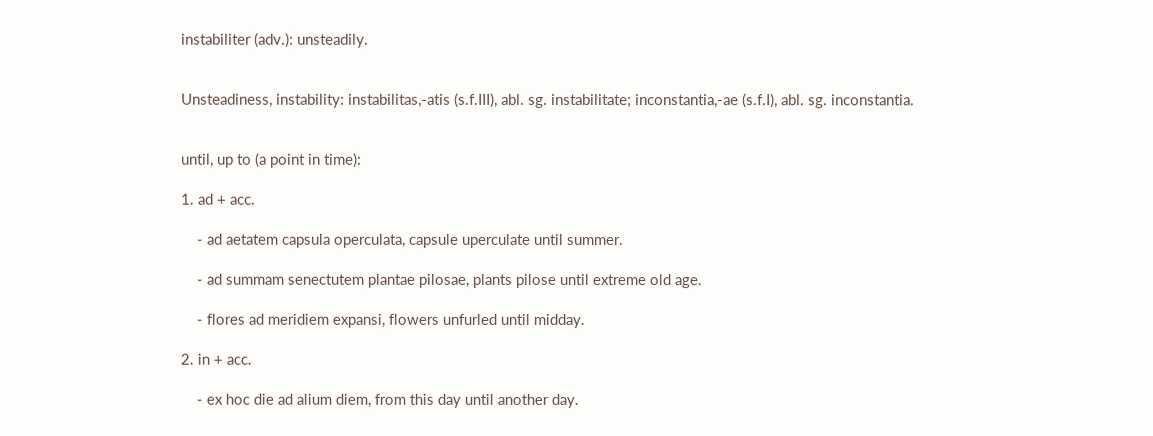instabiliter (adv.): unsteadily.


Unsteadiness, instability: instabilitas,-atis (s.f.III), abl. sg. instabilitate; inconstantia,-ae (s.f.I), abl. sg. inconstantia.


until, up to (a point in time):

1. ad + acc.

    - ad aetatem capsula operculata, capsule uperculate until summer.

    - ad summam senectutem plantae pilosae, plants pilose until extreme old age.

    - flores ad meridiem expansi, flowers unfurled until midday.

2. in + acc.

    - ex hoc die ad alium diem, from this day until another day.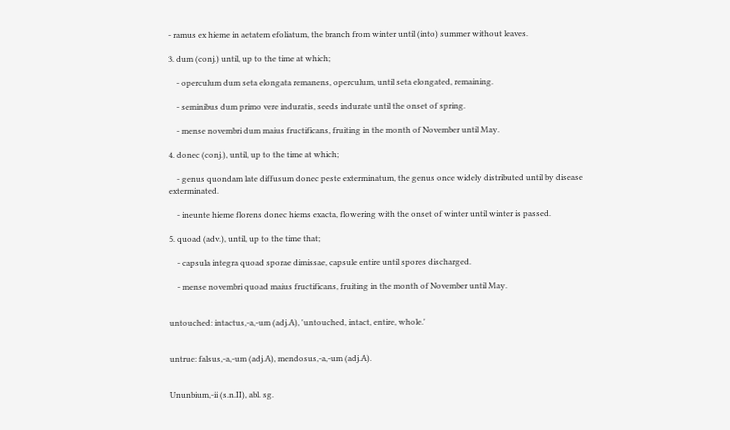- ramus ex hieme in aetatem efoliatum, the branch from winter until (into) summer without leaves.

3. dum (conj.) until, up to the time at which;

    - operculum dum seta elongata remanens, operculum, until seta elongated, remaining.

    - seminibus dum primo vere induratis, seeds indurate until the onset of spring.

    - mense novembri dum maius fructificans, fruiting in the month of November until May.

4. donec (conj.), until, up to the time at which;

    - genus quondam late diffusum donec peste exterminatum, the genus once widely distributed until by disease exterminated.

    - ineunte hieme florens donec hiems exacta, flowering with the onset of winter until winter is passed.

5. quoad (adv.), until, up to the time that;

    - capsula integra quoad sporae dimissae, capsule entire until spores discharged.

    - mense novembri quoad maius fructificans, fruiting in the month of November until May.


untouched: intactus,-a,-um (adj.A), 'untouched, intact, entire, whole.'


untrue: falsus,-a,-um (adj.A), mendosus,-a,-um (adj.A).


Ununbium,-ii (s.n.II), abl. sg.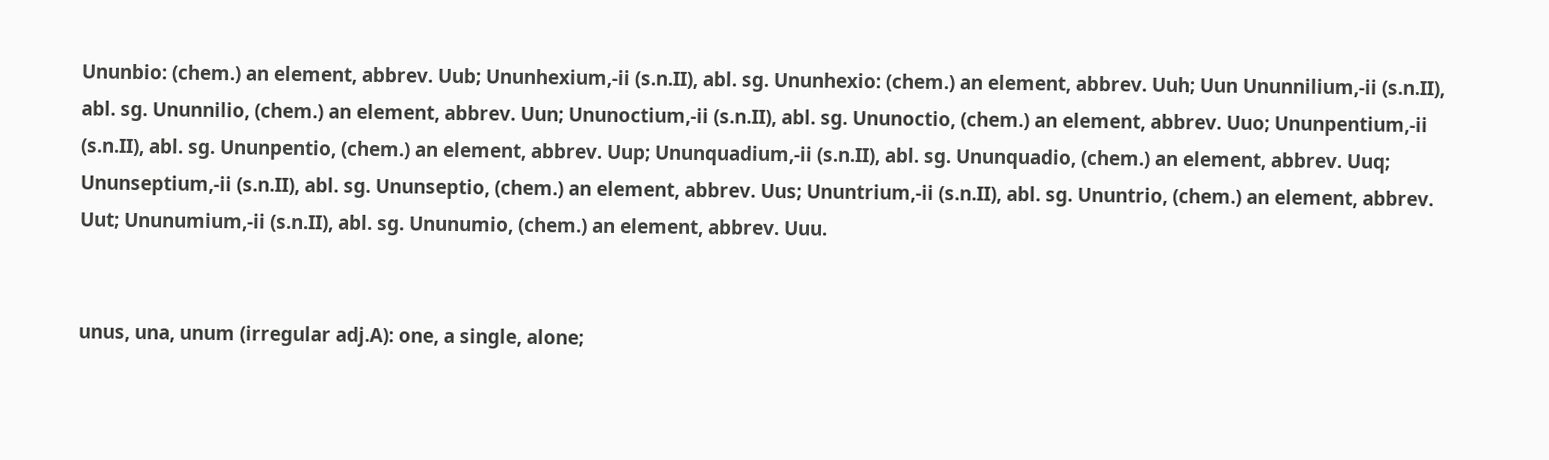Ununbio: (chem.) an element, abbrev. Uub; Ununhexium,-ii (s.n.II), abl. sg. Ununhexio: (chem.) an element, abbrev. Uuh; Uun Ununnilium,-ii (s.n.II), abl. sg. Ununnilio, (chem.) an element, abbrev. Uun; Ununoctium,-ii (s.n.II), abl. sg. Ununoctio, (chem.) an element, abbrev. Uuo; Ununpentium,-ii (s.n.II), abl. sg. Ununpentio, (chem.) an element, abbrev. Uup; Ununquadium,-ii (s.n.II), abl. sg. Ununquadio, (chem.) an element, abbrev. Uuq; Ununseptium,-ii (s.n.II), abl. sg. Ununseptio, (chem.) an element, abbrev. Uus; Ununtrium,-ii (s.n.II), abl. sg. Ununtrio, (chem.) an element, abbrev. Uut; Ununumium,-ii (s.n.II), abl. sg. Ununumio, (chem.) an element, abbrev. Uuu.


unus, una, unum (irregular adj.A): one, a single, alone;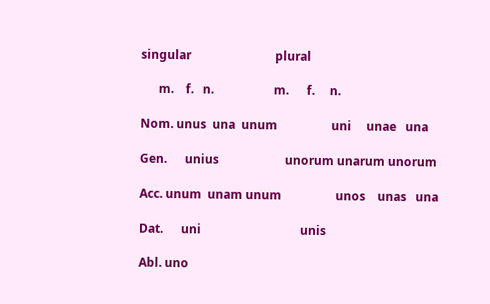singular                            plural

      m.    f.   n.                    m.      f.     n.

Nom. unus  una  unum                  uni     unae   una

Gen.      unius                      unorum unarum unorum

Acc. unum  unam unum                  unos    unas   una

Dat.      uni                                 unis

Abl. uno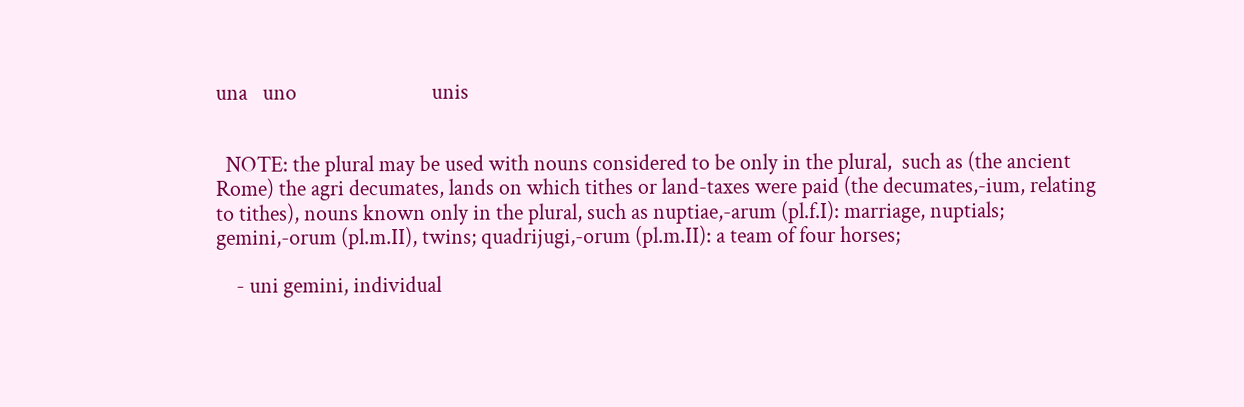una   uno                           unis


  NOTE: the plural may be used with nouns considered to be only in the plural,  such as (the ancient Rome) the agri decumates, lands on which tithes or land-taxes were paid (the decumates,-ium, relating to tithes), nouns known only in the plural, such as nuptiae,-arum (pl.f.I): marriage, nuptials; gemini,-orum (pl.m.II), twins; quadrijugi,-orum (pl.m.II): a team of four horses;

    - uni gemini, individual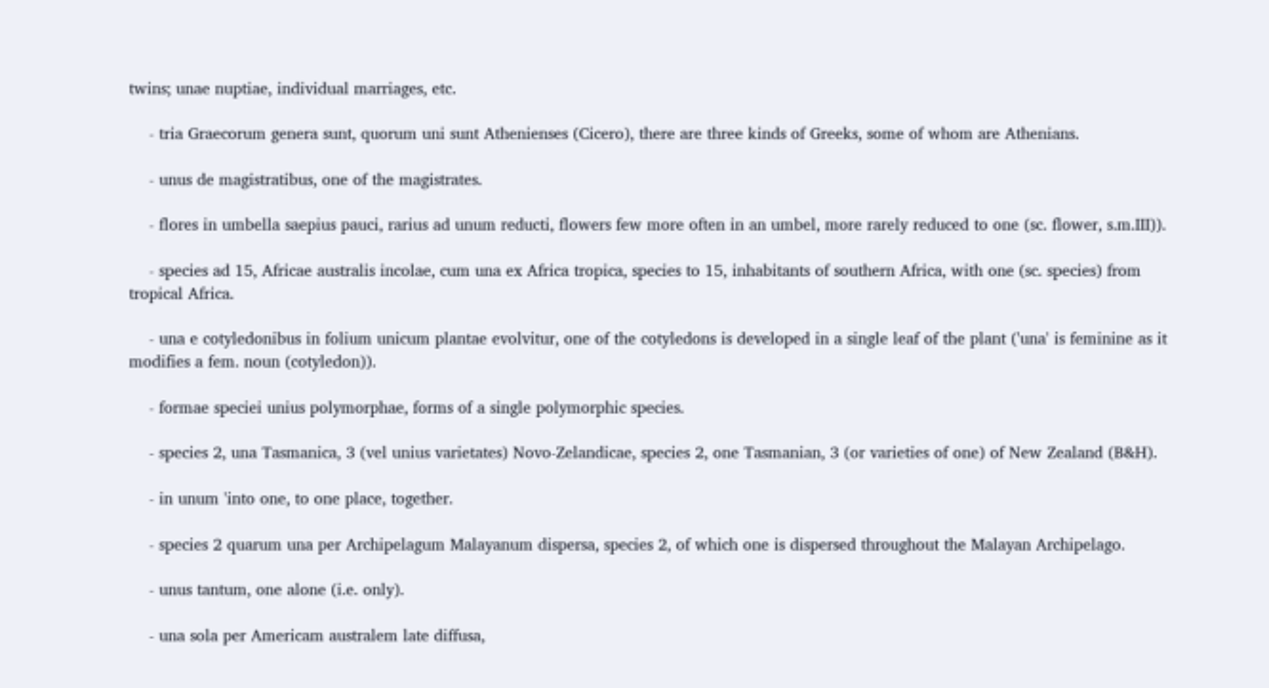twins; unae nuptiae, individual marriages, etc.

    - tria Graecorum genera sunt, quorum uni sunt Athenienses (Cicero), there are three kinds of Greeks, some of whom are Athenians.

    - unus de magistratibus, one of the magistrates.

    - flores in umbella saepius pauci, rarius ad unum reducti, flowers few more often in an umbel, more rarely reduced to one (sc. flower, s.m.III)).

    - species ad 15, Africae australis incolae, cum una ex Africa tropica, species to 15, inhabitants of southern Africa, with one (sc. species) from tropical Africa.

    - una e cotyledonibus in folium unicum plantae evolvitur, one of the cotyledons is developed in a single leaf of the plant ('una' is feminine as it modifies a fem. noun (cotyledon)).

    - formae speciei unius polymorphae, forms of a single polymorphic species.

    - species 2, una Tasmanica, 3 (vel unius varietates) Novo-Zelandicae, species 2, one Tasmanian, 3 (or varieties of one) of New Zealand (B&H).

    - in unum 'into one, to one place, together.

    - species 2 quarum una per Archipelagum Malayanum dispersa, species 2, of which one is dispersed throughout the Malayan Archipelago.

    - unus tantum, one alone (i.e. only).

    - una sola per Americam australem late diffusa,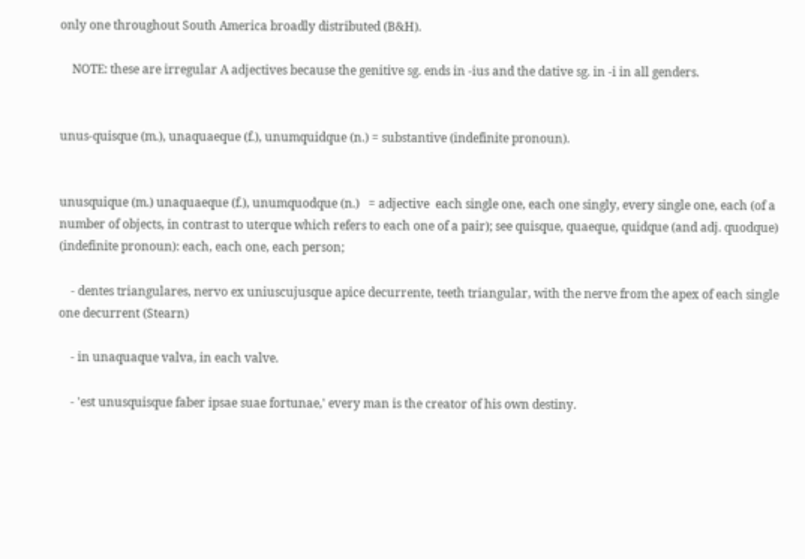only one throughout South America broadly distributed (B&H).

    NOTE: these are irregular A adjectives because the genitive sg. ends in -ius and the dative sg. in -i in all genders.


unus-quisque (m.), unaquaeque (f.), unumquidque (n.) = substantive (indefinite pronoun).


unusquique (m.) unaquaeque (f.), unumquodque (n.)   = adjective  each single one, each one singly, every single one, each (of a number of objects, in contrast to uterque which refers to each one of a pair); see quisque, quaeque, quidque (and adj. quodque) (indefinite pronoun): each, each one, each person;

    - dentes triangulares, nervo ex uniuscujusque apice decurrente, teeth triangular, with the nerve from the apex of each single one decurrent (Stearn)

    - in unaquaque valva, in each valve.

    - 'est unusquisque faber ipsae suae fortunae,' every man is the creator of his own destiny.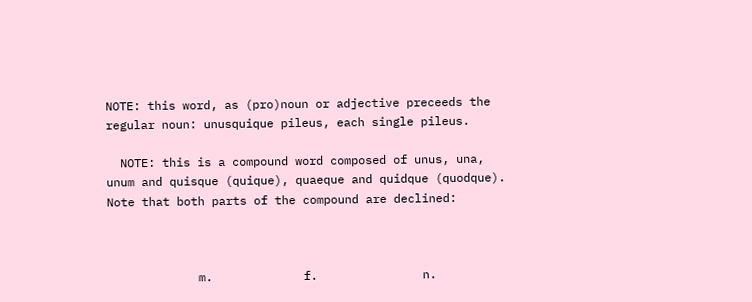NOTE: this word, as (pro)noun or adjective preceeds the regular noun: unusquique pileus, each single pileus.

  NOTE: this is a compound word composed of unus, una, unum and quisque (quique), quaeque and quidque (quodque). Note that both parts of the compound are declined:



             m.             f.               n.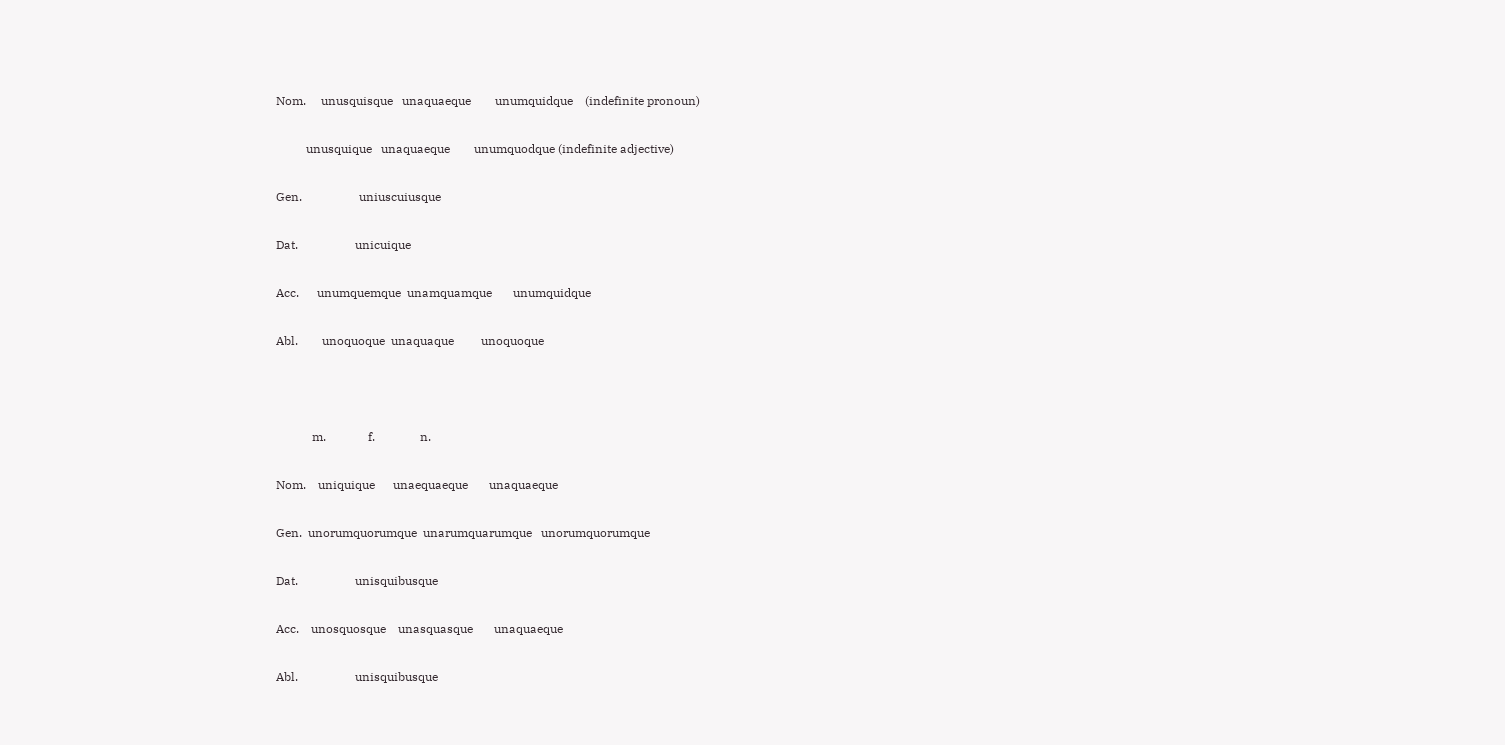Nom.     unusquisque   unaquaeque        unumquidque    (indefinite pronoun)

          unusquique   unaquaeque        unumquodque (indefinite adjective)

Gen.                   uniuscuiusque

Dat.                   unicuique

Acc.      unumquemque  unamquamque       unumquidque

Abl.        unoquoque  unaquaque         unoquoque



            m.              f.               n.

Nom.    uniquique      unaequaeque       unaquaeque

Gen.  unorumquorumque  unarumquarumque   unorumquorumque

Dat.                   unisquibusque

Acc.    unosquosque    unasquasque       unaquaeque

Abl.                   unisquibusque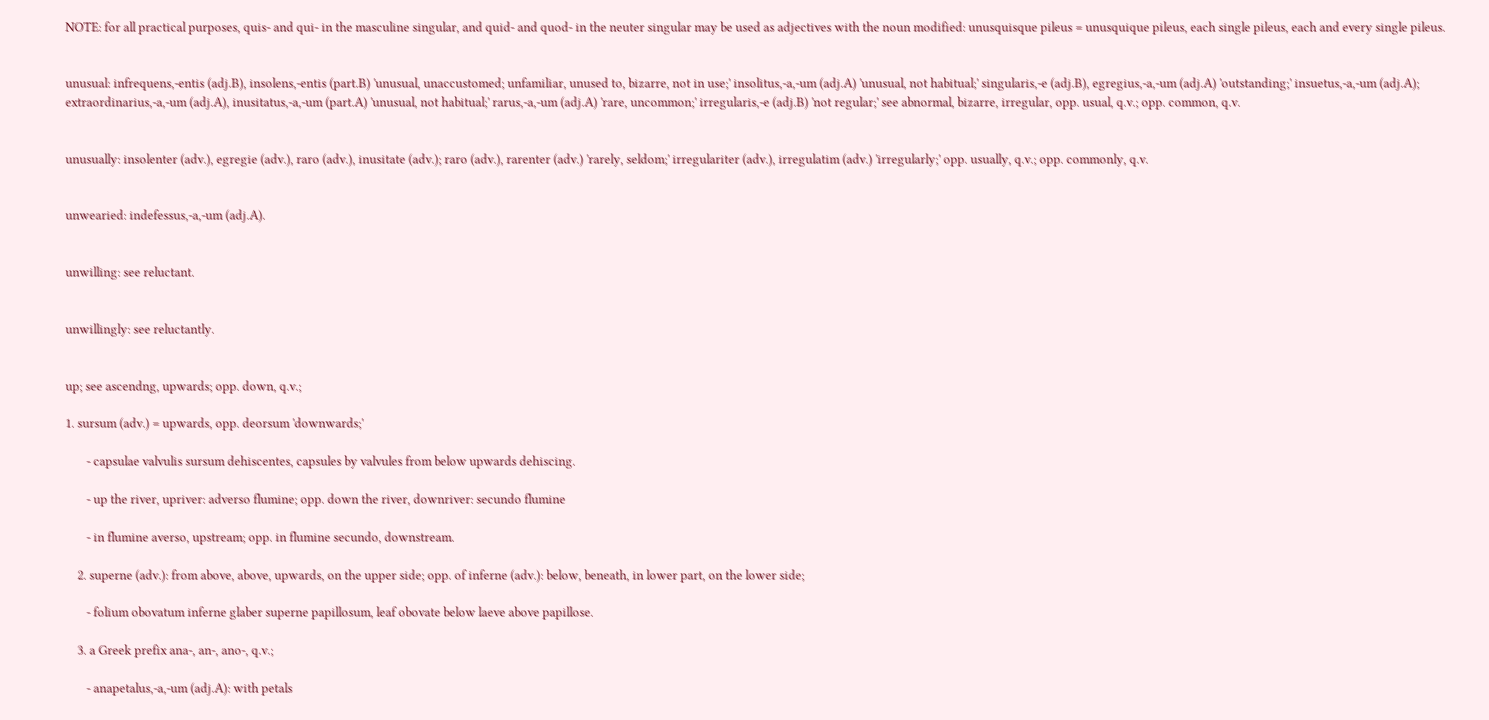NOTE: for all practical purposes, quis- and qui- in the masculine singular, and quid- and quod- in the neuter singular may be used as adjectives with the noun modified: unusquisque pileus = unusquique pileus, each single pileus, each and every single pileus.


unusual: infrequens,-entis (adj.B), insolens,-entis (part.B) 'unusual, unaccustomed; unfamiliar, unused to, bizarre, not in use;' insolitus,-a,-um (adj.A) 'unusual, not habitual;' singularis,-e (adj.B), egregius,-a,-um (adj.A) 'outstanding;' insuetus,-a,-um (adj.A); extraordinarius,-a,-um (adj.A), inusitatus,-a,-um (part.A) 'unusual, not habitual;' rarus,-a,-um (adj.A) 'rare, uncommon;' irregularis,-e (adj.B) 'not regular;' see abnormal, bizarre, irregular, opp. usual, q.v.; opp. common, q.v.


unusually: insolenter (adv.), egregie (adv.), raro (adv.), inusitate (adv.); raro (adv.), rarenter (adv.) 'rarely, seldom;' irregulariter (adv.), irregulatim (adv.) 'irregularly;' opp. usually, q.v.; opp. commonly, q.v.


unwearied: indefessus,-a,-um (adj.A).


unwilling: see reluctant.


unwillingly: see reluctantly.


up; see ascendng, upwards; opp. down, q.v.;

1. sursum (adv.) = upwards, opp. deorsum 'downwards;'

       - capsulae valvulis sursum dehiscentes, capsules by valvules from below upwards dehiscing.

       - up the river, upriver: adverso flumine; opp. down the river, downriver: secundo flumine

       - in flumine averso, upstream; opp. in flumine secundo, downstream.

    2. superne (adv.): from above, above, upwards, on the upper side; opp. of inferne (adv.): below, beneath, in lower part, on the lower side;

       - folium obovatum inferne glaber superne papillosum, leaf obovate below laeve above papillose.

    3. a Greek prefix ana-, an-, ano-, q.v.;

       - anapetalus,-a,-um (adj.A): with petals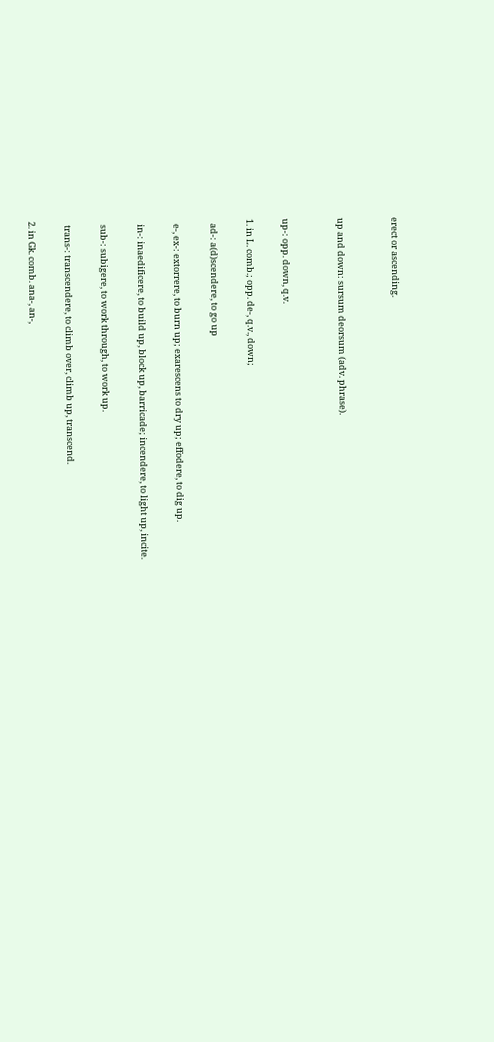erect or ascending.


up and down: sursum deorsum (adv. phrase).


up-: opp. down, q.v.

1. in L. comb.; opp. de-, q.v., down;

  ad-: a(d)scendere, to go up

  e-, ex-: extorrere, to burn up; exarescens to dry up; effodere, to dig up.

  in-: inaedificere, to build up, block up, barricade; incendere, to light up, incite.

  sub-: subigere, to work through, to work up.

  trans-: transcendere, to climb over, climb up, transcend.

2. in Gk. comb. ana-, an-,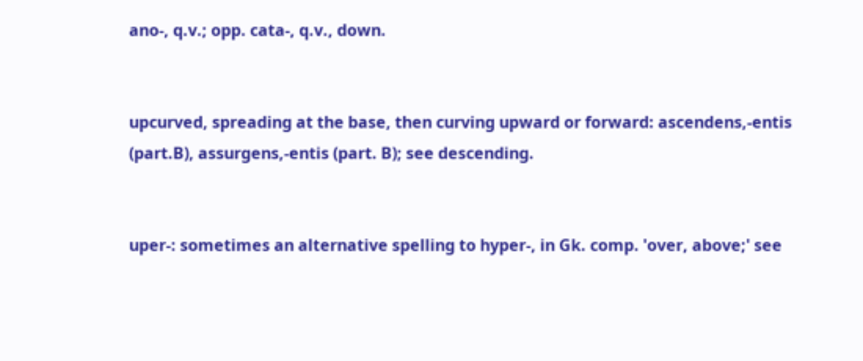ano-, q.v.; opp. cata-, q.v., down.


upcurved, spreading at the base, then curving upward or forward: ascendens,-entis (part.B), assurgens,-entis (part. B); see descending.


uper-: sometimes an alternative spelling to hyper-, in Gk. comp. 'over, above;' see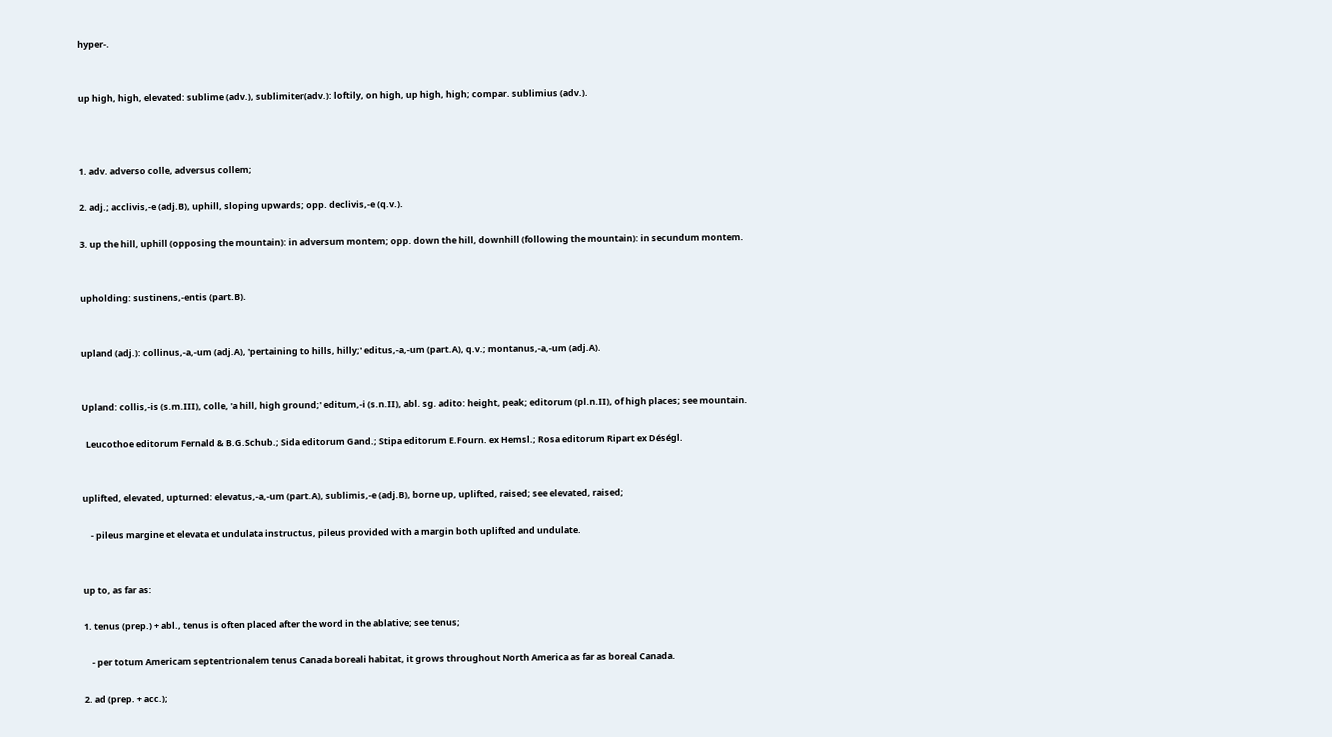hyper-.


up high, high, elevated: sublime (adv.), sublimiter(adv.): loftily, on high, up high, high; compar. sublimius (adv.).



1. adv. adverso colle, adversus collem;

2. adj.; acclivis,-e (adj.B), uphill, sloping upwards; opp. declivis,-e (q.v.).

3. up the hill, uphill (opposing the mountain): in adversum montem; opp. down the hill, downhill (following the mountain): in secundum montem.


upholding: sustinens,-entis (part.B).


upland (adj.): collinus,-a,-um (adj.A), 'pertaining to hills, hilly;' editus,-a,-um (part.A), q.v.; montanus,-a,-um (adj.A).


Upland: collis,-is (s.m.III), colle, 'a hill, high ground;' editum,-i (s.n.II), abl. sg. adito: height, peak; editorum (pl.n.II), of high places; see mountain.

  Leucothoe editorum Fernald & B.G.Schub.; Sida editorum Gand.; Stipa editorum E.Fourn. ex Hemsl.; Rosa editorum Ripart ex Déségl.


uplifted, elevated, upturned: elevatus,-a,-um (part.A), sublimis,-e (adj.B), borne up, uplifted, raised; see elevated, raised;

    - pileus margine et elevata et undulata instructus, pileus provided with a margin both uplifted and undulate.


up to, as far as:

1. tenus (prep.) + abl., tenus is often placed after the word in the ablative; see tenus;

    - per totum Americam septentrionalem tenus Canada boreali habitat, it grows throughout North America as far as boreal Canada.

2. ad (prep. + acc.);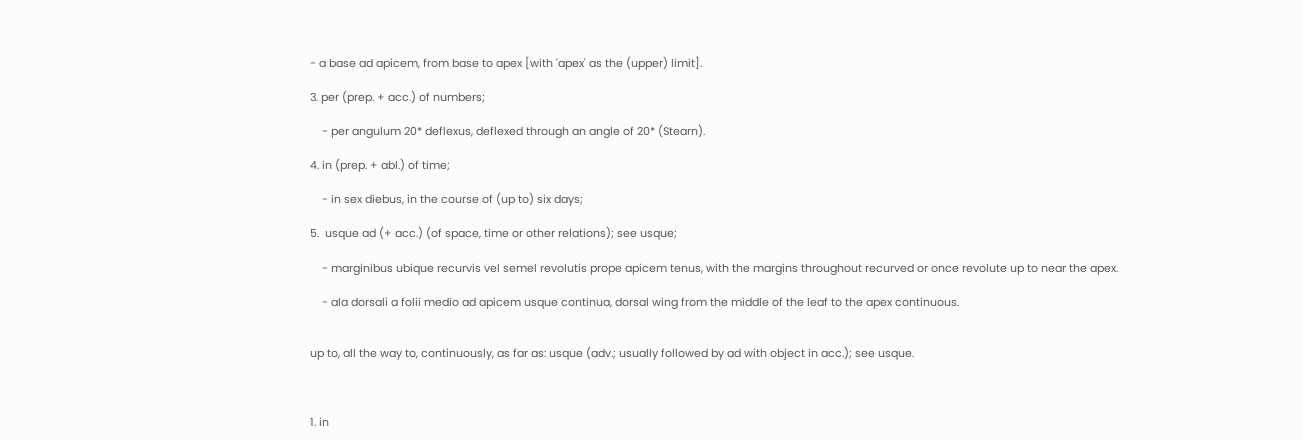- a base ad apicem, from base to apex [with 'apex' as the (upper) limit].

3. per (prep. + acc.) of numbers;

    - per angulum 20* deflexus, deflexed through an angle of 20* (Stearn).

4. in (prep. + abl.) of time;

    - in sex diebus, in the course of (up to) six days;

5.  usque ad (+ acc.) (of space, time or other relations); see usque;

    - marginibus ubique recurvis vel semel revolutis prope apicem tenus, with the margins throughout recurved or once revolute up to near the apex.

    - ala dorsali a folii medio ad apicem usque continua, dorsal wing from the middle of the leaf to the apex continuous.


up to, all the way to, continuously, as far as: usque (adv.; usually followed by ad with object in acc.); see usque.



1. in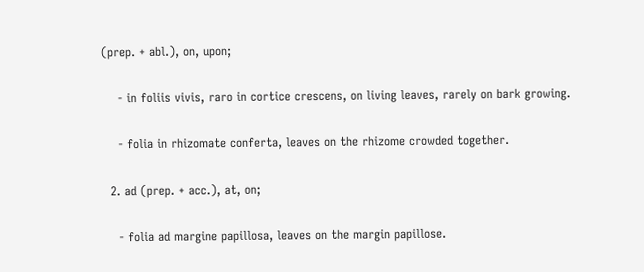(prep. + abl.), on, upon;

    - in foliis vivis, raro in cortice crescens, on living leaves, rarely on bark growing.

    - folia in rhizomate conferta, leaves on the rhizome crowded together.

  2. ad (prep. + acc.), at, on;

    - folia ad margine papillosa, leaves on the margin papillose.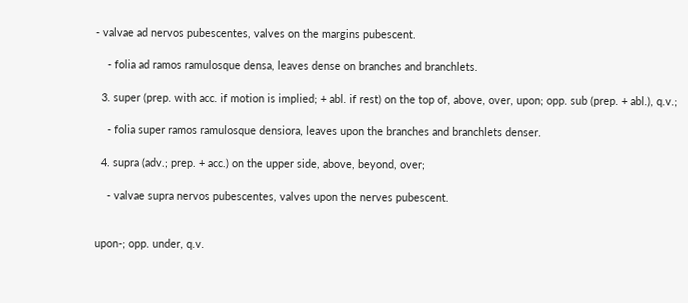- valvae ad nervos pubescentes, valves on the margins pubescent.

    - folia ad ramos ramulosque densa, leaves dense on branches and branchlets.

  3. super (prep. with acc. if motion is implied; + abl. if rest) on the top of, above, over, upon; opp. sub (prep. + abl.), q.v.;

    - folia super ramos ramulosque densiora, leaves upon the branches and branchlets denser.

  4. supra (adv.; prep. + acc.) on the upper side, above, beyond, over;

    - valvae supra nervos pubescentes, valves upon the nerves pubescent.


upon-; opp. under, q.v.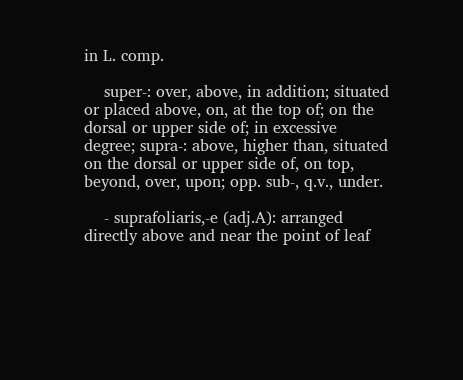in L. comp.

    super-: over, above, in addition; situated or placed above, on, at the top of; on the dorsal or upper side of; in excessive degree; supra-: above, higher than, situated on the dorsal or upper side of, on top, beyond, over, upon; opp. sub-, q.v., under.

    - suprafoliaris,-e (adj.A): arranged directly above and near the point of leaf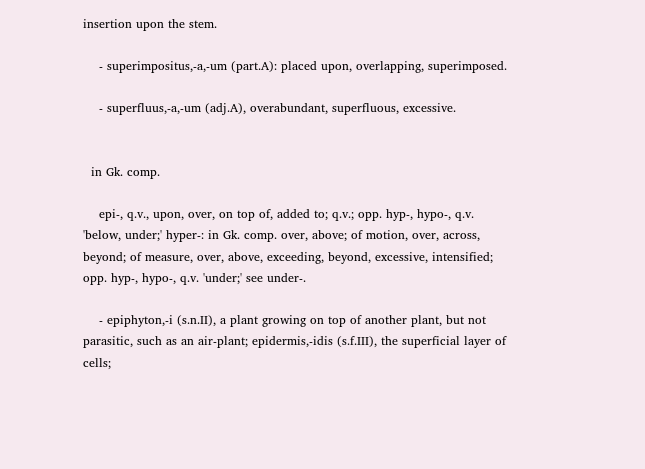insertion upon the stem.

    - superimpositus,-a,-um (part.A): placed upon, overlapping, superimposed.

    - superfluus,-a,-um (adj.A), overabundant, superfluous, excessive.


  in Gk. comp.

    epi-, q.v., upon, over, on top of, added to; q.v.; opp. hyp-, hypo-, q.v. 'below, under;' hyper-: in Gk. comp. over, above; of motion, over, across, beyond; of measure, over, above, exceeding, beyond, excessive, intensified; opp. hyp-, hypo-, q.v. 'under;' see under-.

    - epiphyton,-i (s.n.II), a plant growing on top of another plant, but not parasitic, such as an air-plant; epidermis,-idis (s.f.III), the superficial layer of cells;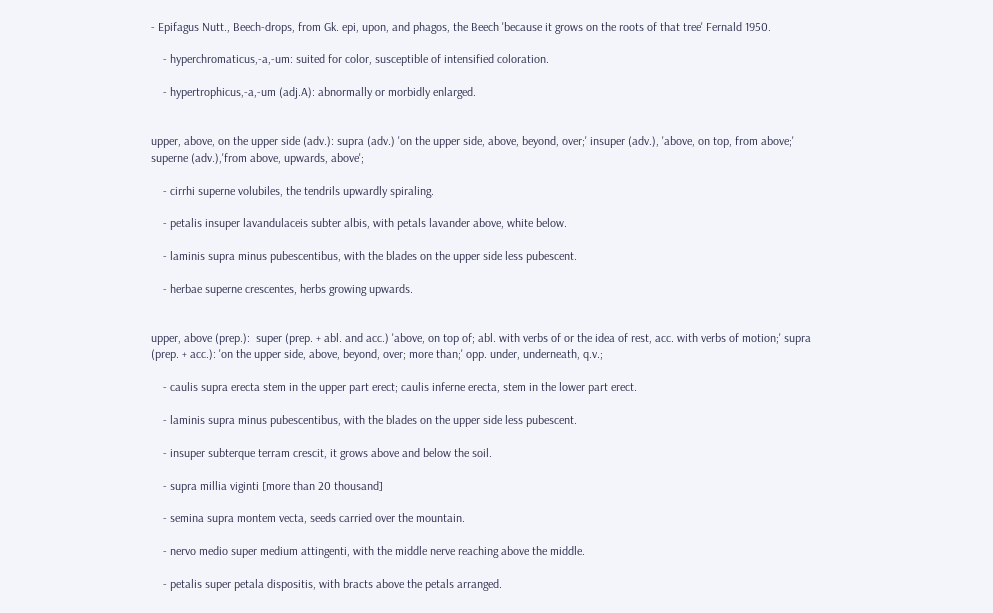- Epifagus Nutt., Beech-drops, from Gk. epi, upon, and phagos, the Beech 'because it grows on the roots of that tree' Fernald 1950.

    - hyperchromaticus,-a,-um: suited for color, susceptible of intensified coloration.

    - hypertrophicus,-a,-um (adj.A): abnormally or morbidly enlarged.


upper, above, on the upper side (adv.): supra (adv.) 'on the upper side, above, beyond, over;' insuper (adv.), 'above, on top, from above;' superne (adv.),'from above, upwards, above';

    - cirrhi superne volubiles, the tendrils upwardly spiraling.

    - petalis insuper lavandulaceis subter albis, with petals lavander above, white below.

    - laminis supra minus pubescentibus, with the blades on the upper side less pubescent.

    - herbae superne crescentes, herbs growing upwards.


upper, above (prep.):  super (prep. + abl. and acc.) 'above, on top of; abl. with verbs of or the idea of rest, acc. with verbs of motion;' supra (prep. + acc.): 'on the upper side, above, beyond, over; more than;' opp. under, underneath, q.v.;

    - caulis supra erecta stem in the upper part erect; caulis inferne erecta, stem in the lower part erect.

    - laminis supra minus pubescentibus, with the blades on the upper side less pubescent.

    - insuper subterque terram crescit, it grows above and below the soil.

    - supra millia viginti [more than 20 thousand]

    - semina supra montem vecta, seeds carried over the mountain.

    - nervo medio super medium attingenti, with the middle nerve reaching above the middle.

    - petalis super petala dispositis, with bracts above the petals arranged.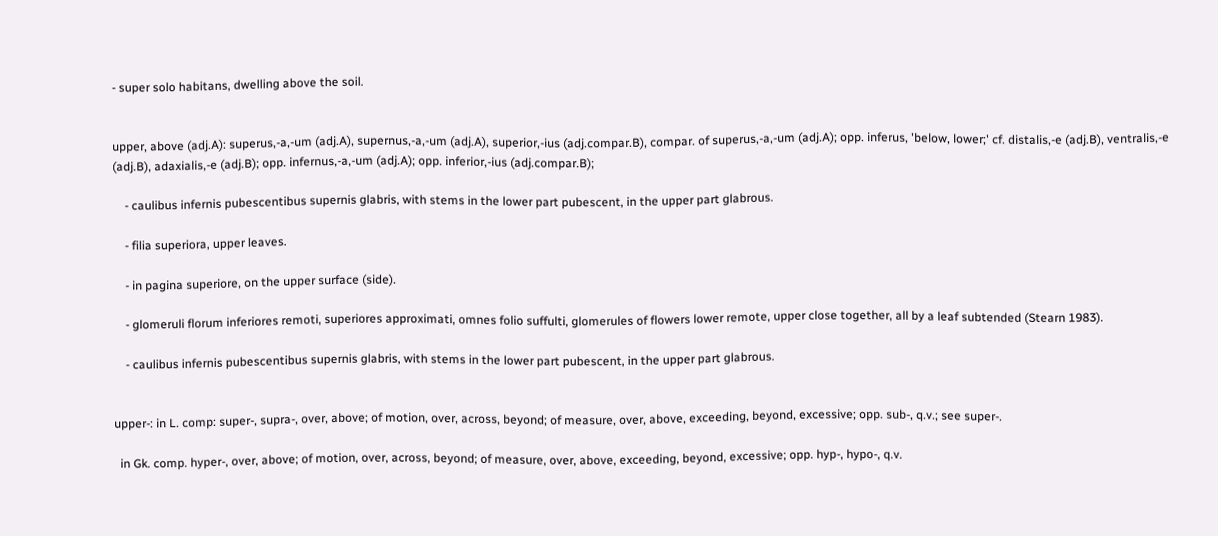- super solo habitans, dwelling above the soil.


upper, above (adj.A): superus,-a,-um (adj.A), supernus,-a,-um (adj.A), superior,-ius (adj.compar.B), compar. of superus,-a,-um (adj.A); opp. inferus, 'below, lower;' cf. distalis,-e (adj.B), ventralis,-e (adj.B), adaxialis,-e (adj.B); opp. infernus,-a,-um (adj.A); opp. inferior,-ius (adj.compar.B);

    - caulibus infernis pubescentibus supernis glabris, with stems in the lower part pubescent, in the upper part glabrous.

    - filia superiora, upper leaves.

    - in pagina superiore, on the upper surface (side).

    - glomeruli florum inferiores remoti, superiores approximati, omnes folio suffulti, glomerules of flowers lower remote, upper close together, all by a leaf subtended (Stearn 1983).

    - caulibus infernis pubescentibus supernis glabris, with stems in the lower part pubescent, in the upper part glabrous.


upper-: in L. comp: super-, supra-, over, above; of motion, over, across, beyond; of measure, over, above, exceeding, beyond, excessive; opp. sub-, q.v.; see super-.

  in Gk. comp. hyper-, over, above; of motion, over, across, beyond; of measure, over, above, exceeding, beyond, excessive; opp. hyp-, hypo-, q.v.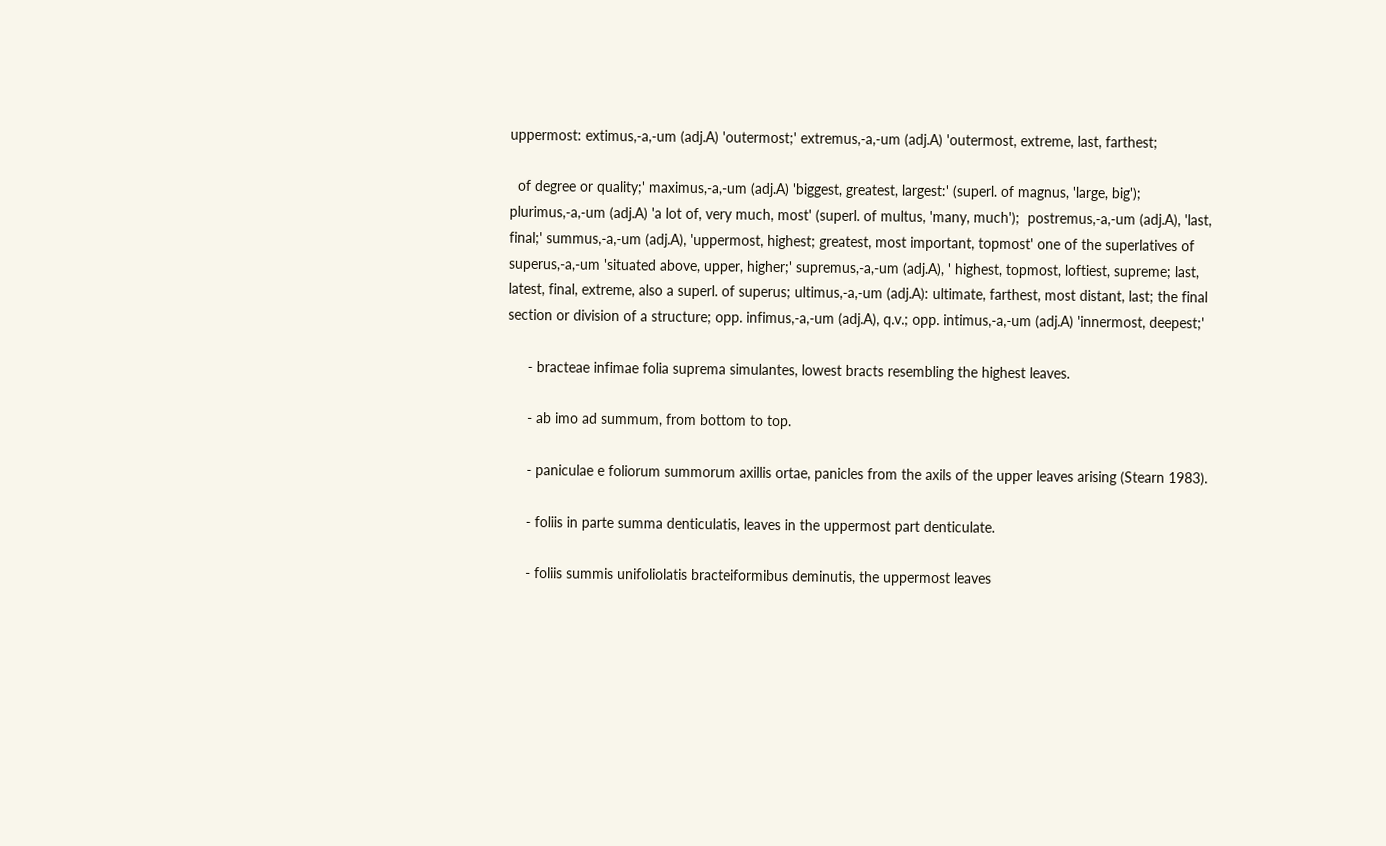uppermost: extimus,-a,-um (adj.A) 'outermost;' extremus,-a,-um (adj.A) 'outermost, extreme, last, farthest;

  of degree or quality;' maximus,-a,-um (adj.A) 'biggest, greatest, largest:' (superl. of magnus, 'large, big'); plurimus,-a,-um (adj.A) 'a lot of, very much, most' (superl. of multus, 'many, much');  postremus,-a,-um (adj.A), 'last, final;' summus,-a,-um (adj.A), 'uppermost, highest; greatest, most important, topmost' one of the superlatives of superus,-a,-um 'situated above, upper, higher;' supremus,-a,-um (adj.A), ' highest, topmost, loftiest, supreme; last, latest, final, extreme, also a superl. of superus; ultimus,-a,-um (adj.A): ultimate, farthest, most distant, last; the final section or division of a structure; opp. infimus,-a,-um (adj.A), q.v.; opp. intimus,-a,-um (adj.A) 'innermost, deepest;'

     - bracteae infimae folia suprema simulantes, lowest bracts resembling the highest leaves.

     - ab imo ad summum, from bottom to top.

     - paniculae e foliorum summorum axillis ortae, panicles from the axils of the upper leaves arising (Stearn 1983).

     - foliis in parte summa denticulatis, leaves in the uppermost part denticulate.

     - foliis summis unifoliolatis bracteiformibus deminutis, the uppermost leaves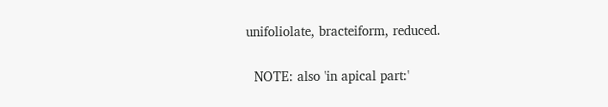unifoliolate, bracteiform, reduced.

  NOTE: also 'in apical part:'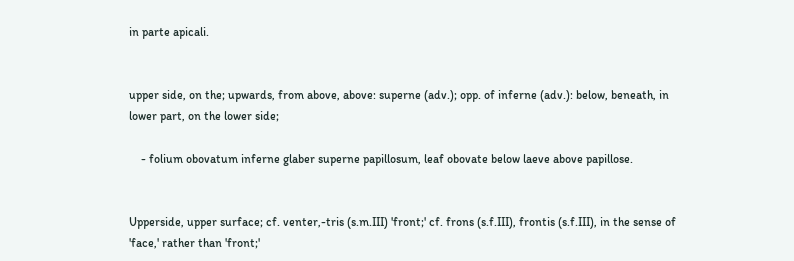in parte apicali.


upper side, on the; upwards, from above, above: superne (adv.); opp. of inferne (adv.): below, beneath, in lower part, on the lower side;

    - folium obovatum inferne glaber superne papillosum, leaf obovate below laeve above papillose.


Upperside, upper surface; cf. venter,-tris (s.m.III) 'front;' cf. frons (s.f.III), frontis (s.f.III), in the sense of 'face,' rather than 'front;'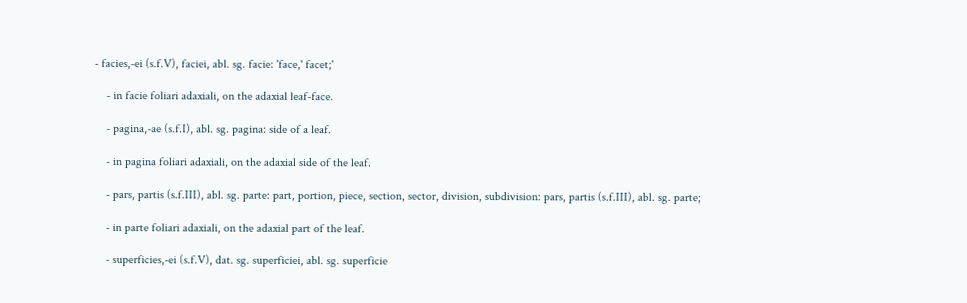- facies,-ei (s.f.V), faciei, abl. sg. facie: 'face,' facet;'

    - in facie foliari adaxiali, on the adaxial leaf-face.

    - pagina,-ae (s.f.I), abl. sg. pagina: side of a leaf.

    - in pagina foliari adaxiali, on the adaxial side of the leaf.

    - pars, partis (s.f.III), abl. sg. parte: part, portion, piece, section, sector, division, subdivision: pars, partis (s.f.III), abl. sg. parte;

    - in parte foliari adaxiali, on the adaxial part of the leaf.

    - superficies,-ei (s.f.V), dat. sg. superficiei, abl. sg. superficie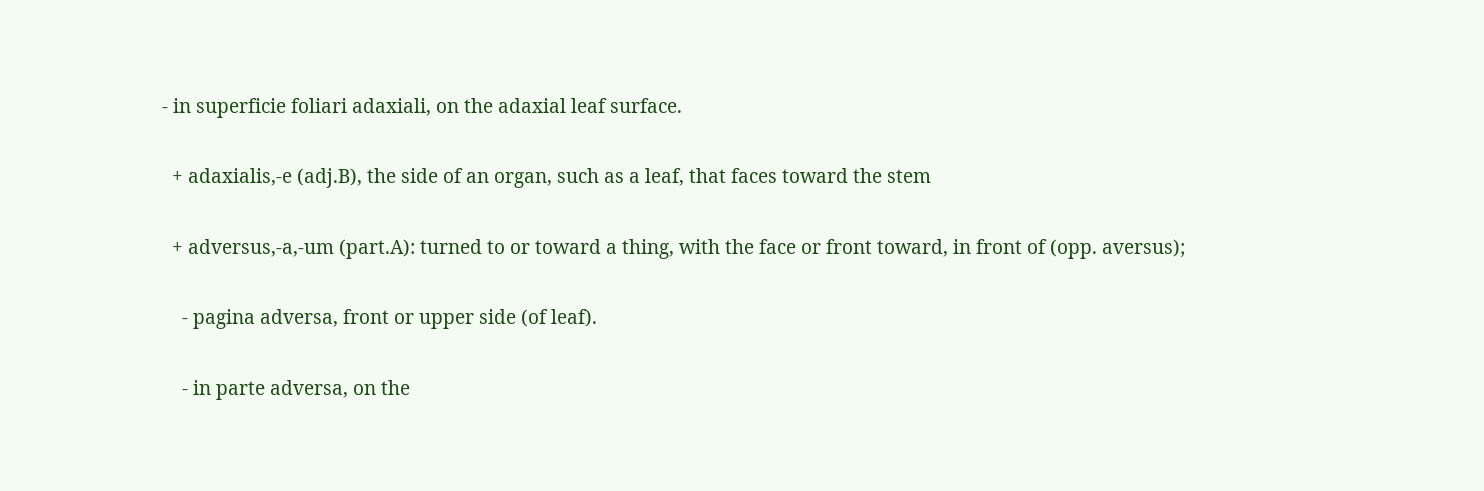- in superficie foliari adaxiali, on the adaxial leaf surface.

  + adaxialis,-e (adj.B), the side of an organ, such as a leaf, that faces toward the stem

  + adversus,-a,-um (part.A): turned to or toward a thing, with the face or front toward, in front of (opp. aversus);

    - pagina adversa, front or upper side (of leaf).

    - in parte adversa, on the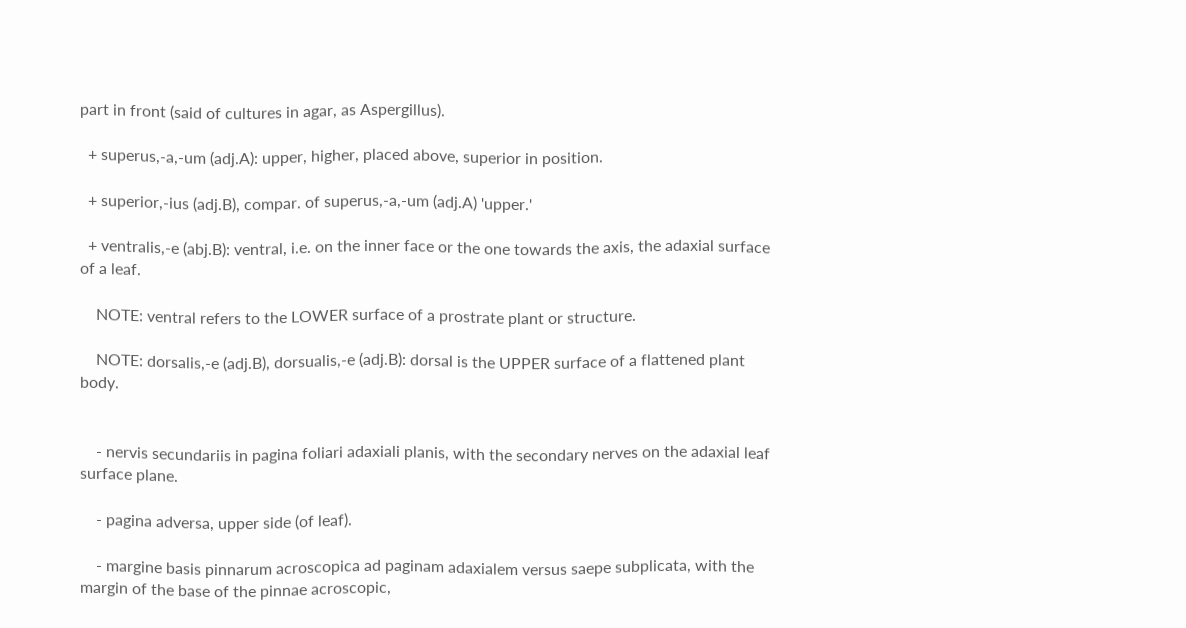part in front (said of cultures in agar, as Aspergillus).

  + superus,-a,-um (adj.A): upper, higher, placed above, superior in position.

  + superior,-ius (adj.B), compar. of superus,-a,-um (adj.A) 'upper.'

  + ventralis,-e (abj.B): ventral, i.e. on the inner face or the one towards the axis, the adaxial surface of a leaf.

    NOTE: ventral refers to the LOWER surface of a prostrate plant or structure.

    NOTE: dorsalis,-e (adj.B), dorsualis,-e (adj.B): dorsal is the UPPER surface of a flattened plant body.


    - nervis secundariis in pagina foliari adaxiali planis, with the secondary nerves on the adaxial leaf surface plane.

    - pagina adversa, upper side (of leaf).

    - margine basis pinnarum acroscopica ad paginam adaxialem versus saepe subplicata, with the margin of the base of the pinnae acroscopic,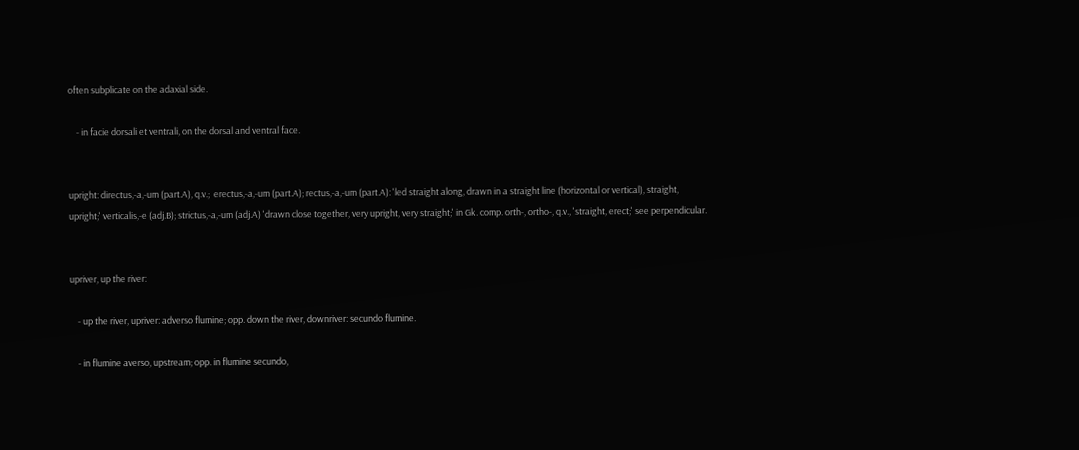often subplicate on the adaxial side.

    - in facie dorsali et ventrali, on the dorsal and ventral face.


upright: directus,-a,-um (part.A), q.v.;  erectus,-a,-um (part.A); rectus,-a,-um (part.A): 'led straight along, drawn in a straight line (horizontal or vertical), straight, upright;' verticalis,-e (adj.B); strictus,-a,-um (adj.A) 'drawn close together, very upright, very straight;' in Gk. comp. orth-, ortho-, q.v., 'straight, erect;' see perpendicular.


upriver, up the river:

    - up the river, upriver: adverso flumine; opp. down the river, downriver: secundo flumine.

    - in flumine averso, upstream; opp. in flumine secundo,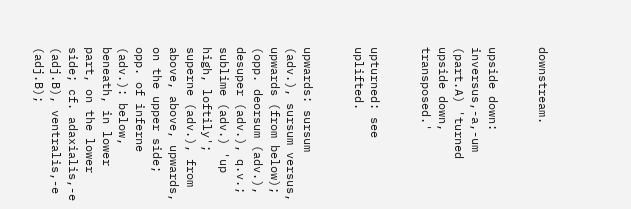downstream.


upside down: inversus,-a,-um (part.A) 'turned upside down, transposed.'


upturned: see uplifted.


upwards: sursum (adv.), sursum versus, upwards (from below); (opp. deorsum (adv.), desuper (adv.), q.v.; sublime (adv.) 'up high, loftily'; superne (adv.), from above, above, upwards, on the upper side; opp. of inferne (adv.): below, beneath, in lower part, on the lower side; cf. adaxialis,-e (adj.B), ventralis,-e (adj.B);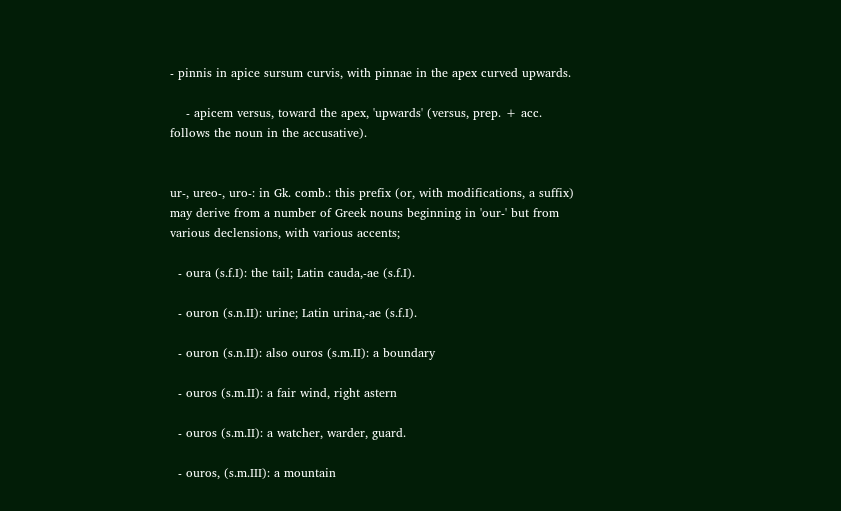- pinnis in apice sursum curvis, with pinnae in the apex curved upwards.

    - apicem versus, toward the apex, 'upwards' (versus, prep. + acc. follows the noun in the accusative).


ur-, ureo-, uro-: in Gk. comb.: this prefix (or, with modifications, a suffix) may derive from a number of Greek nouns beginning in 'our-' but from various declensions, with various accents;

  - oura (s.f.I): the tail; Latin cauda,-ae (s.f.I).

  - ouron (s.n.II): urine; Latin urina,-ae (s.f.I).

  - ouron (s.n.II): also ouros (s.m.II): a boundary

  - ouros (s.m.II): a fair wind, right astern

  - ouros (s.m.II): a watcher, warder, guard.

  - ouros, (s.m.III): a mountain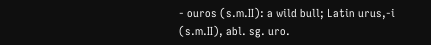- ouros (s.m.II): a wild bull; Latin urus,-i (s.m.II), abl. sg. uro.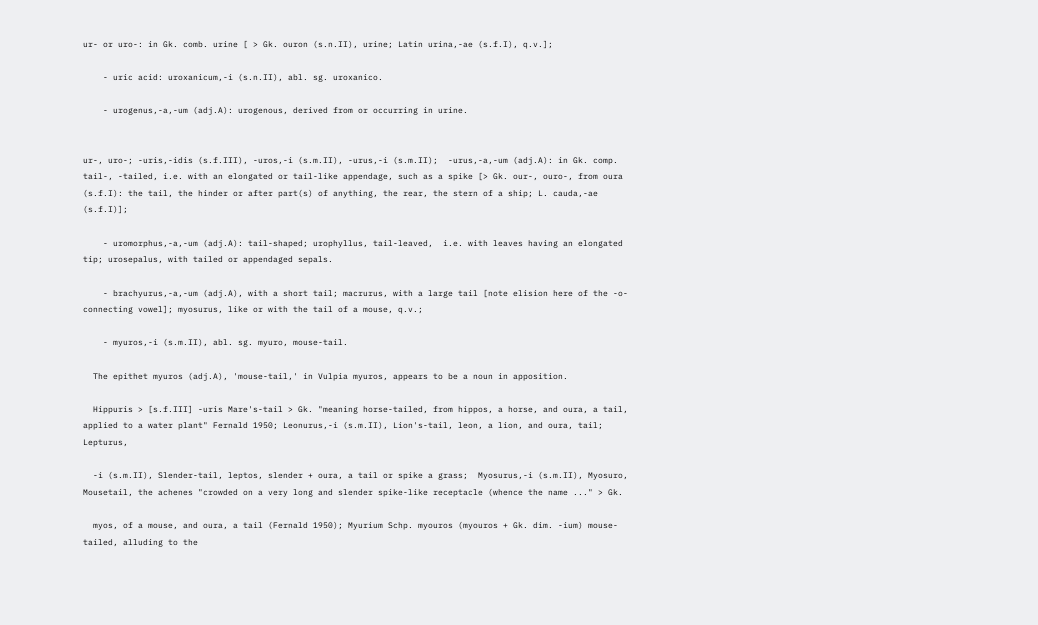ur- or uro-: in Gk. comb. urine [ > Gk. ouron (s.n.II), urine; Latin urina,-ae (s.f.I), q.v.];

    - uric acid: uroxanicum,-i (s.n.II), abl. sg. uroxanico.

    - urogenus,-a,-um (adj.A): urogenous, derived from or occurring in urine.


ur-, uro-; -uris,-idis (s.f.III), -uros,-i (s.m.II), -urus,-i (s.m.II);  -urus,-a,-um (adj.A): in Gk. comp. tail-, -tailed, i.e. with an elongated or tail-like appendage, such as a spike [> Gk. our-, ouro-, from oura (s.f.I): the tail, the hinder or after part(s) of anything, the rear, the stern of a ship; L. cauda,-ae (s.f.I)];

    - uromorphus,-a,-um (adj.A): tail-shaped; urophyllus, tail-leaved,  i.e. with leaves having an elongated tip; urosepalus, with tailed or appendaged sepals.

    - brachyurus,-a,-um (adj.A), with a short tail; macrurus, with a large tail [note elision here of the -o- connecting vowel]; myosurus, like or with the tail of a mouse, q.v.;

    - myuros,-i (s.m.II), abl. sg. myuro, mouse-tail.

  The epithet myuros (adj.A), 'mouse-tail,' in Vulpia myuros, appears to be a noun in apposition.

  Hippuris > [s.f.III] -uris Mare's-tail > Gk. "meaning horse-tailed, from hippos, a horse, and oura, a tail, applied to a water plant" Fernald 1950; Leonurus,-i (s.m.II), Lion's-tail, leon, a lion, and oura, tail; Lepturus,

  -i (s.m.II), Slender-tail, leptos, slender + oura, a tail or spike a grass;  Myosurus,-i (s.m.II), Myosuro, Mousetail, the achenes "crowded on a very long and slender spike-like receptacle (whence the name ..." > Gk.

  myos, of a mouse, and oura, a tail (Fernald 1950); Myurium Schp. myouros (myouros + Gk. dim. -ium) mouse-tailed, alluding to the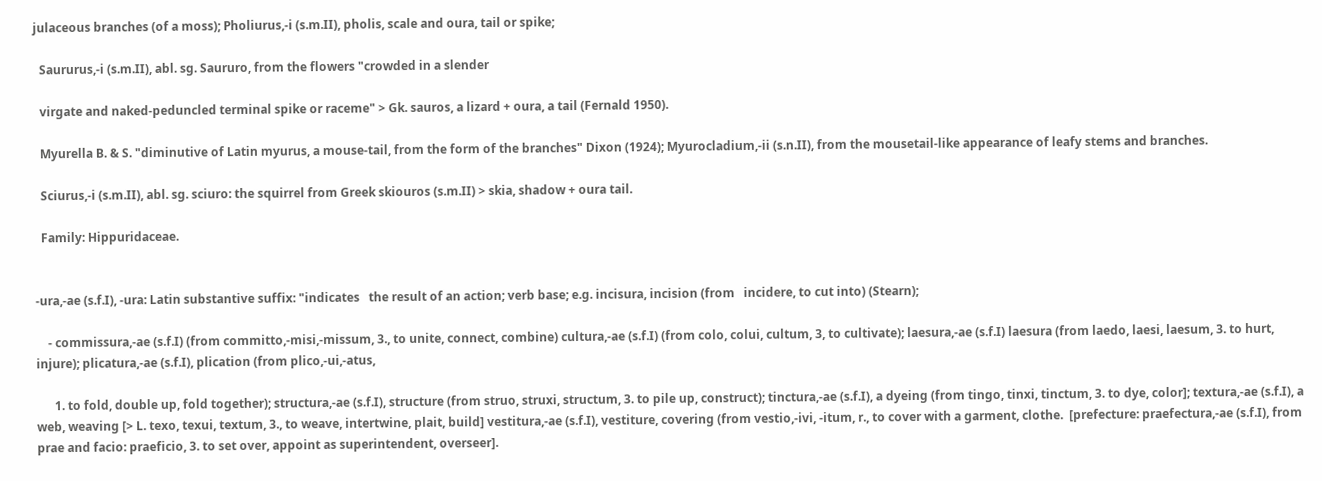julaceous branches (of a moss); Pholiurus,-i (s.m.II), pholis, scale and oura, tail or spike;

  Saururus,-i (s.m.II), abl. sg. Saururo, from the flowers "crowded in a slender

  virgate and naked-peduncled terminal spike or raceme" > Gk. sauros, a lizard + oura, a tail (Fernald 1950).

  Myurella B. & S. "diminutive of Latin myurus, a mouse-tail, from the form of the branches" Dixon (1924); Myurocladium,-ii (s.n.II), from the mousetail-like appearance of leafy stems and branches.

  Sciurus,-i (s.m.II), abl. sg. sciuro: the squirrel from Greek skiouros (s.m.II) > skia, shadow + oura tail.

  Family: Hippuridaceae.


-ura,-ae (s.f.I), -ura: Latin substantive suffix: "indicates   the result of an action; verb base; e.g. incisura, incision (from   incidere, to cut into) (Stearn);

    - commissura,-ae (s.f.I) (from committo,-misi,-missum, 3., to unite, connect, combine) cultura,-ae (s.f.I) (from colo, colui, cultum, 3, to cultivate); laesura,-ae (s.f.I) laesura (from laedo, laesi, laesum, 3. to hurt, injure); plicatura,-ae (s.f.I), plication (from plico,-ui,-atus,

      1. to fold, double up, fold together); structura,-ae (s.f.I), structure (from struo, struxi, structum, 3. to pile up, construct); tinctura,-ae (s.f.I), a dyeing (from tingo, tinxi, tinctum, 3. to dye, color]; textura,-ae (s.f.I), a web, weaving [> L. texo, texui, textum, 3., to weave, intertwine, plait, build] vestitura,-ae (s.f.I), vestiture, covering (from vestio,-ivi, -itum, r., to cover with a garment, clothe.  [prefecture: praefectura,-ae (s.f.I), from prae and facio: praeficio, 3. to set over, appoint as superintendent, overseer].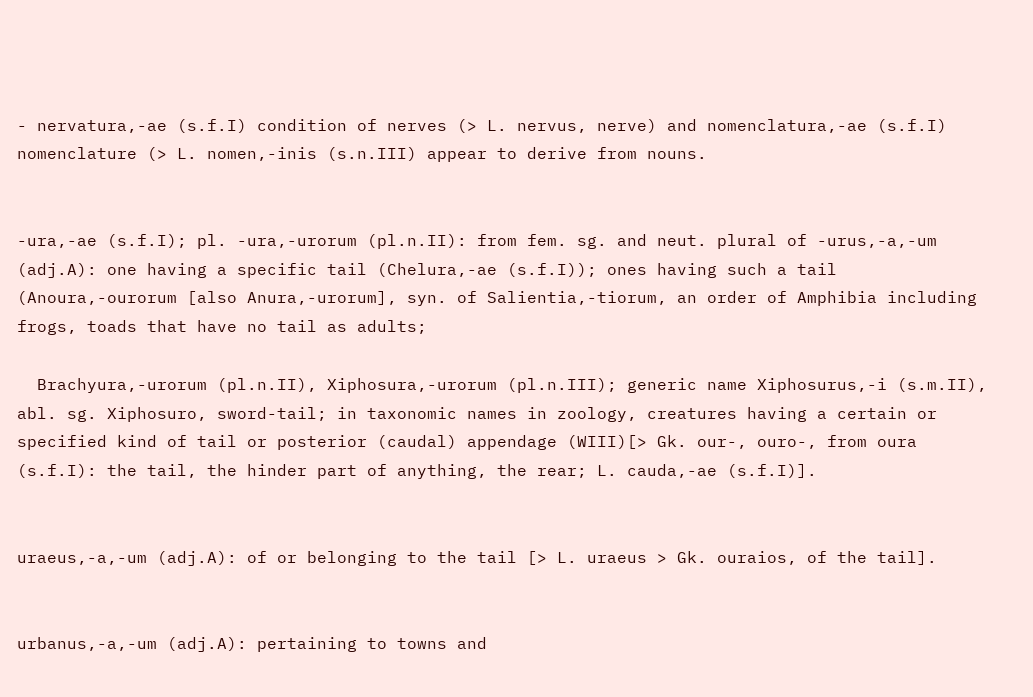- nervatura,-ae (s.f.I) condition of nerves (> L. nervus, nerve) and nomenclatura,-ae (s.f.I) nomenclature (> L. nomen,-inis (s.n.III) appear to derive from nouns.


-ura,-ae (s.f.I); pl. -ura,-urorum (pl.n.II): from fem. sg. and neut. plural of -urus,-a,-um (adj.A): one having a specific tail (Chelura,-ae (s.f.I)); ones having such a tail (Anoura,-ourorum [also Anura,-urorum], syn. of Salientia,-tiorum, an order of Amphibia including frogs, toads that have no tail as adults;

  Brachyura,-urorum (pl.n.II), Xiphosura,-urorum (pl.n.III); generic name Xiphosurus,-i (s.m.II), abl. sg. Xiphosuro, sword-tail; in taxonomic names in zoology, creatures having a certain or specified kind of tail or posterior (caudal) appendage (WIII)[> Gk. our-, ouro-, from oura (s.f.I): the tail, the hinder part of anything, the rear; L. cauda,-ae (s.f.I)].


uraeus,-a,-um (adj.A): of or belonging to the tail [> L. uraeus > Gk. ouraios, of the tail].


urbanus,-a,-um (adj.A): pertaining to towns and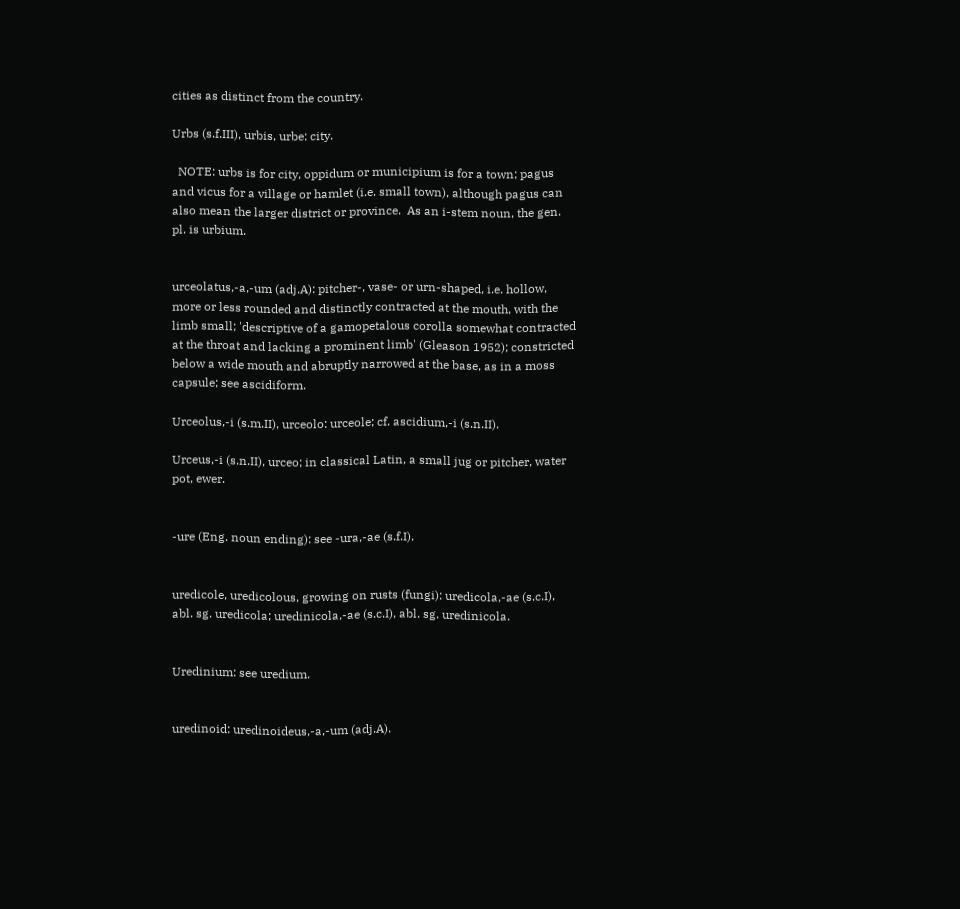cities as distinct from the country.

Urbs (s.f.III), urbis, urbe: city.

  NOTE: urbs is for city, oppidum or municipium is for a town; pagus and vicus for a village or hamlet (i.e. small town), although pagus can also mean the larger district or province.  As an i-stem noun, the gen. pl. is urbium.


urceolatus,-a,-um (adj.A): pitcher-, vase- or urn-shaped, i.e. hollow, more or less rounded and distinctly contracted at the mouth, with the limb small; 'descriptive of a gamopetalous corolla somewhat contracted at the throat and lacking a prominent limb' (Gleason 1952); constricted below a wide mouth and abruptly narrowed at the base, as in a moss capsule; see ascidiform.

Urceolus,-i (s.m.II), urceolo: urceole; cf. ascidium,-i (s.n.II).

Urceus,-i (s.n.II), urceo; in classical Latin, a small jug or pitcher, water pot, ewer.


-ure (Eng. noun ending): see -ura,-ae (s.f.I).


uredicole, uredicolous, growing on rusts (fungi): uredicola,-ae (s.c.I), abl. sg. uredicola; uredinicola,-ae (s.c.I), abl. sg. uredinicola.


Uredinium: see uredium.


uredinoid: uredinoideus,-a,-um (adj.A).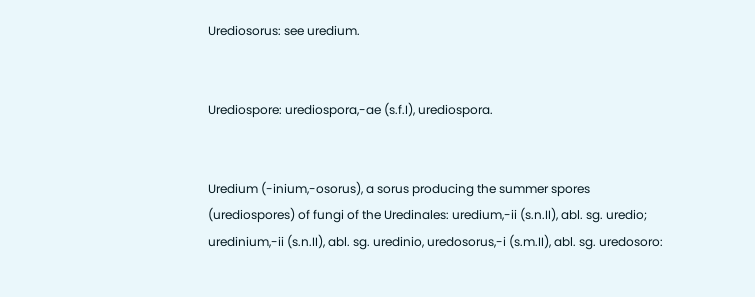Urediosorus: see uredium.


Urediospore: urediospora,-ae (s.f.I), urediospora.


Uredium (-inium,-osorus), a sorus producing the summer spores (urediospores) of fungi of the Uredinales: uredium,-ii (s.n.II), abl. sg. uredio; uredinium,-ii (s.n.II), abl. sg. uredinio, uredosorus,-i (s.m.II), abl. sg. uredosoro: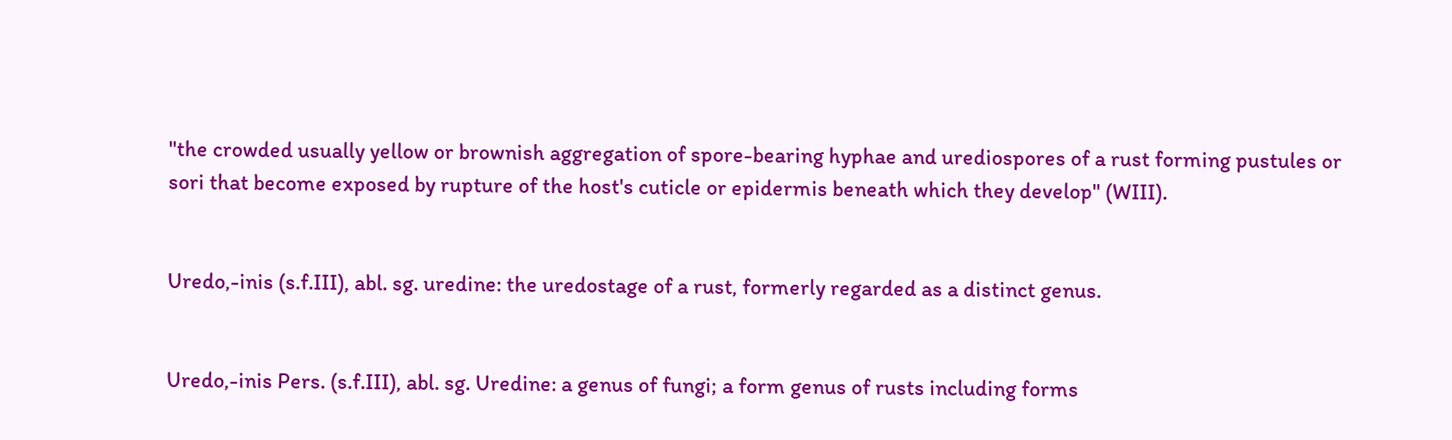"the crowded usually yellow or brownish aggregation of spore-bearing hyphae and urediospores of a rust forming pustules or sori that become exposed by rupture of the host's cuticle or epidermis beneath which they develop" (WIII).


Uredo,-inis (s.f.III), abl. sg. uredine: the uredostage of a rust, formerly regarded as a distinct genus.


Uredo,-inis Pers. (s.f.III), abl. sg. Uredine: a genus of fungi; a form genus of rusts including forms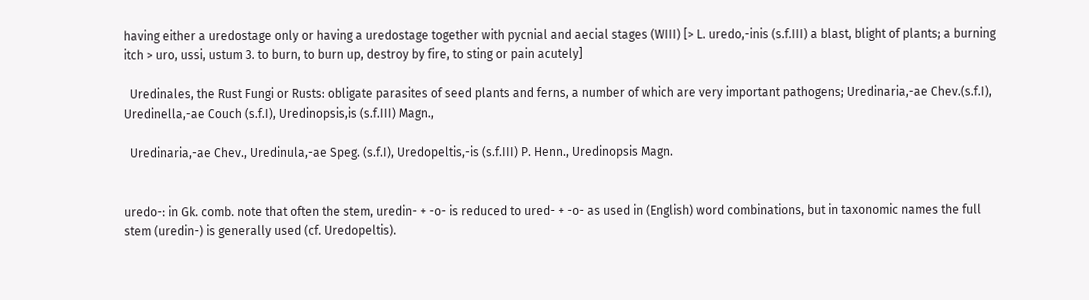having either a uredostage only or having a uredostage together with pycnial and aecial stages (WIII) [> L. uredo,-inis (s.f.III) a blast, blight of plants; a burning itch > uro, ussi, ustum 3. to burn, to burn up, destroy by fire, to sting or pain acutely]

  Uredinales, the Rust Fungi or Rusts: obligate parasites of seed plants and ferns, a number of which are very important pathogens; Uredinaria,-ae Chev.(s.f.I), Uredinella,-ae Couch (s.f.I), Uredinopsis,is (s.f.III) Magn.,

  Uredinaria,-ae Chev., Uredinula,-ae Speg. (s.f.I), Uredopeltis,-is (s.f.III) P. Henn., Uredinopsis Magn.


uredo-: in Gk. comb. note that often the stem, uredin- + -o- is reduced to ured- + -o- as used in (English) word combinations, but in taxonomic names the full stem (uredin-) is generally used (cf. Uredopeltis).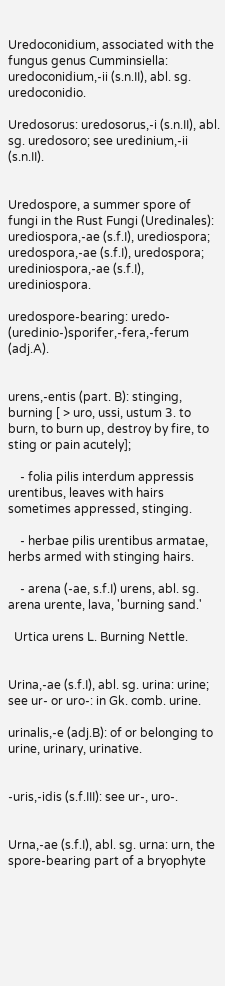Uredoconidium, associated with the fungus genus Cumminsiella: uredoconidium,-ii (s.n.II), abl. sg. uredoconidio.

Uredosorus: uredosorus,-i (s.n.II), abl. sg. uredosoro; see uredinium,-ii (s.n.II).


Uredospore, a summer spore of fungi in the Rust Fungi (Uredinales): urediospora,-ae (s.f.I), urediospora; uredospora,-ae (s.f.I), uredospora; urediniospora,-ae (s.f.I), urediniospora.

uredospore-bearing: uredo- (uredinio-)sporifer,-fera,-ferum (adj.A).


urens,-entis (part. B): stinging, burning [ > uro, ussi, ustum 3. to burn, to burn up, destroy by fire, to sting or pain acutely];

    - folia pilis interdum appressis urentibus, leaves with hairs sometimes appressed, stinging.

    - herbae pilis urentibus armatae, herbs armed with stinging hairs.

    - arena (-ae, s.f.I) urens, abl. sg. arena urente, lava, 'burning sand.'

  Urtica urens L. Burning Nettle.


Urina,-ae (s.f.I), abl. sg. urina: urine; see ur- or uro-: in Gk. comb. urine.

urinalis,-e (adj.B): of or belonging to urine, urinary, urinative.


-uris,-idis (s.f.III): see ur-, uro-.


Urna,-ae (s.f.I), abl. sg. urna: urn, the spore-bearing part of a bryophyte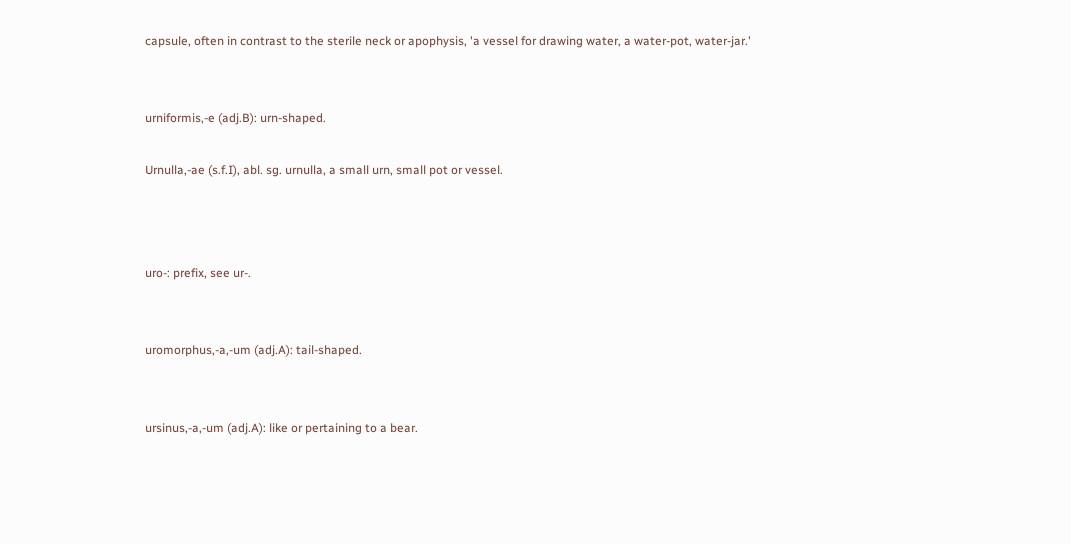capsule, often in contrast to the sterile neck or apophysis, 'a vessel for drawing water, a water-pot, water-jar.'


urniformis,-e (adj.B): urn-shaped.

Urnulla,-ae (s.f.I), abl. sg. urnulla, a small urn, small pot or vessel.



uro-: prefix, see ur-.


uromorphus,-a,-um (adj.A): tail-shaped.


ursinus,-a,-um (adj.A): like or pertaining to a bear.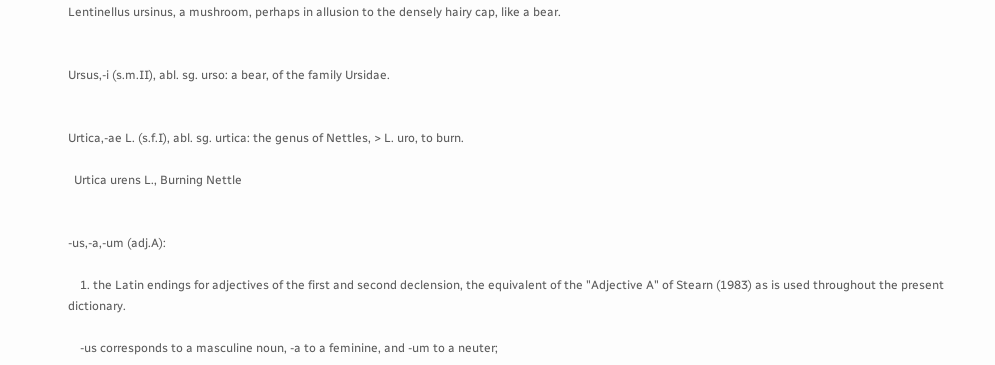Lentinellus ursinus, a mushroom, perhaps in allusion to the densely hairy cap, like a bear.


Ursus,-i (s.m.II), abl. sg. urso: a bear, of the family Ursidae.


Urtica,-ae L. (s.f.I), abl. sg. urtica: the genus of Nettles, > L. uro, to burn.

  Urtica urens L., Burning Nettle


-us,-a,-um (adj.A):

    1. the Latin endings for adjectives of the first and second declension, the equivalent of the "Adjective A" of Stearn (1983) as is used throughout the present dictionary.

    -us corresponds to a masculine noun, -a to a feminine, and -um to a neuter;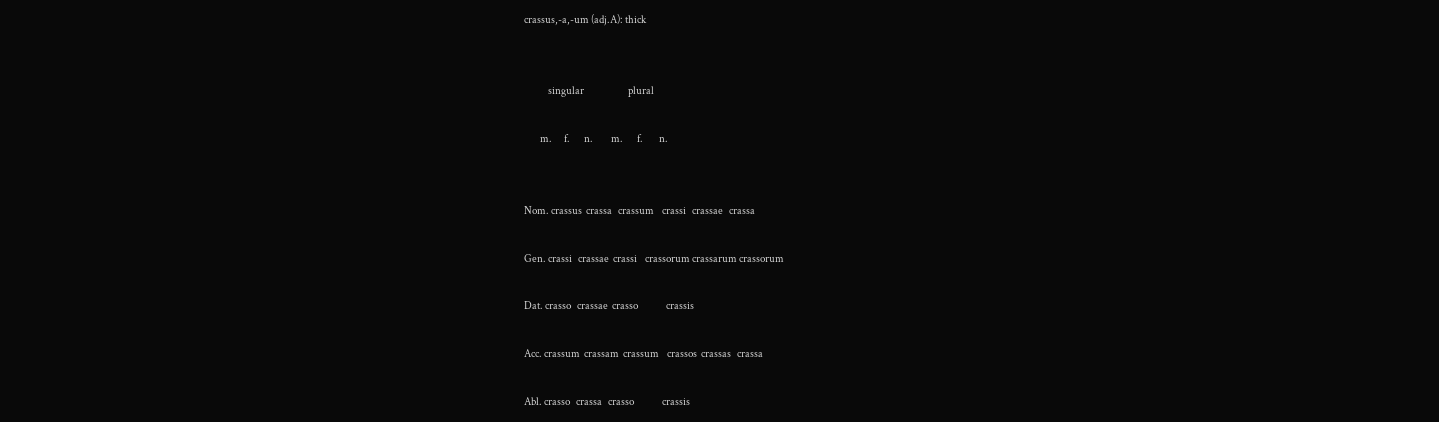crassus,-a,-um (adj.A): thick


            singular                      plural

        m.      f.       n.         m.       f.        n.


Nom. crassus  crassa   crassum    crassi   crassae   crassa

Gen. crassi   crassae  crassi    crassorum crassarum crassorum

Dat. crasso   crassae  crasso              crassis

Acc. crassum  crassam  crassum    crassos  crassas   crassa

Abl. crasso   crassa   crasso              crassis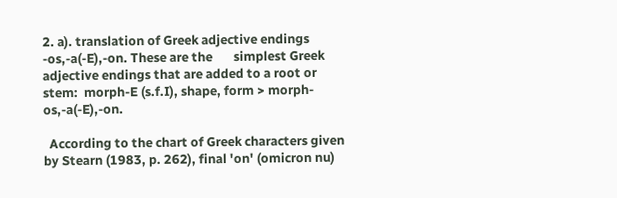2. a). translation of Greek adjective endings -os,-a(-E),-on. These are the       simplest Greek adjective endings that are added to a root or stem:  morph-E (s.f.I), shape, form > morph-os,-a(-E),-on.

  According to the chart of Greek characters given by Stearn (1983, p. 262), final 'on' (omicron nu)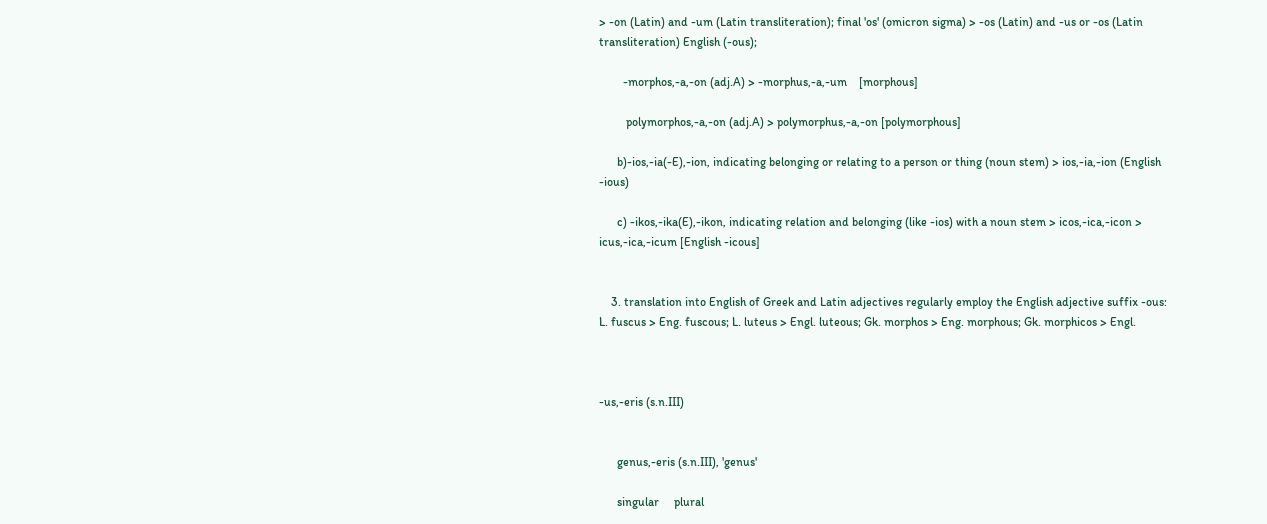> -on (Latin) and -um (Latin transliteration); final 'os' (omicron sigma) > -os (Latin) and -us or -os (Latin transliteration) English (-ous);

        -morphos,-a,-on (adj.A) > -morphus,-a,-um    [morphous]

         polymorphos,-a,-on (adj.A) > polymorphus,-a,-on [polymorphous]

      b)-ios,-ia(-E),-ion, indicating belonging or relating to a person or thing (noun stem) > ios,-ia,-ion (English -ious)

      c) -ikos,-ika(E),-ikon, indicating relation and belonging (like -ios) with a noun stem > icos,-ica,-icon > icus,-ica,-icum [English -icous]


    3. translation into English of Greek and Latin adjectives regularly employ the English adjective suffix -ous: L. fuscus > Eng. fuscous; L. luteus > Engl. luteous; Gk. morphos > Eng. morphous; Gk. morphicos > Engl.



-us,-eris (s.n.III)


      genus,-eris (s.n.III), 'genus'

      singular     plural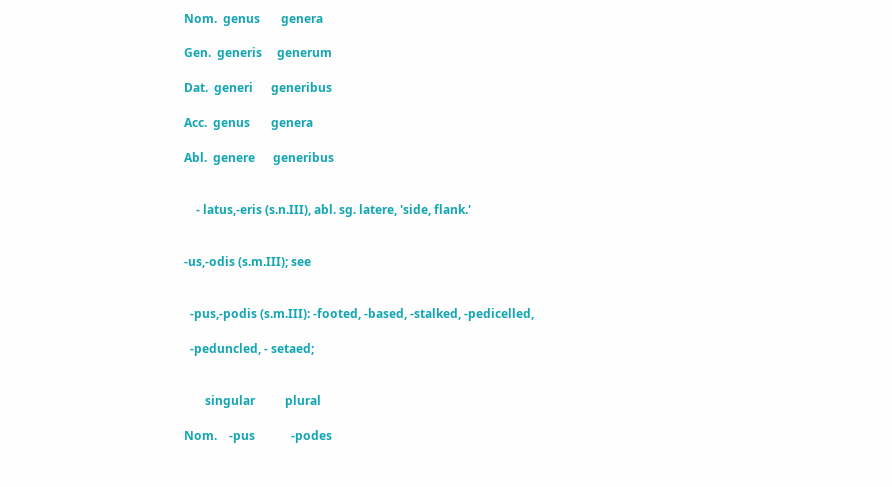Nom.  genus       genera

Gen.  generis     generum

Dat.  generi      generibus

Acc.  genus       genera

Abl.  genere      generibus


    - latus,-eris (s.n.III), abl. sg. latere, 'side, flank.'


-us,-odis (s.m.III); see


  -pus,-podis (s.m.III): -footed, -based, -stalked, -pedicelled,

  -peduncled, - setaed;


       singular          plural

Nom.    -pus            -podes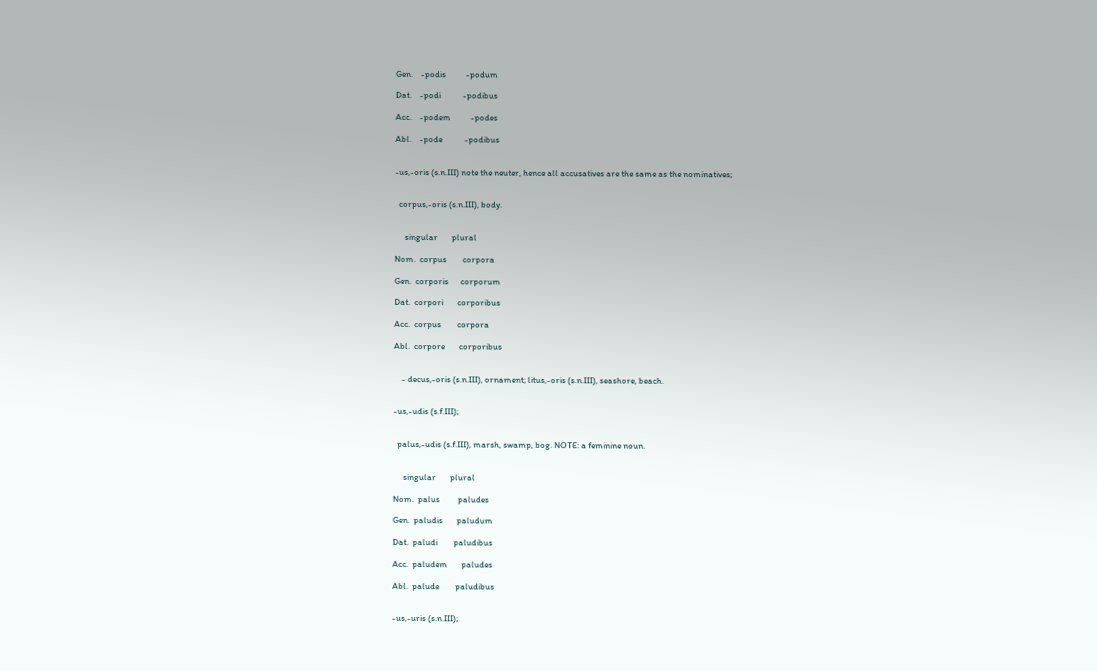Gen.    -podis          -podum

Dat.    -podi           -podibus

Acc.    -podem          -podes

Abl.    -pode           -podibus


-us,-oris (s.n.III) note the neuter, hence all accusatives are the same as the nominatives;


  corpus,-oris (s.n.III), body.


     singular       plural

Nom.  corpus        corpora

Gen.  corporis      corporum

Dat.  corpori       corporibus

Acc.  corpus        corpora

Abl.  corpore       corporibus


    - decus,-oris (s.n.III), ornament; litus,-oris (s.n.III), seashore, beach.


-us,-udis (s.f.III);


  palus,-udis (s.f.III), marsh, swamp, bog. NOTE: a feminine noun.


     singular       plural

Nom.  palus         paludes

Gen.  paludis       paludum

Dat.  paludi        paludibus

Acc.  paludem       paludes

Abl.  palude        paludibus


-us,-uris (s.n.III);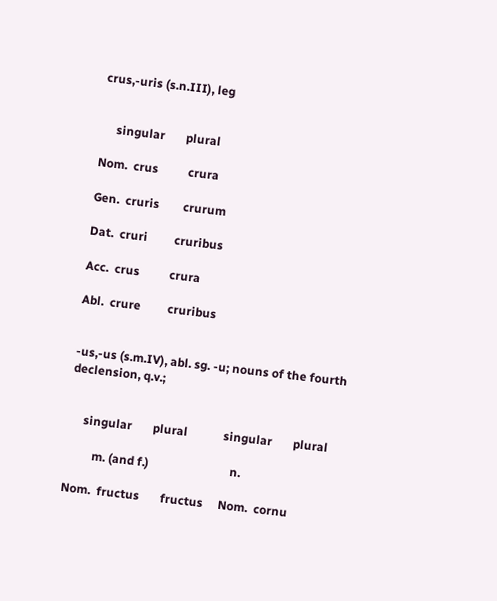crus,-uris (s.n.III), leg


     singular       plural

Nom.  crus          crura

Gen.  cruris        crurum

Dat.  cruri         cruribus

Acc.  crus          crura

Abl.  crure         cruribus


-us,-us (s.m.IV), abl. sg. -u; nouns of the fourth declension, q.v.;


     singular       plural            singular       plural

         m. (and f.)                           n.

Nom.  fructus       fructus     Nom.  cornu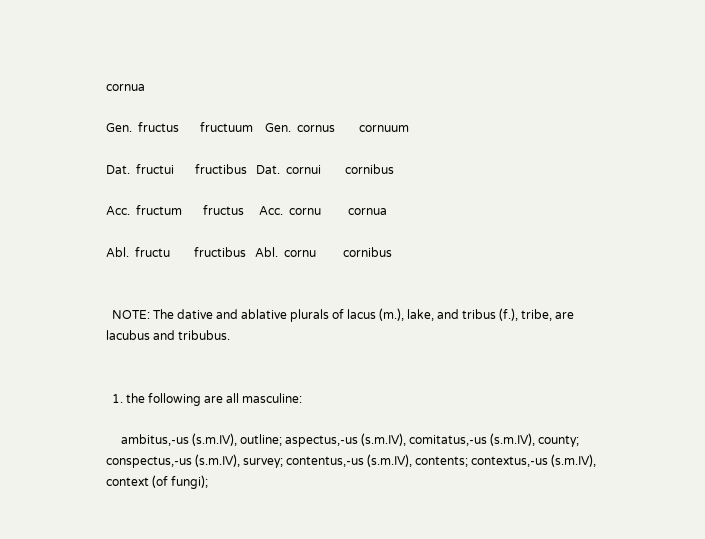cornua

Gen.  fructus       fructuum    Gen.  cornus        cornuum

Dat.  fructui       fructibus   Dat.  cornui        cornibus

Acc.  fructum       fructus     Acc.  cornu         cornua

Abl.  fructu        fructibus   Abl.  cornu         cornibus


  NOTE: The dative and ablative plurals of lacus (m.), lake, and tribus (f.), tribe, are lacubus and tribubus.


  1. the following are all masculine:

     ambitus,-us (s.m.IV), outline; aspectus,-us (s.m.IV), comitatus,-us (s.m.IV), county; conspectus,-us (s.m.IV), survey; contentus,-us (s.m.IV), contents; contextus,-us (s.m.IV), context (of fungi);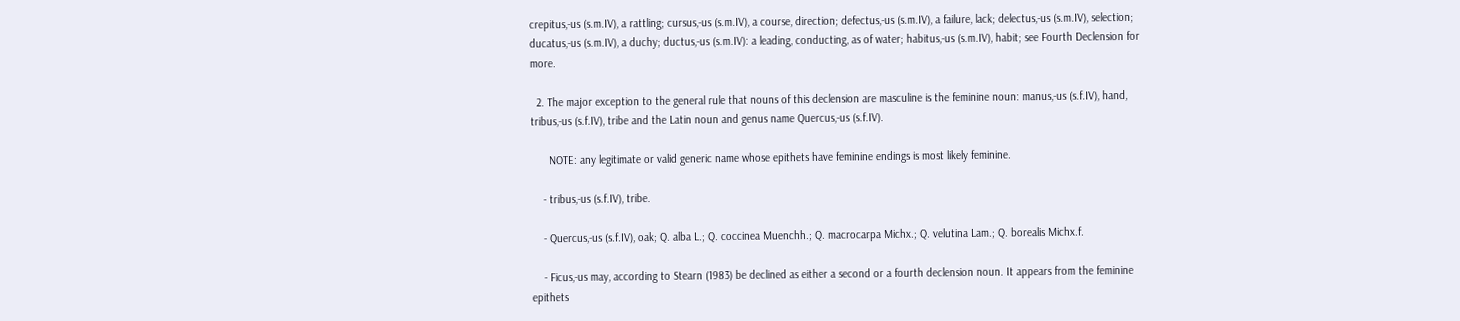crepitus,-us (s.m.IV), a rattling; cursus,-us (s.m.IV), a course, direction; defectus,-us (s.m.IV), a failure, lack; delectus,-us (s.m.IV), selection; ducatus,-us (s.m.IV), a duchy; ductus,-us (s.m.IV): a leading, conducting, as of water; habitus,-us (s.m.IV), habit; see Fourth Declension for more.

  2. The major exception to the general rule that nouns of this declension are masculine is the feminine noun: manus,-us (s.f.IV), hand, tribus,-us (s.f.IV), tribe and the Latin noun and genus name Quercus,-us (s.f.IV).

      NOTE: any legitimate or valid generic name whose epithets have feminine endings is most likely feminine.

    - tribus,-us (s.f.IV), tribe.

    - Quercus,-us (s.f.IV), oak; Q. alba L.; Q. coccinea Muenchh.; Q. macrocarpa Michx.; Q. velutina Lam.; Q. borealis Michx.f.

    - Ficus,-us may, according to Stearn (1983) be declined as either a second or a fourth declension noun. It appears from the feminine epithets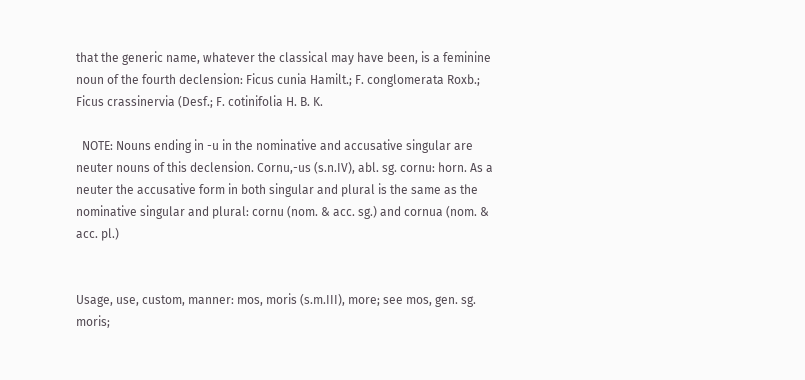that the generic name, whatever the classical may have been, is a feminine noun of the fourth declension: Ficus cunia Hamilt.; F. conglomerata Roxb.; Ficus crassinervia (Desf.; F. cotinifolia H. B. K.

  NOTE: Nouns ending in -u in the nominative and accusative singular are neuter nouns of this declension. Cornu,-us (s.n.IV), abl. sg. cornu: horn. As a neuter the accusative form in both singular and plural is the same as the nominative singular and plural: cornu (nom. & acc. sg.) and cornua (nom. & acc. pl.)


Usage, use, custom, manner: mos, moris (s.m.III), more; see mos, gen. sg. moris;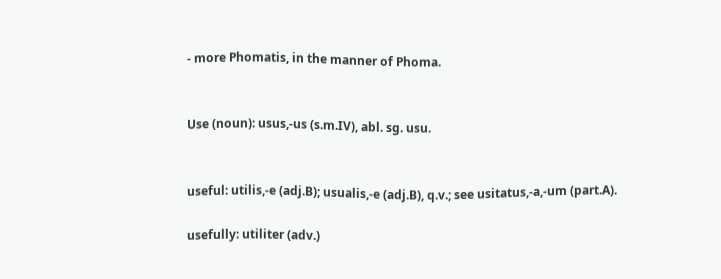- more Phomatis, in the manner of Phoma.


Use (noun): usus,-us (s.m.IV), abl. sg. usu.


useful: utilis,-e (adj.B); usualis,-e (adj.B), q.v.; see usitatus,-a,-um (part.A).

usefully: utiliter (adv.)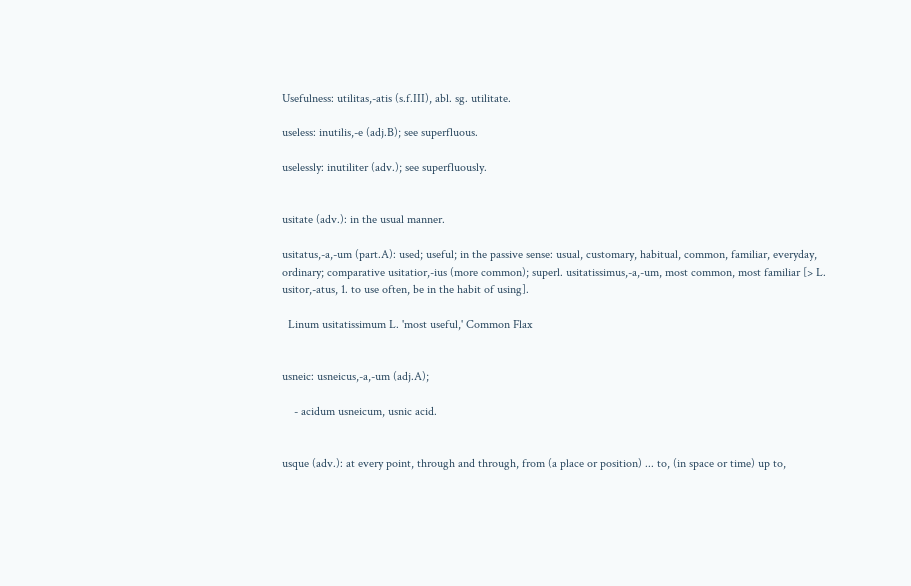Usefulness: utilitas,-atis (s.f.III), abl. sg. utilitate.

useless: inutilis,-e (adj.B); see superfluous.

uselessly: inutiliter (adv.); see superfluously.


usitate (adv.): in the usual manner.

usitatus,-a,-um (part.A): used; useful; in the passive sense: usual, customary, habitual, common, familiar, everyday, ordinary; comparative usitatior,-ius (more common); superl. usitatissimus,-a,-um, most common, most familiar [> L. usitor,-atus, 1. to use often, be in the habit of using].

  Linum usitatissimum L. 'most useful,' Common Flax


usneic: usneicus,-a,-um (adj.A);

    - acidum usneicum, usnic acid.


usque (adv.): at every point, through and through, from (a place or position) ... to, (in space or time) up to,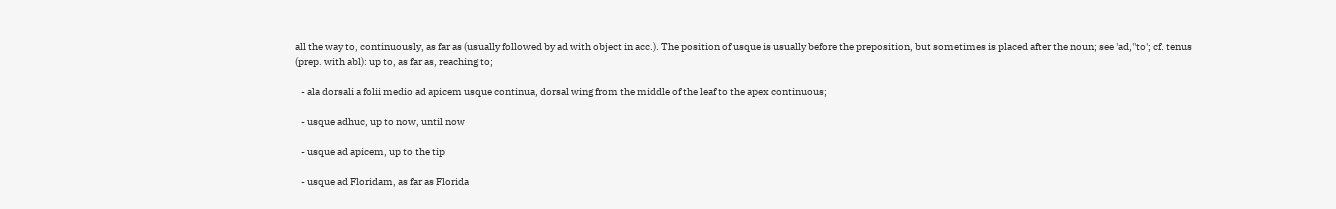all the way to, continuously, as far as (usually followed by ad with object in acc.). The position of usque is usually before the preposition, but sometimes is placed after the noun; see 'ad,''to'; cf. tenus (prep. with abl): up to, as far as, reaching to;

   - ala dorsali a folii medio ad apicem usque continua, dorsal wing from the middle of the leaf to the apex continuous;

   - usque adhuc, up to now, until now

   - usque ad apicem, up to the tip

   - usque ad Floridam, as far as Florida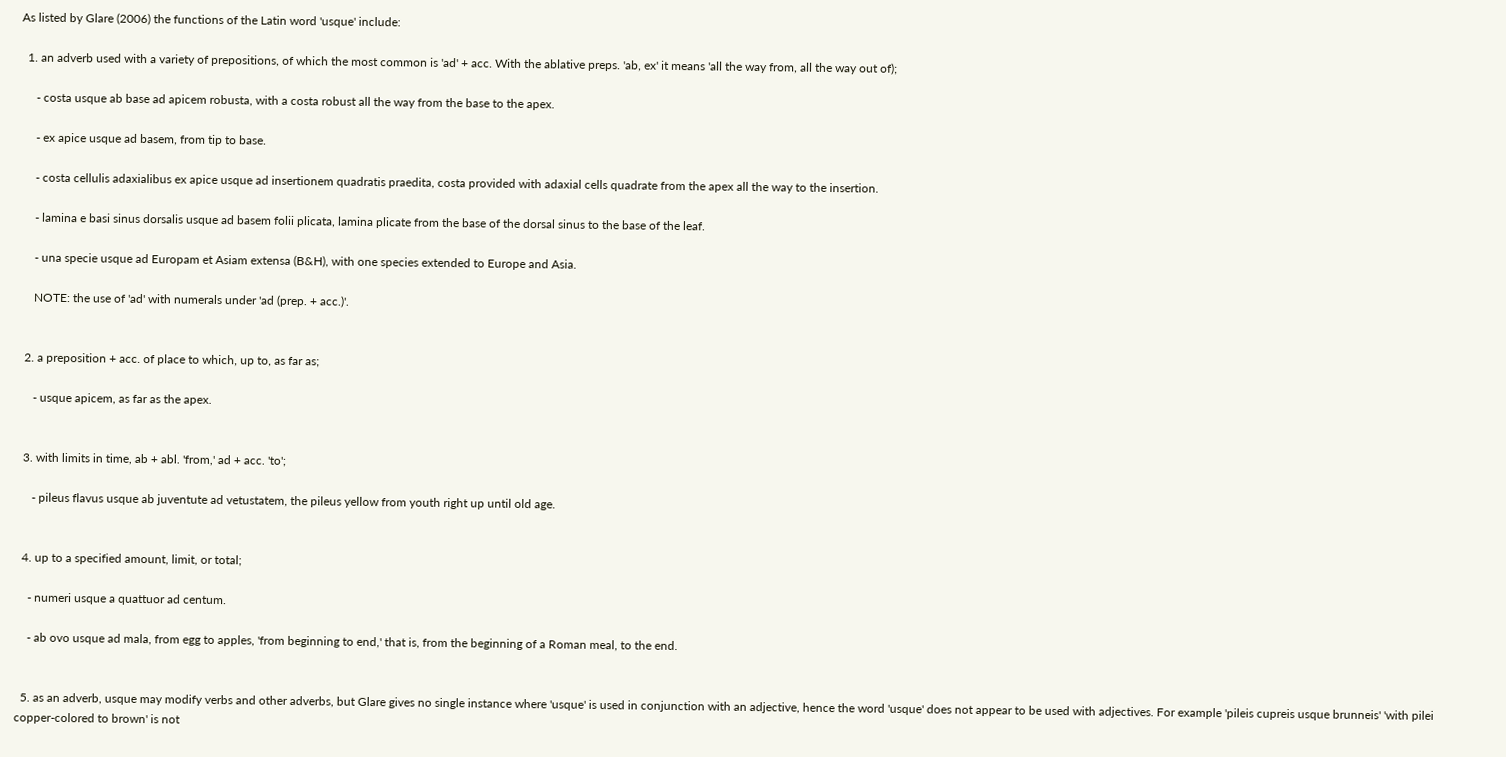As listed by Glare (2006) the functions of the Latin word 'usque' include:

  1. an adverb used with a variety of prepositions, of which the most common is 'ad' + acc. With the ablative preps. 'ab, ex' it means 'all the way from, all the way out of);

     - costa usque ab base ad apicem robusta, with a costa robust all the way from the base to the apex.

     - ex apice usque ad basem, from tip to base.

     - costa cellulis adaxialibus ex apice usque ad insertionem quadratis praedita, costa provided with adaxial cells quadrate from the apex all the way to the insertion.

     - lamina e basi sinus dorsalis usque ad basem folii plicata, lamina plicate from the base of the dorsal sinus to the base of the leaf.

     - una specie usque ad Europam et Asiam extensa (B&H), with one species extended to Europe and Asia.

     NOTE: the use of 'ad' with numerals under 'ad (prep. + acc.)'.


  2. a preposition + acc. of place to which, up to, as far as;

     - usque apicem, as far as the apex.


  3. with limits in time, ab + abl. 'from,' ad + acc. 'to';

     - pileus flavus usque ab juventute ad vetustatem, the pileus yellow from youth right up until old age.


  4. up to a specified amount, limit, or total;

    - numeri usque a quattuor ad centum.

    - ab ovo usque ad mala, from egg to apples, 'from beginning to end,' that is, from the beginning of a Roman meal, to the end.


  5. as an adverb, usque may modify verbs and other adverbs, but Glare gives no single instance where 'usque' is used in conjunction with an adjective, hence the word 'usque' does not appear to be used with adjectives. For example 'pileis cupreis usque brunneis' 'with pilei copper-colored to brown' is not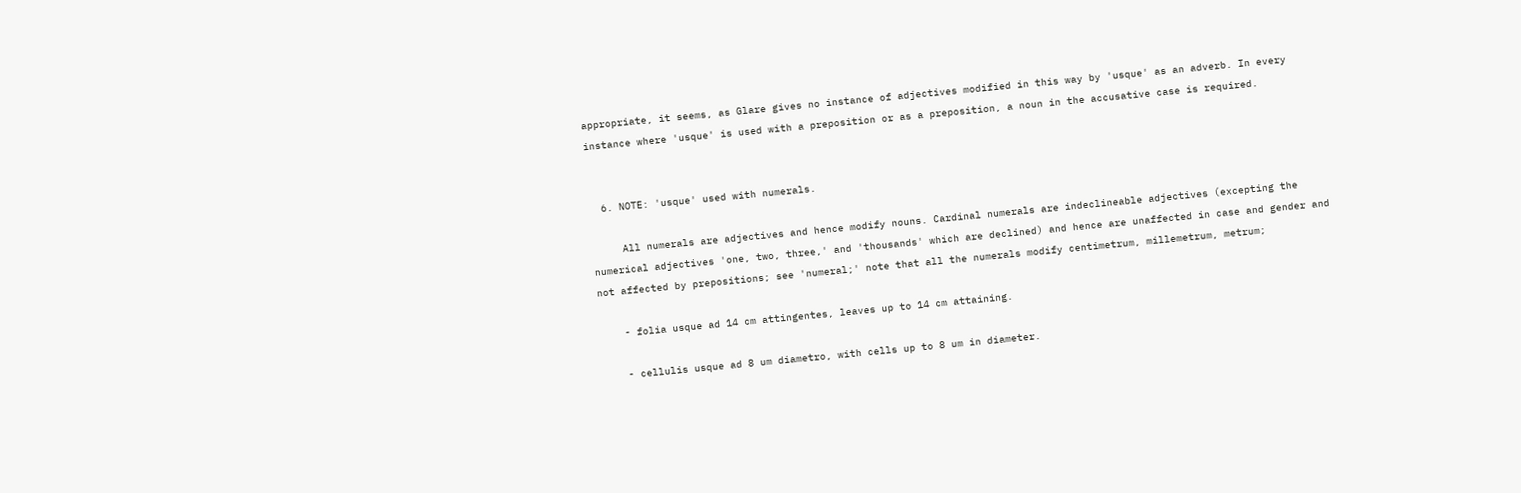appropriate, it seems, as Glare gives no instance of adjectives modified in this way by 'usque' as an adverb. In every instance where 'usque' is used with a preposition or as a preposition, a noun in the accusative case is required.


  6. NOTE: 'usque' used with numerals.

     All numerals are adjectives and hence modify nouns. Cardinal numerals are indeclineable adjectives (excepting the numerical adjectives 'one, two, three,' and 'thousands' which are declined) and hence are unaffected in case and gender and not affected by prepositions; see 'numeral;' note that all the numerals modify centimetrum, millemetrum, metrum;

    - folia usque ad 14 cm attingentes, leaves up to 14 cm attaining.

    - cellulis usque ad 8 um diametro, with cells up to 8 um in diameter.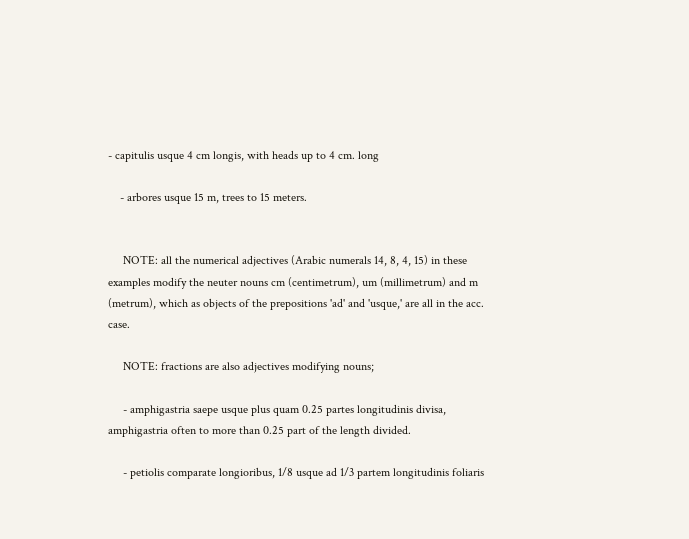- capitulis usque 4 cm longis, with heads up to 4 cm. long

    - arbores usque 15 m, trees to 15 meters.


     NOTE: all the numerical adjectives (Arabic numerals 14, 8, 4, 15) in these examples modify the neuter nouns cm (centimetrum), um (millimetrum) and m (metrum), which as objects of the prepositions 'ad' and 'usque,' are all in the acc. case.

     NOTE: fractions are also adjectives modifying nouns;

     - amphigastria saepe usque plus quam 0.25 partes longitudinis divisa, amphigastria often to more than 0.25 part of the length divided.

     - petiolis comparate longioribus, 1/8 usque ad 1/3 partem longitudinis foliaris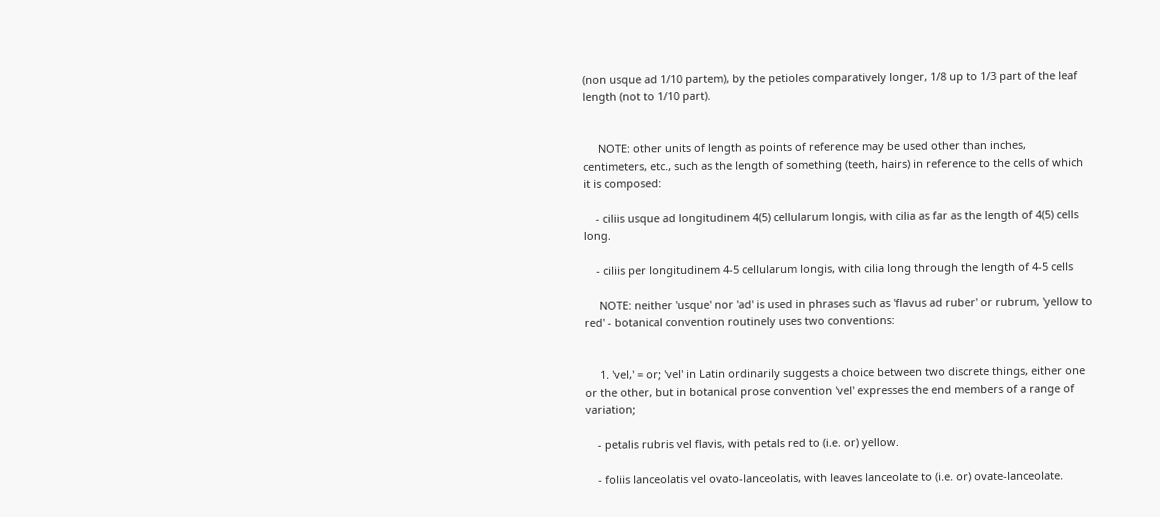(non usque ad 1/10 partem), by the petioles comparatively longer, 1/8 up to 1/3 part of the leaf length (not to 1/10 part).


     NOTE: other units of length as points of reference may be used other than inches, centimeters, etc., such as the length of something (teeth, hairs) in reference to the cells of which it is composed:

    - ciliis usque ad longitudinem 4(5) cellularum longis, with cilia as far as the length of 4(5) cells long.

    - ciliis per longitudinem 4-5 cellularum longis, with cilia long through the length of 4-5 cells

     NOTE: neither 'usque' nor 'ad' is used in phrases such as 'flavus ad ruber' or rubrum, 'yellow to red' - botanical convention routinely uses two conventions:


     1. 'vel,' = or; 'vel' in Latin ordinarily suggests a choice between two discrete things, either one or the other, but in botanical prose convention 'vel' expresses the end members of a range of variation;

    - petalis rubris vel flavis, with petals red to (i.e. or) yellow.

    - foliis lanceolatis vel ovato-lanceolatis, with leaves lanceolate to (i.e. or) ovate-lanceolate.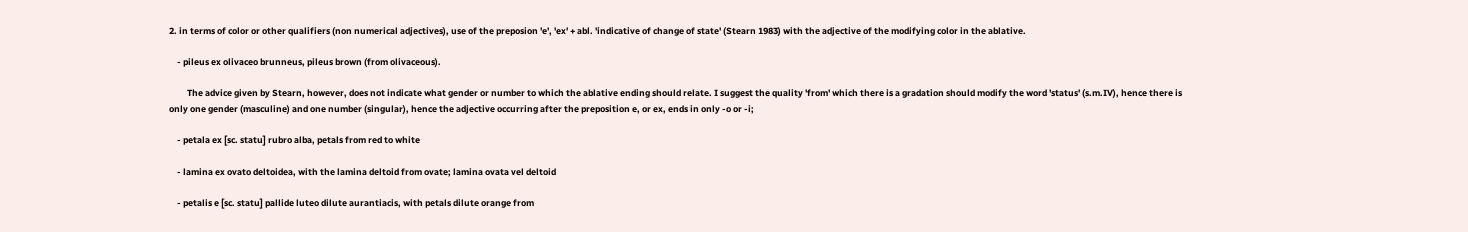2. in terms of color or other qualifiers (non numerical adjectives), use of the preposion 'e', 'ex' + abl. 'indicative of change of state' (Stearn 1983) with the adjective of the modifying color in the ablative.

    - pileus ex olivaceo brunneus, pileus brown (from olivaceous).

         The advice given by Stearn, however, does not indicate what gender or number to which the ablative ending should relate. I suggest the quality 'from' which there is a gradation should modify the word 'status' (s.m.IV), hence there is only one gender (masculine) and one number (singular), hence the adjective occurring after the preposition e, or ex, ends in only -o or -i;

    - petala ex [sc. statu] rubro alba, petals from red to white

    - lamina ex ovato deltoidea, with the lamina deltoid from ovate; lamina ovata vel deltoid

    - petalis e [sc. statu] pallide luteo dilute aurantiacis, with petals dilute orange from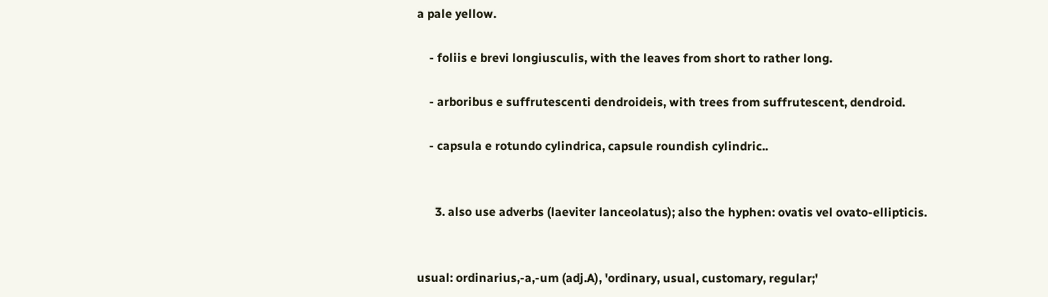a pale yellow.

    - foliis e brevi longiusculis, with the leaves from short to rather long.

    - arboribus e suffrutescenti dendroideis, with trees from suffrutescent, dendroid.

    - capsula e rotundo cylindrica, capsule roundish cylindric..


      3. also use adverbs (laeviter lanceolatus); also the hyphen: ovatis vel ovato-ellipticis.


usual: ordinarius,-a,-um (adj.A), 'ordinary, usual, customary, regular;'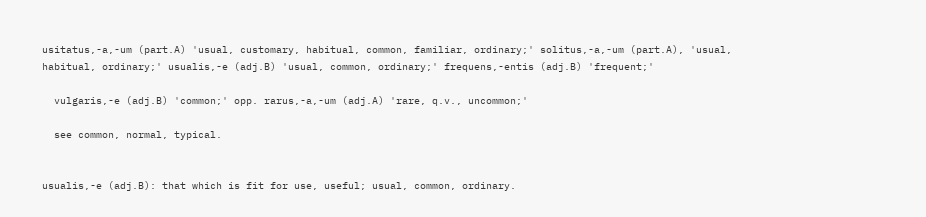usitatus,-a,-um (part.A) 'usual, customary, habitual, common, familiar, ordinary;' solitus,-a,-um (part.A), 'usual, habitual, ordinary;' usualis,-e (adj.B) 'usual, common, ordinary;' frequens,-entis (adj.B) 'frequent;'

  vulgaris,-e (adj.B) 'common;' opp. rarus,-a,-um (adj.A) 'rare, q.v., uncommon;'

  see common, normal, typical.


usualis,-e (adj.B): that which is fit for use, useful; usual, common, ordinary.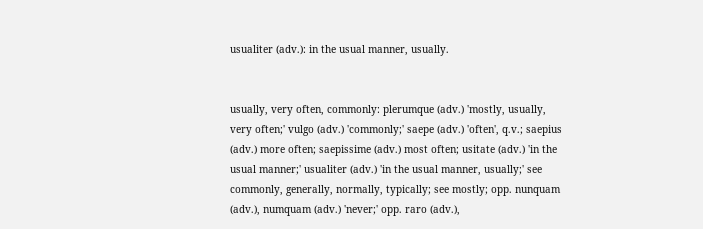usualiter (adv.): in the usual manner, usually.


usually, very often, commonly: plerumque (adv.) 'mostly, usually, very often;' vulgo (adv.) 'commonly;' saepe (adv.) 'often', q.v.; saepius (adv.) more often; saepissime (adv.) most often; usitate (adv.) 'in the usual manner;' usualiter (adv.) 'in the usual manner, usually;' see commonly, generally, normally, typically; see mostly; opp. nunquam (adv.), numquam (adv.) 'never;' opp. raro (adv.),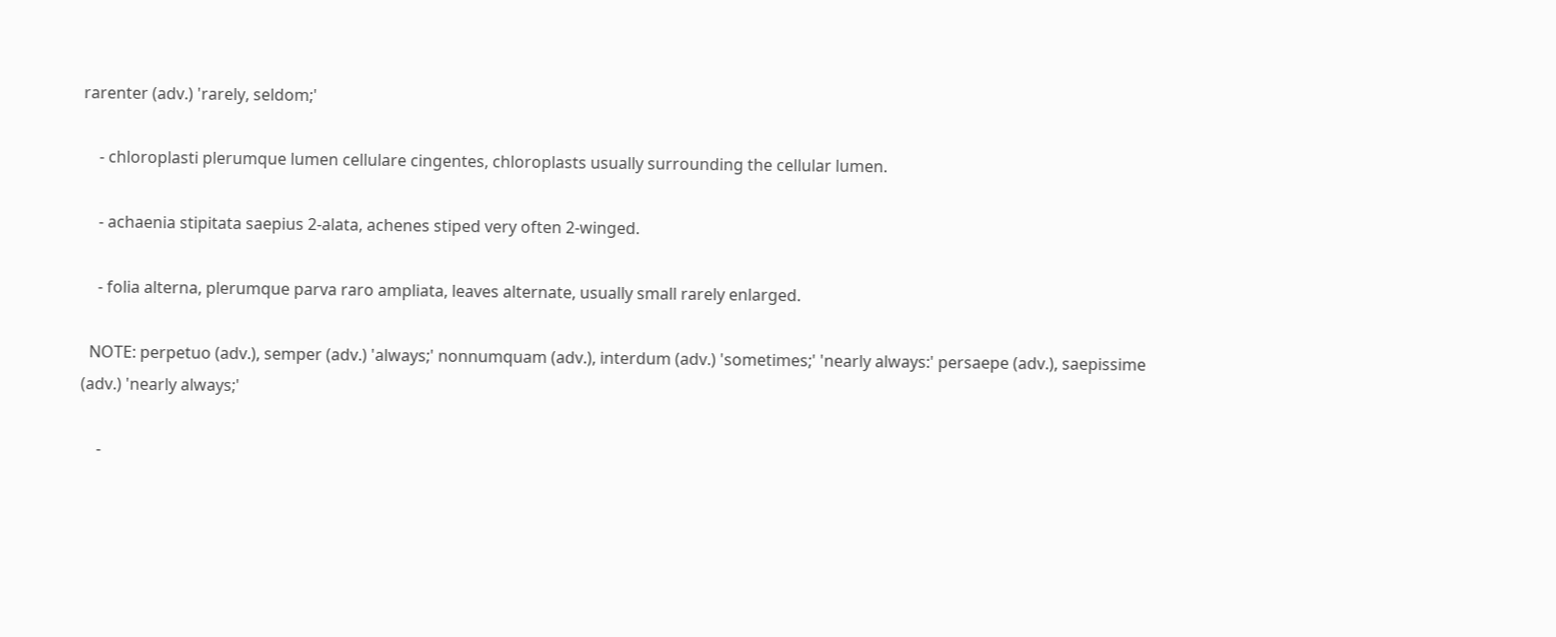rarenter (adv.) 'rarely, seldom;'

    - chloroplasti plerumque lumen cellulare cingentes, chloroplasts usually surrounding the cellular lumen.

    - achaenia stipitata saepius 2-alata, achenes stiped very often 2-winged.

    - folia alterna, plerumque parva raro ampliata, leaves alternate, usually small rarely enlarged.

  NOTE: perpetuo (adv.), semper (adv.) 'always;' nonnumquam (adv.), interdum (adv.) 'sometimes;' 'nearly always:' persaepe (adv.), saepissime (adv.) 'nearly always;'

    -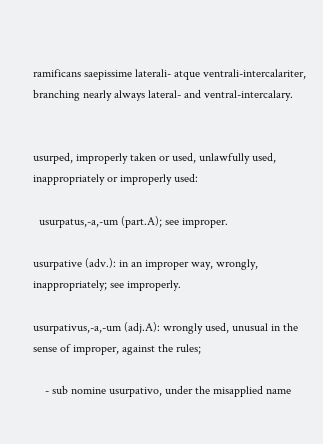ramificans saepissime laterali- atque ventrali-intercalariter, branching nearly always lateral- and ventral-intercalary.


usurped, improperly taken or used, unlawfully used, inappropriately or improperly used:

  usurpatus,-a,-um (part.A); see improper.

usurpative (adv.): in an improper way, wrongly, inappropriately; see improperly.

usurpativus,-a,-um (adj.A): wrongly used, unusual in the sense of improper, against the rules;

    - sub nomine usurpativo, under the misapplied name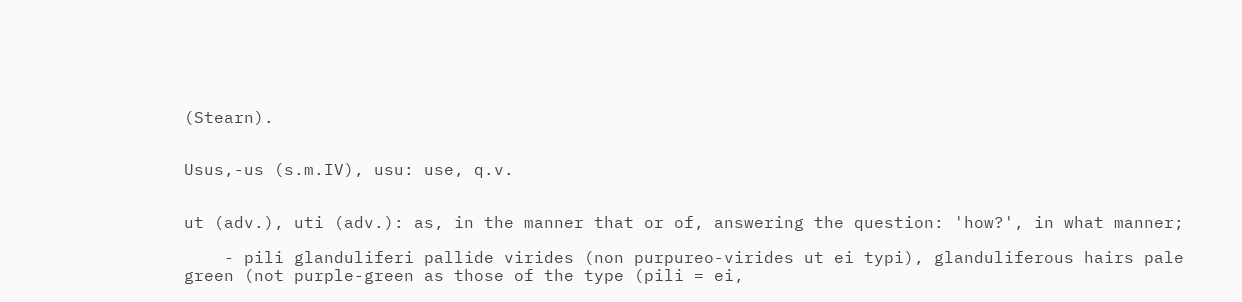(Stearn).


Usus,-us (s.m.IV), usu: use, q.v.


ut (adv.), uti (adv.): as, in the manner that or of, answering the question: 'how?', in what manner;

    - pili glanduliferi pallide virides (non purpureo-virides ut ei typi), glanduliferous hairs pale green (not purple-green as those of the type (pili = ei,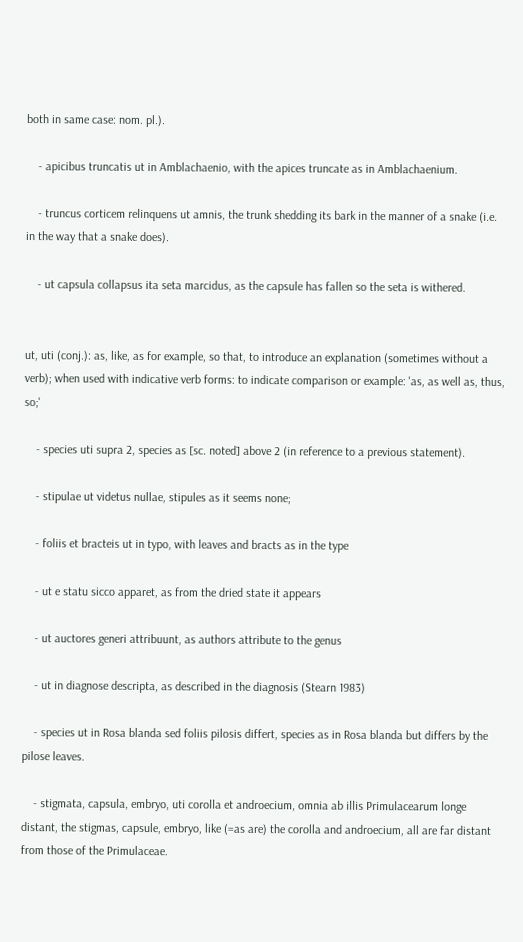both in same case: nom. pl.).

    - apicibus truncatis ut in Amblachaenio, with the apices truncate as in Amblachaenium.

    - truncus corticem relinquens ut amnis, the trunk shedding its bark in the manner of a snake (i.e. in the way that a snake does).

    - ut capsula collapsus ita seta marcidus, as the capsule has fallen so the seta is withered.


ut, uti (conj.): as, like, as for example, so that, to introduce an explanation (sometimes without a verb); when used with indicative verb forms: to indicate comparison or example: 'as, as well as, thus, so;'

    - species uti supra 2, species as [sc. noted] above 2 (in reference to a previous statement).

    - stipulae ut videtus nullae, stipules as it seems none;

    - foliis et bracteis ut in typo, with leaves and bracts as in the type

    - ut e statu sicco apparet, as from the dried state it appears

    - ut auctores generi attribuunt, as authors attribute to the genus

    - ut in diagnose descripta, as described in the diagnosis (Stearn 1983)

    - species ut in Rosa blanda sed foliis pilosis differt, species as in Rosa blanda but differs by the pilose leaves.

    - stigmata, capsula, embryo, uti corolla et androecium, omnia ab illis Primulacearum longe distant, the stigmas, capsule, embryo, like (=as are) the corolla and androecium, all are far distant from those of the Primulaceae.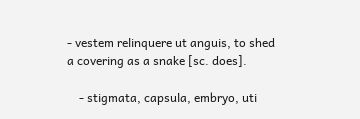- vestem relinquere ut anguis, to shed a covering as a snake [sc. does].

    - stigmata, capsula, embryo, uti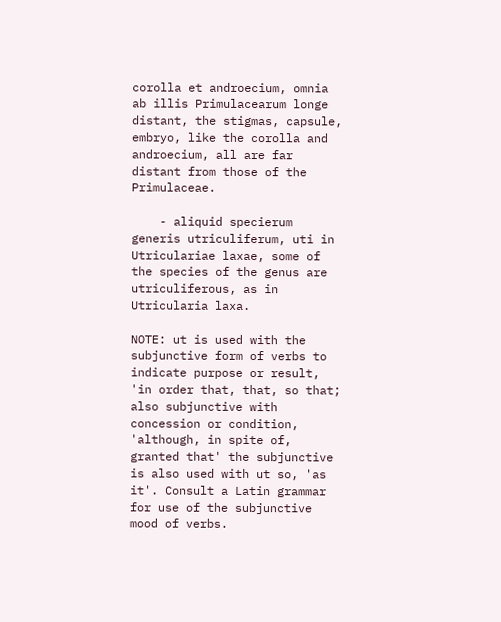corolla et androecium, omnia ab illis Primulacearum longe distant, the stigmas, capsule, embryo, like the corolla and androecium, all are far distant from those of the Primulaceae.

    - aliquid specierum generis utriculiferum, uti in Utriculariae laxae, some of  the species of the genus are utriculiferous, as in Utricularia laxa.

NOTE: ut is used with the subjunctive form of verbs to indicate purpose or result, 'in order that, that, so that; also subjunctive with concession or condition, 'although, in spite of, granted that' the subjunctive is also used with ut so, 'as it'. Consult a Latin grammar for use of the subjunctive mood of verbs.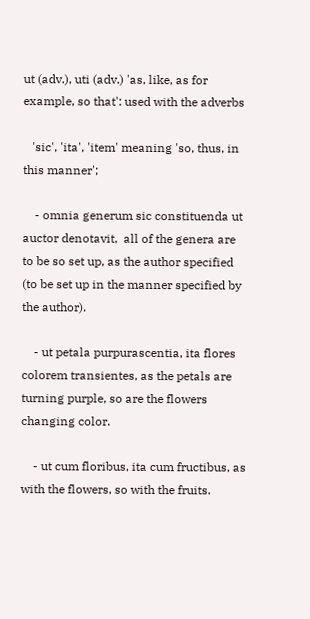ut (adv.), uti (adv.) 'as, like, as for example, so that': used with the adverbs

   'sic', 'ita', 'item' meaning 'so, thus, in this manner';

    - omnia generum sic constituenda ut auctor denotavit,  all of the genera are to be so set up, as the author specified (to be set up in the manner specified by the author).

    - ut petala purpurascentia, ita flores colorem transientes, as the petals are turning purple, so are the flowers changing color.

    - ut cum floribus, ita cum fructibus, as with the flowers, so with the fruits.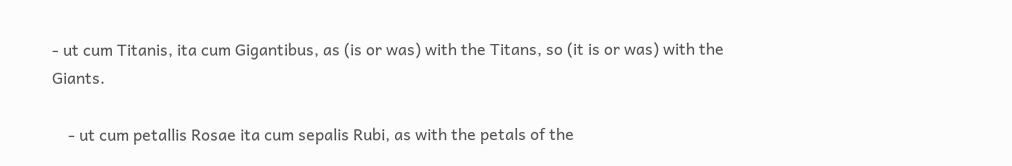- ut cum Titanis, ita cum Gigantibus, as (is or was) with the Titans, so (it is or was) with the Giants.

    - ut cum petallis Rosae ita cum sepalis Rubi, as with the petals of the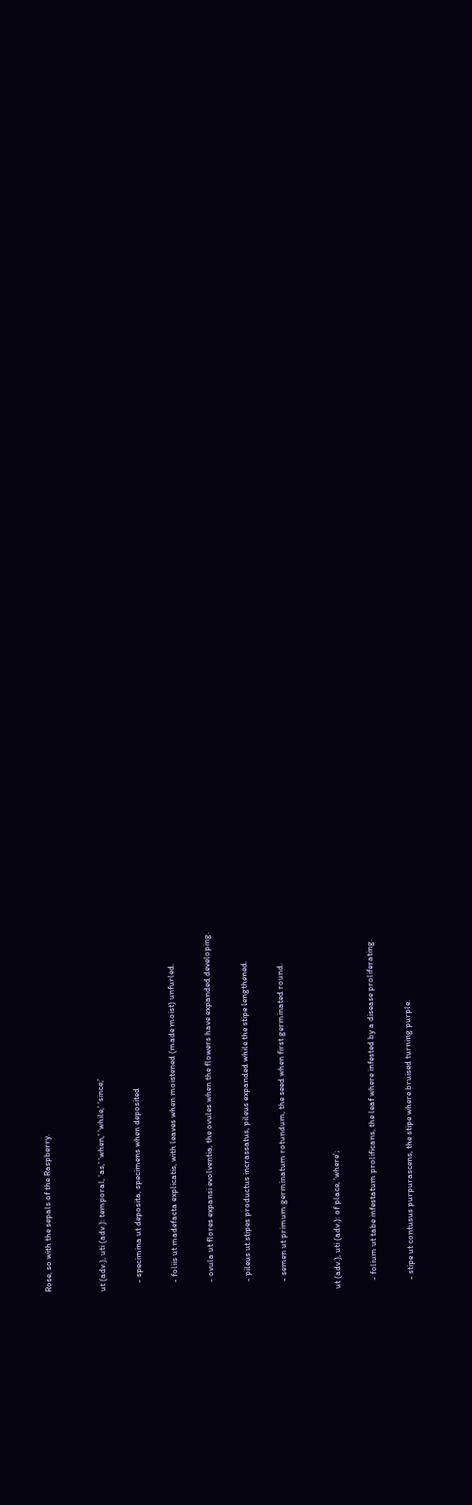Rose, so with the sepals of the Raspberry.


ut (adv.), uti (adv.): temporal, 'as,' 'when,' 'while,' 'since;'

    - specimina ut deposita, specimens when deposited

    - foliis ut madefacta explicatis, with leaves when moistened (made moist) unfurled.

    - ovula ut flores expansi evolventia, the ovules when the flowers have expanded developing.

    - pileus ut stipes productus incrassatus, pileus expanded while the stipe lengthened.

    - semen ut primum germinatum rotundum, the seed when first germinated round.


ut (adv.), uti (adv.): of place, 'where';

    - folium ut tabe infestatum prolificans, the leaf where infested by a disease proliferating.

    - stipe ut contusus purpurascens, the stipe where bruised turning purple.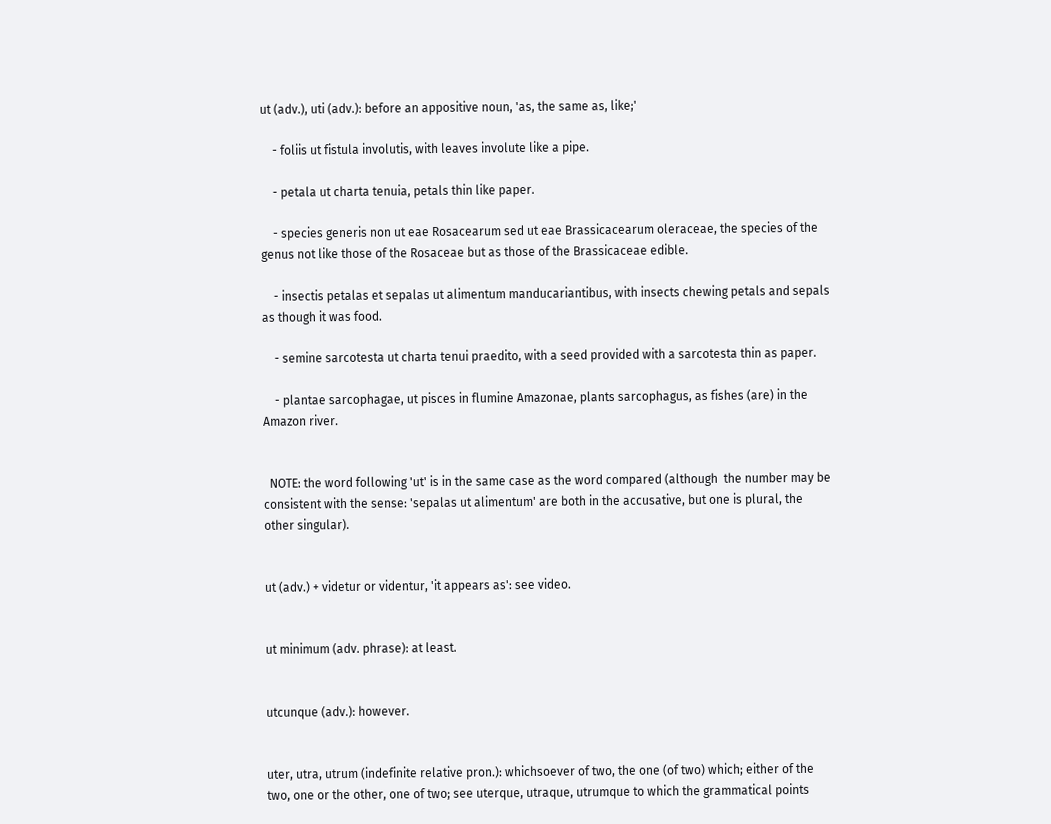ut (adv.), uti (adv.): before an appositive noun, 'as, the same as, like;'

    - foliis ut fistula involutis, with leaves involute like a pipe.

    - petala ut charta tenuia, petals thin like paper.

    - species generis non ut eae Rosacearum sed ut eae Brassicacearum oleraceae, the species of the genus not like those of the Rosaceae but as those of the Brassicaceae edible.

    - insectis petalas et sepalas ut alimentum manducariantibus, with insects chewing petals and sepals as though it was food.

    - semine sarcotesta ut charta tenui praedito, with a seed provided with a sarcotesta thin as paper.

    - plantae sarcophagae, ut pisces in flumine Amazonae, plants sarcophagus, as fishes (are) in the Amazon river.


  NOTE: the word following 'ut' is in the same case as the word compared (although  the number may be consistent with the sense: 'sepalas ut alimentum' are both in the accusative, but one is plural, the other singular).


ut (adv.) + videtur or videntur, 'it appears as': see video.


ut minimum (adv. phrase): at least.


utcunque (adv.): however.


uter, utra, utrum (indefinite relative pron.): whichsoever of two, the one (of two) which; either of the two, one or the other, one of two; see uterque, utraque, utrumque to which the grammatical points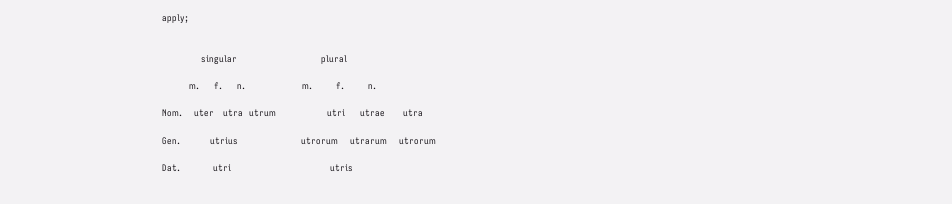apply;


             singular                            plural

         m.     f.     n.                   m.        f.        n.

Nom.    uter   utra  utrum                 utri     utrae      utra

Gen.          utrius                     utrorum    utrarum    utrorum

Dat.           utri                                 utris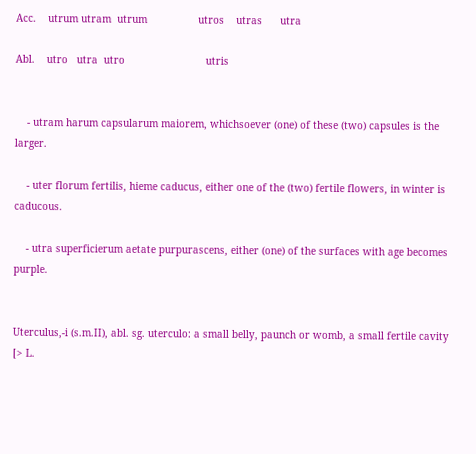Acc.    utrum utram  utrum                 utros    utras      utra

Abl.    utro   utra  utro                           utris


    - utram harum capsularum maiorem, whichsoever (one) of these (two) capsules is the larger.

    - uter florum fertilis, hieme caducus, either one of the (two) fertile flowers, in winter is caducous.

    - utra superficierum aetate purpurascens, either (one) of the surfaces with age becomes purple.


Uterculus,-i (s.m.II), abl. sg. uterculo: a small belly, paunch or womb, a small fertile cavity [> L.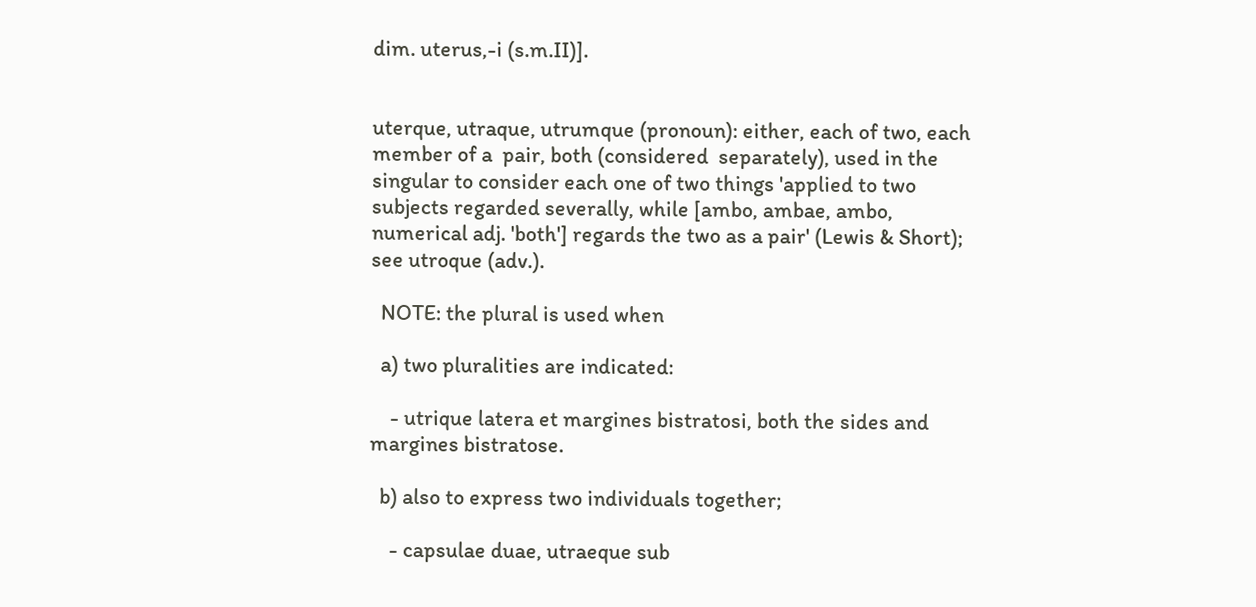dim. uterus,-i (s.m.II)].


uterque, utraque, utrumque (pronoun): either, each of two, each member of a  pair, both (considered  separately), used in the singular to consider each one of two things 'applied to two subjects regarded severally, while [ambo, ambae, ambo, numerical adj. 'both'] regards the two as a pair' (Lewis & Short); see utroque (adv.).

  NOTE: the plural is used when

  a) two pluralities are indicated:

    - utrique latera et margines bistratosi, both the sides and margines bistratose.

  b) also to express two individuals together;

    - capsulae duae, utraeque sub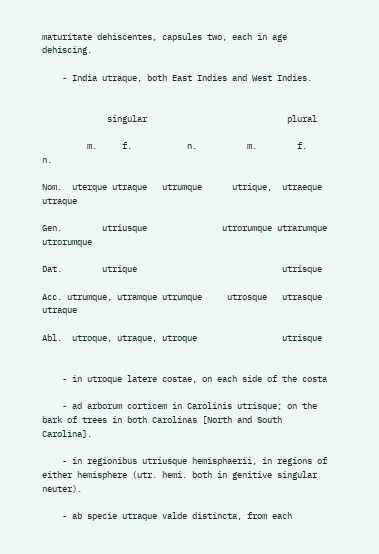maturitate dehiscentes, capsules two, each in age dehiscing.

    - India utraque, both East Indies and West Indies.


             singular                            plural

         m.     f.           n.          m.        f.        n.

Nom.  uterque utraque   utrumque      utrique,  utraeque   utraque

Gen.        utriusque               utrorumque utrarumque utrorumque

Dat.        utrique                             utrisque

Acc. utrumque, utramque utrumque     utrosque   utrasque   utraque

Abl.  utroque, utraque, utroque                 utrisque


    - in utroque latere costae, on each side of the costa

    - ad arborum corticem in Carolinis utrisque; on the bark of trees in both Carolinas [North and South Carolina].

    - in regionibus utriusque hemisphaerii, in regions of either hemisphere (utr. hemi. both in genitive singular neuter).

    - ab specie utraque valde distincta, from each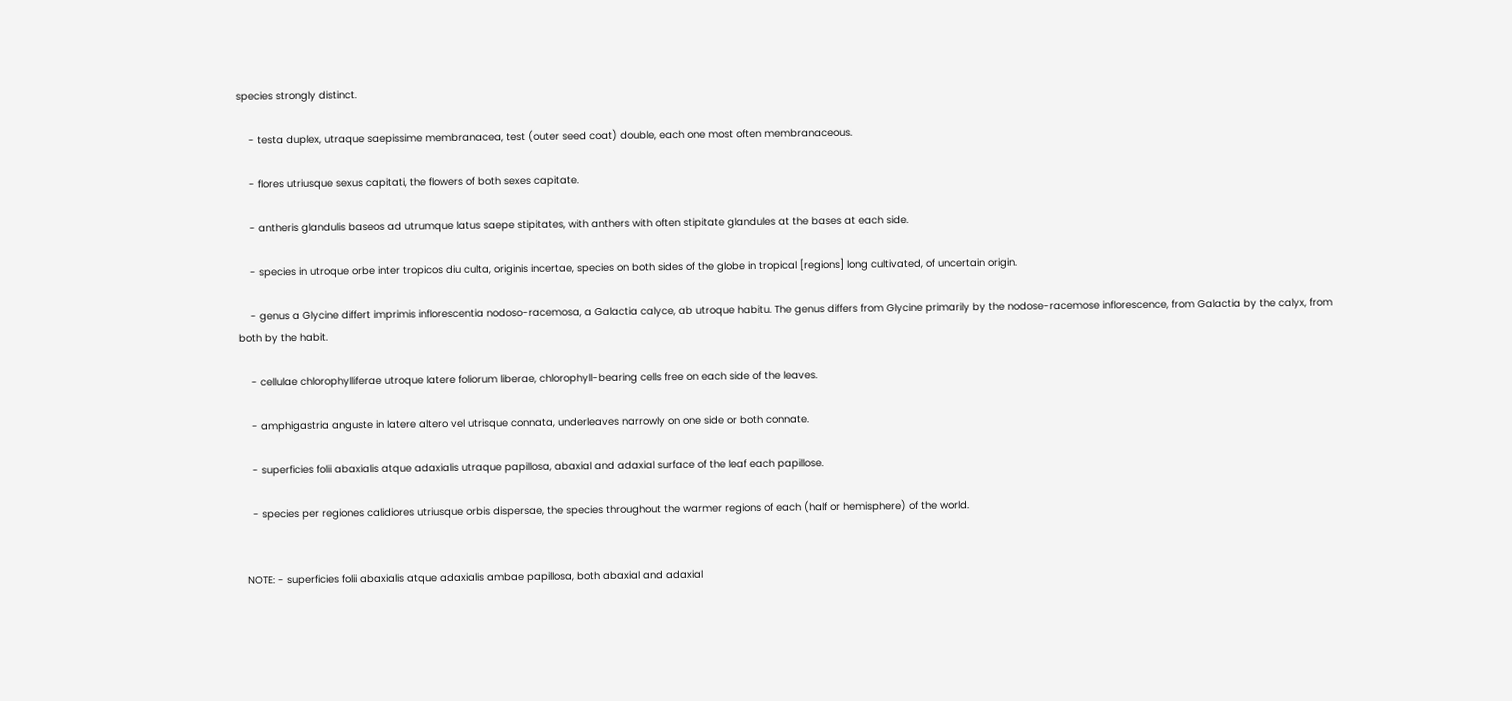species strongly distinct.

    - testa duplex, utraque saepissime membranacea, test (outer seed coat) double, each one most often membranaceous.

    - flores utriusque sexus capitati, the flowers of both sexes capitate.

    - antheris glandulis baseos ad utrumque latus saepe stipitates, with anthers with often stipitate glandules at the bases at each side.

    - species in utroque orbe inter tropicos diu culta, originis incertae, species on both sides of the globe in tropical [regions] long cultivated, of uncertain origin.

    - genus a Glycine differt imprimis inflorescentia nodoso-racemosa, a Galactia calyce, ab utroque habitu. The genus differs from Glycine primarily by the nodose-racemose inflorescence, from Galactia by the calyx, from both by the habit.

    - cellulae chlorophylliferae utroque latere foliorum liberae, chlorophyll-bearing cells free on each side of the leaves.

    - amphigastria anguste in latere altero vel utrisque connata, underleaves narrowly on one side or both connate.

    - superficies folii abaxialis atque adaxialis utraque papillosa, abaxial and adaxial surface of the leaf each papillose.

    - species per regiones calidiores utriusque orbis dispersae, the species throughout the warmer regions of each (half or hemisphere) of the world.


  NOTE: - superficies folii abaxialis atque adaxialis ambae papillosa, both abaxial and adaxial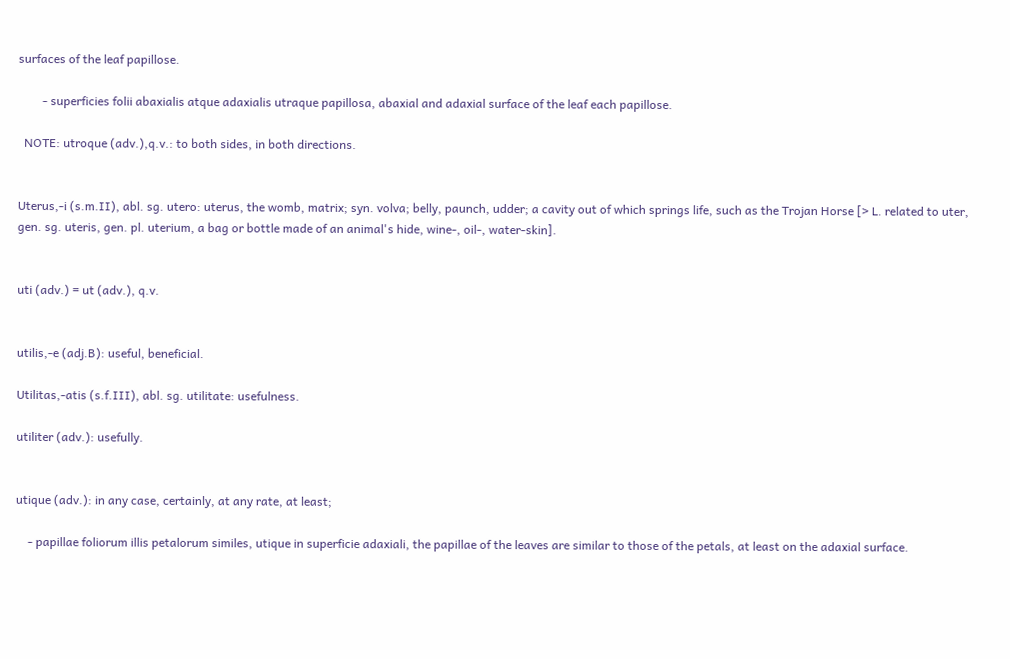surfaces of the leaf papillose.

        - superficies folii abaxialis atque adaxialis utraque papillosa, abaxial and adaxial surface of the leaf each papillose.

  NOTE: utroque (adv.),q.v.: to both sides, in both directions.


Uterus,-i (s.m.II), abl. sg. utero: uterus, the womb, matrix; syn. volva; belly, paunch, udder; a cavity out of which springs life, such as the Trojan Horse [> L. related to uter, gen. sg. uteris, gen. pl. uterium, a bag or bottle made of an animal's hide, wine-, oil-, water-skin].


uti (adv.) = ut (adv.), q.v.


utilis,-e (adj.B): useful, beneficial.

Utilitas,-atis (s.f.III), abl. sg. utilitate: usefulness.

utiliter (adv.): usefully.


utique (adv.): in any case, certainly, at any rate, at least;

    - papillae foliorum illis petalorum similes, utique in superficie adaxiali, the papillae of the leaves are similar to those of the petals, at least on the adaxial surface.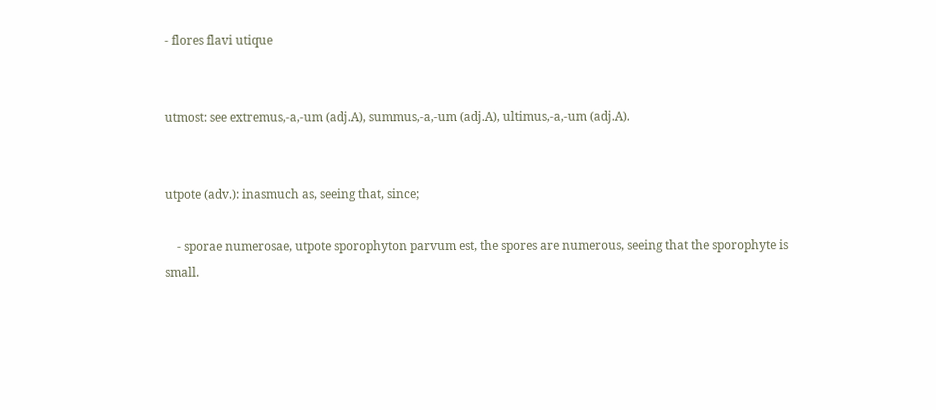- flores flavi utique


utmost: see extremus,-a,-um (adj.A), summus,-a,-um (adj.A), ultimus,-a,-um (adj.A).


utpote (adv.): inasmuch as, seeing that, since;

    - sporae numerosae, utpote sporophyton parvum est, the spores are numerous, seeing that the sporophyte is small.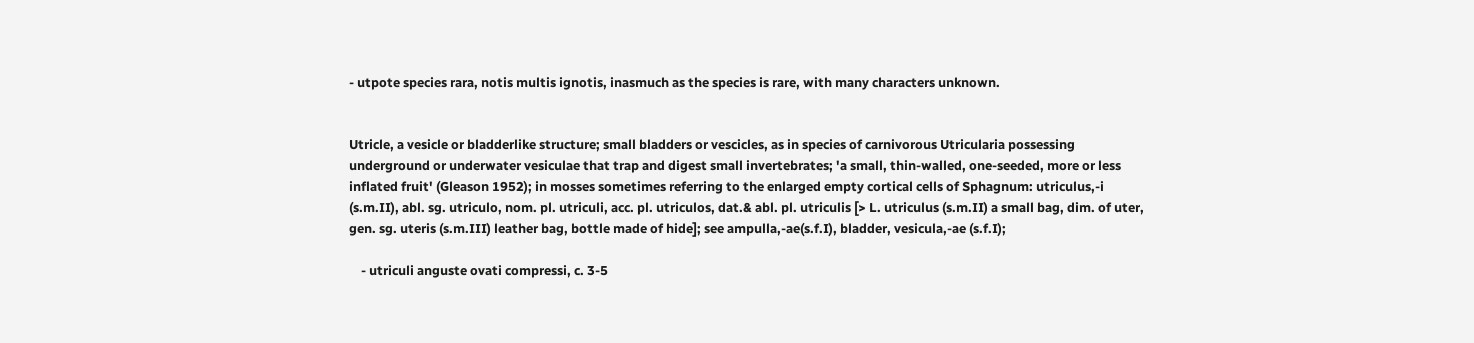- utpote species rara, notis multis ignotis, inasmuch as the species is rare, with many characters unknown.


Utricle, a vesicle or bladderlike structure; small bladders or vescicles, as in species of carnivorous Utricularia possessing underground or underwater vesiculae that trap and digest small invertebrates; 'a small, thin-walled, one-seeded, more or less inflated fruit' (Gleason 1952); in mosses sometimes referring to the enlarged empty cortical cells of Sphagnum: utriculus,-i (s.m.II), abl. sg. utriculo, nom. pl. utriculi, acc. pl. utriculos, dat.& abl. pl. utriculis [> L. utriculus (s.m.II) a small bag, dim. of uter, gen. sg. uteris (s.m.III) leather bag, bottle made of hide]; see ampulla,-ae(s.f.I), bladder, vesicula,-ae (s.f.I);

    - utriculi anguste ovati compressi, c. 3-5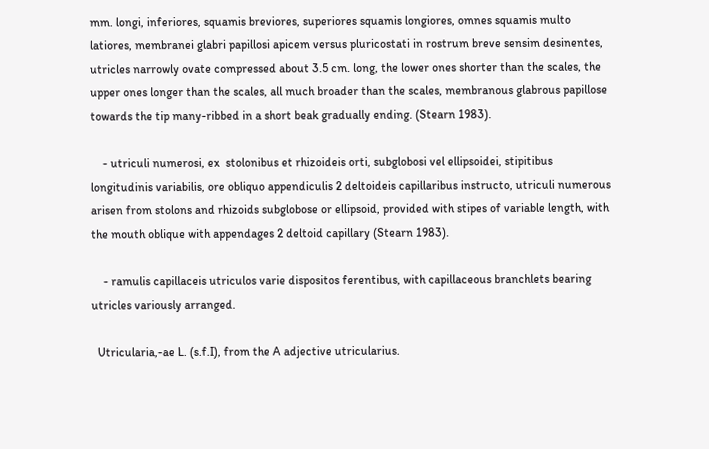mm. longi, inferiores, squamis breviores, superiores squamis longiores, omnes squamis multo latiores, membranei glabri papillosi apicem versus pluricostati in rostrum breve sensim desinentes, utricles narrowly ovate compressed about 3.5 cm. long, the lower ones shorter than the scales, the upper ones longer than the scales, all much broader than the scales, membranous glabrous papillose towards the tip many-ribbed in a short beak gradually ending. (Stearn 1983).

    - utriculi numerosi, ex  stolonibus et rhizoideis orti, subglobosi vel ellipsoidei, stipitibus longitudinis variabilis, ore obliquo appendiculis 2 deltoideis capillaribus instructo, utriculi numerous arisen from stolons and rhizoids subglobose or ellipsoid, provided with stipes of variable length, with the mouth oblique with appendages 2 deltoid capillary (Stearn 1983).

    - ramulis capillaceis utriculos varie dispositos ferentibus, with capillaceous branchlets bearing utricles variously arranged.

  Utricularia,-ae L. (s.f.I), from the A adjective utricularius.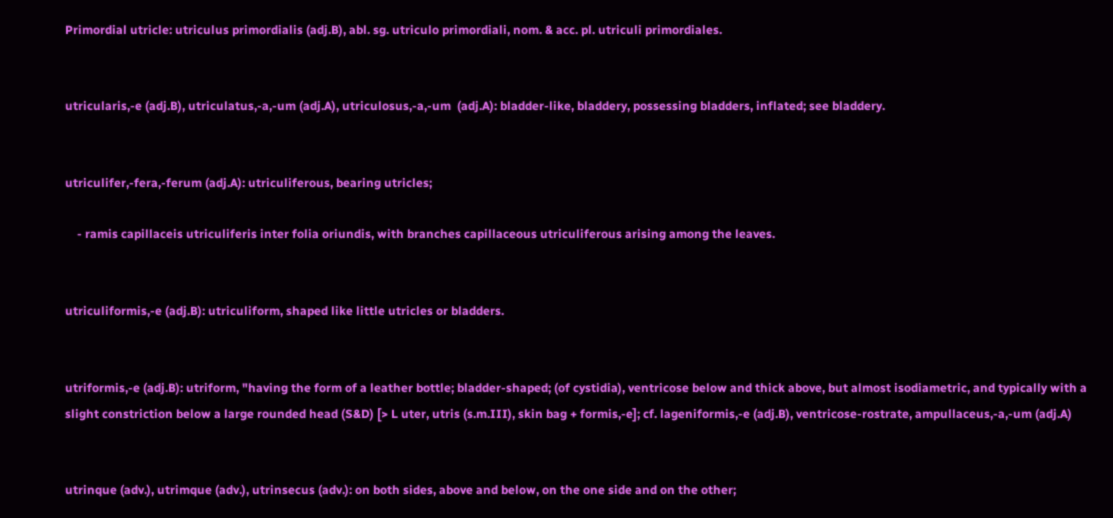Primordial utricle: utriculus primordialis (adj.B), abl. sg. utriculo primordiali, nom. & acc. pl. utriculi primordiales.


utricularis,-e (adj.B), utriculatus,-a,-um (adj.A), utriculosus,-a,-um  (adj.A): bladder-like, bladdery, possessing bladders, inflated; see bladdery.


utriculifer,-fera,-ferum (adj.A): utriculiferous, bearing utricles;

    - ramis capillaceis utriculiferis inter folia oriundis, with branches capillaceous utriculiferous arising among the leaves.


utriculiformis,-e (adj.B): utriculiform, shaped like little utricles or bladders.


utriformis,-e (adj.B): utriform, "having the form of a leather bottle; bladder-shaped; (of cystidia), ventricose below and thick above, but almost isodiametric, and typically with a slight constriction below a large rounded head (S&D) [> L uter, utris (s.m.III), skin bag + formis,-e]; cf. lageniformis,-e (adj.B), ventricose-rostrate, ampullaceus,-a,-um (adj.A)


utrinque (adv.), utrimque (adv.), utrinsecus (adv.): on both sides, above and below, on the one side and on the other;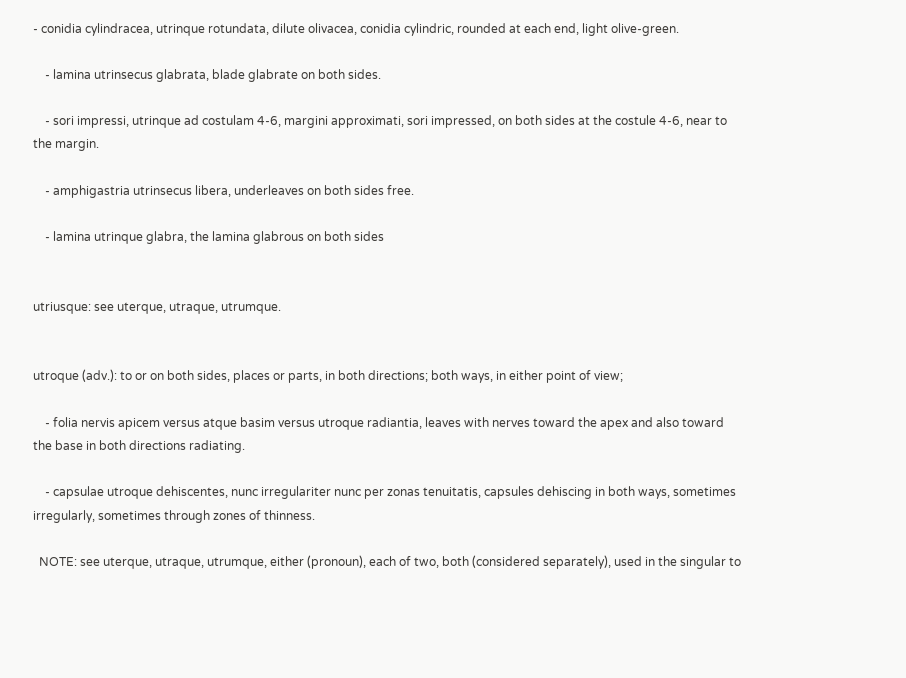- conidia cylindracea, utrinque rotundata, dilute olivacea, conidia cylindric, rounded at each end, light olive-green.

    - lamina utrinsecus glabrata, blade glabrate on both sides.

    - sori impressi, utrinque ad costulam 4-6, margini approximati, sori impressed, on both sides at the costule 4-6, near to the margin.

    - amphigastria utrinsecus libera, underleaves on both sides free.

    - lamina utrinque glabra, the lamina glabrous on both sides


utriusque: see uterque, utraque, utrumque.


utroque (adv.): to or on both sides, places or parts, in both directions; both ways, in either point of view;

    - folia nervis apicem versus atque basim versus utroque radiantia, leaves with nerves toward the apex and also toward the base in both directions radiating.

    - capsulae utroque dehiscentes, nunc irregulariter nunc per zonas tenuitatis, capsules dehiscing in both ways, sometimes irregularly, sometimes through zones of thinness.

  NOTE: see uterque, utraque, utrumque, either (pronoun), each of two, both (considered separately), used in the singular to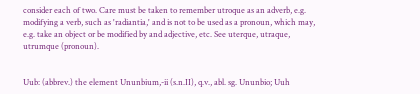consider each of two. Care must be taken to remember utroque as an adverb, e.g. modifying a verb, such as 'radiantia,' and is not to be used as a pronoun, which may, e.g. take an object or be modified by and adjective, etc. See uterque, utraque, utrumque (pronoun).


Uub: (abbrev.) the element Ununbium,-ii (s.n.II), q.v., abl. sg. Ununbio; Uuh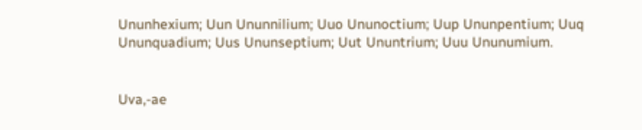Ununhexium; Uun Ununnilium; Uuo Ununoctium; Uup Ununpentium; Uuq Ununquadium; Uus Ununseptium; Uut Ununtrium; Uuu Ununumium.


Uva,-ae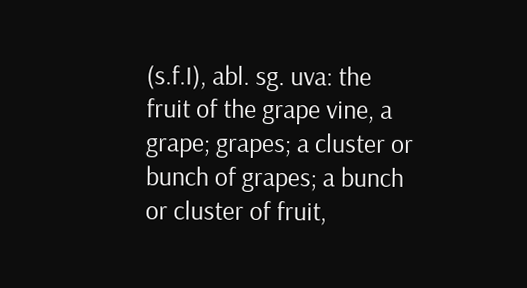(s.f.I), abl. sg. uva: the fruit of the grape vine, a grape; grapes; a cluster or bunch of grapes; a bunch or cluster of fruit,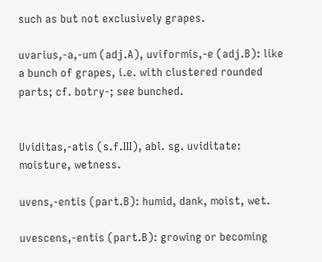such as but not exclusively grapes.

uvarius,-a,-um (adj.A), uviformis,-e (adj.B): like a bunch of grapes, i.e. with clustered rounded parts; cf. botry-; see bunched.


Uviditas,-atis (s.f.III), abl. sg. uviditate: moisture, wetness.

uvens,-entis (part.B): humid, dank, moist, wet.

uvescens,-entis (part.B): growing or becoming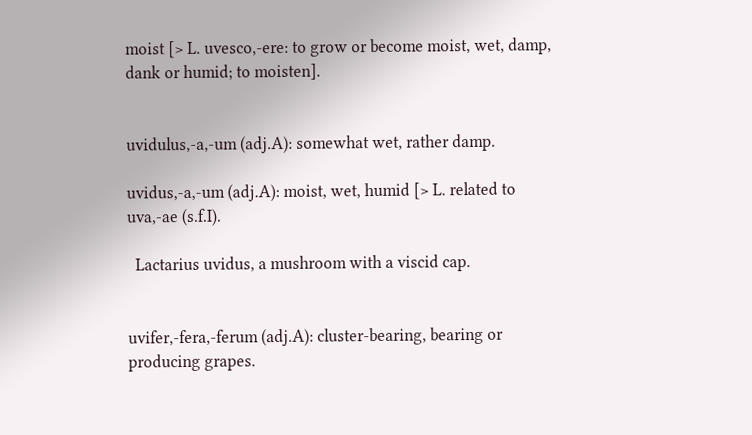moist [> L. uvesco,-ere: to grow or become moist, wet, damp, dank or humid; to moisten].


uvidulus,-a,-um (adj.A): somewhat wet, rather damp.

uvidus,-a,-um (adj.A): moist, wet, humid [> L. related to uva,-ae (s.f.I).

  Lactarius uvidus, a mushroom with a viscid cap.


uvifer,-fera,-ferum (adj.A): cluster-bearing, bearing or producing grapes.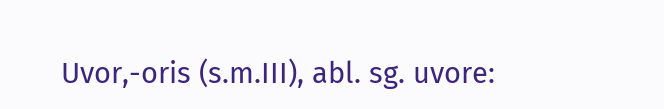Uvor,-oris (s.m.III), abl. sg. uvore: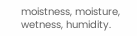moistness, moisture, wetness, humidity.